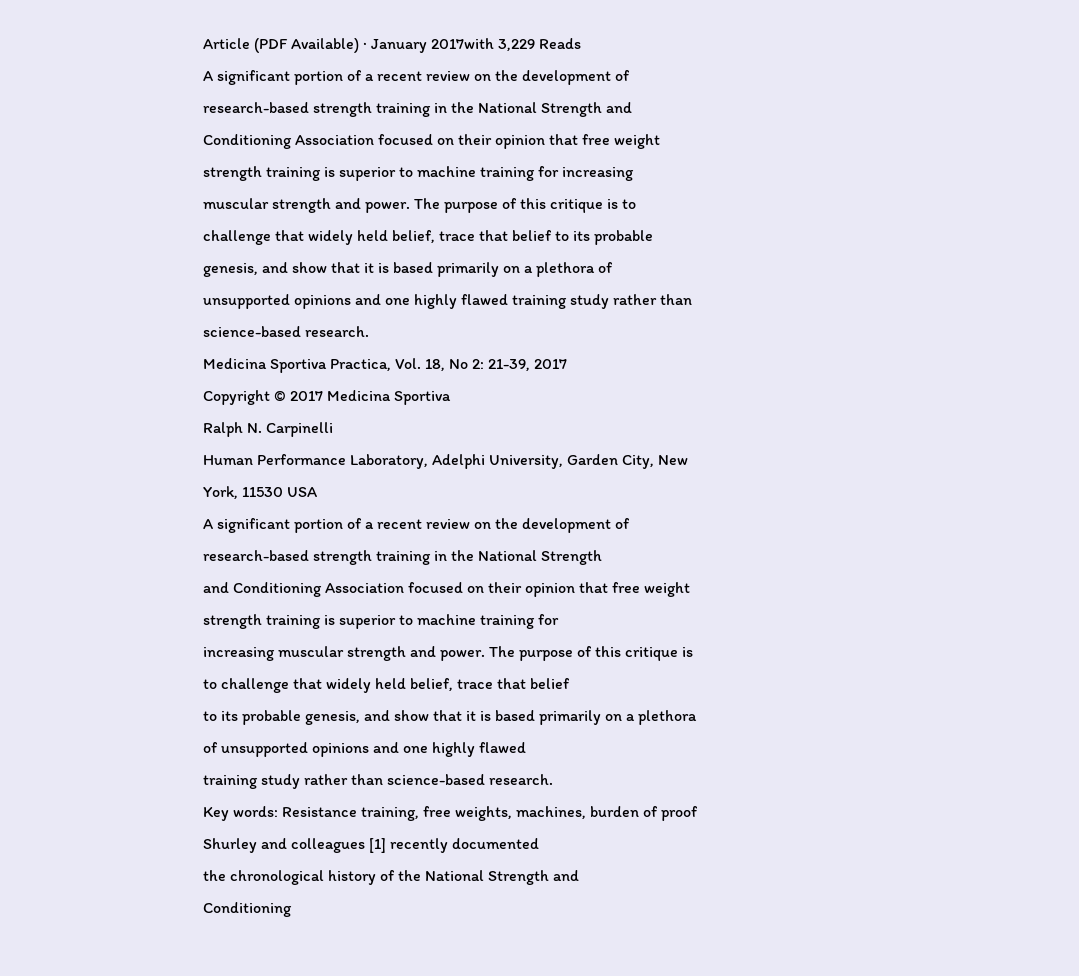Article (PDF Available) · January 2017with 3,229 Reads
A significant portion of a recent review on the development of research-based strength training in the National Strength and Conditioning Association focused on their opinion that free weight strength training is superior to machine training for increasing muscular strength and power. The purpose of this critique is to challenge that widely held belief, trace that belief to its probable genesis, and show that it is based primarily on a plethora of unsupported opinions and one highly flawed training study rather than science-based research.
Medicina Sportiva Practica, Vol. 18, No 2: 21-39, 2017
Copyright © 2017 Medicina Sportiva
Ralph N. Carpinelli
Human Performance Laboratory, Adelphi University, Garden City, New York, 11530 USA
A significant portion of a recent review on the development of research-based strength training in the National Strength
and Conditioning Association focused on their opinion that free weight strength training is superior to machine training for
increasing muscular strength and power. The purpose of this critique is to challenge that widely held belief, trace that belief
to its probable genesis, and show that it is based primarily on a plethora of unsupported opinions and one highly flawed
training study rather than science-based research.
Key words: Resistance training, free weights, machines, burden of proof
Shurley and colleagues [1] recently documented
the chronological history of the National Strength and
Conditioning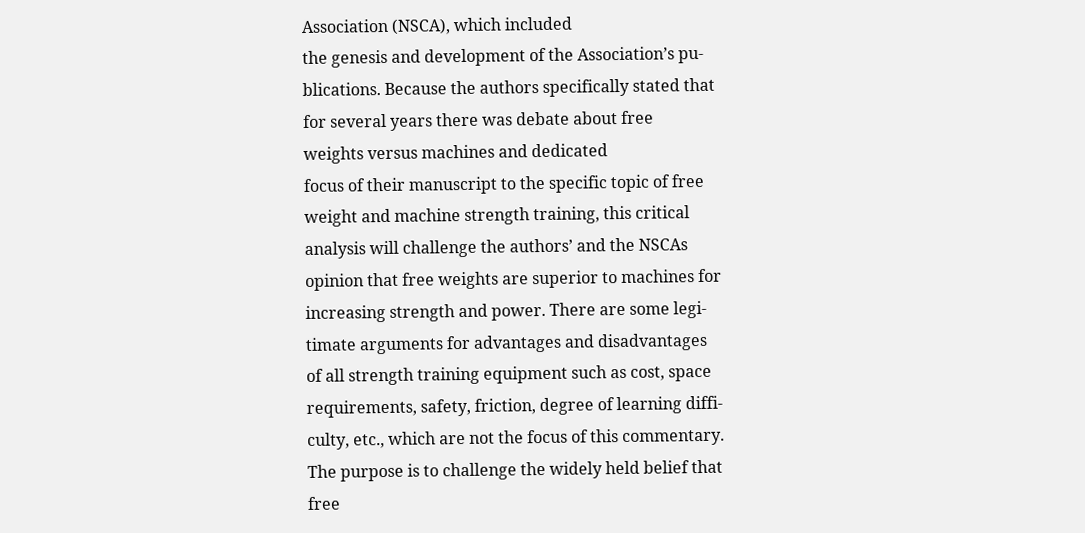Association (NSCA), which included
the genesis and development of the Association’s pu-
blications. Because the authors specifically stated that
for several years there was debate about free
weights versus machines and dedicated
focus of their manuscript to the specific topic of free
weight and machine strength training, this critical
analysis will challenge the authors’ and the NSCAs
opinion that free weights are superior to machines for
increasing strength and power. There are some legi-
timate arguments for advantages and disadvantages
of all strength training equipment such as cost, space
requirements, safety, friction, degree of learning diffi-
culty, etc., which are not the focus of this commentary.
The purpose is to challenge the widely held belief that
free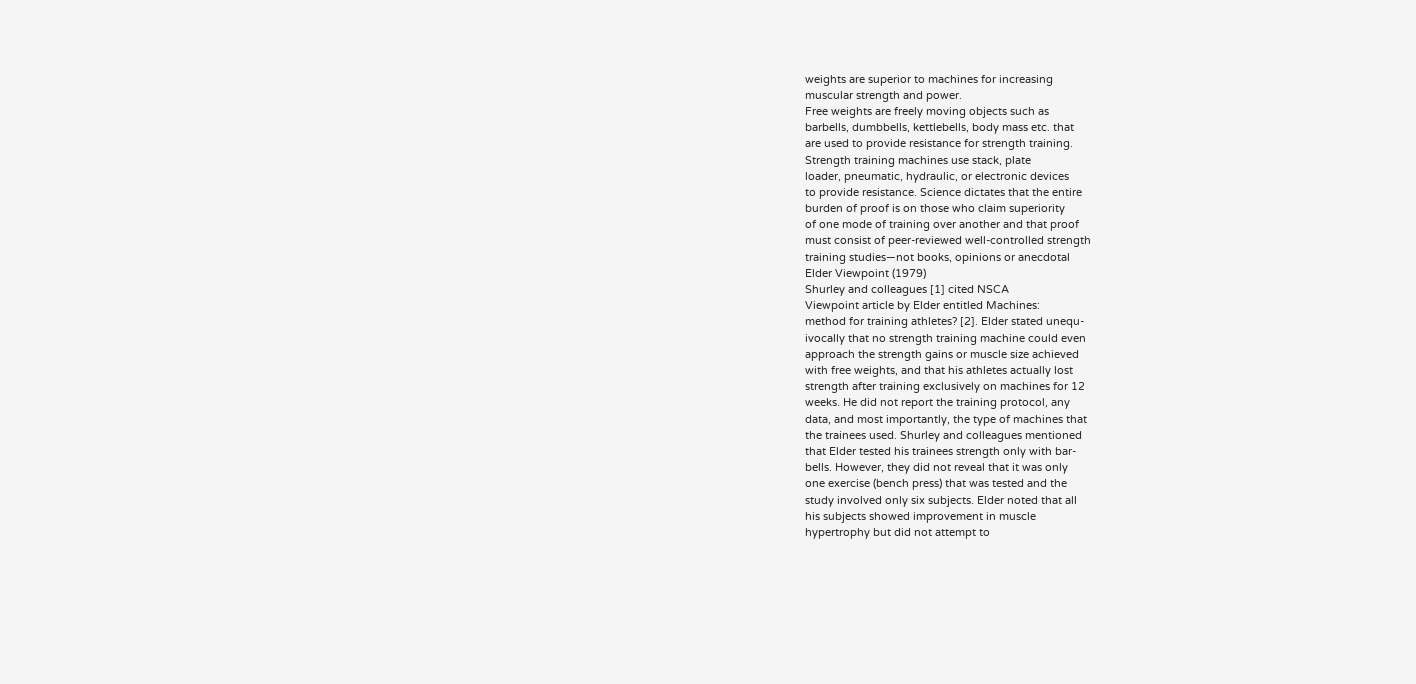weights are superior to machines for increasing
muscular strength and power.
Free weights are freely moving objects such as
barbells, dumbbells, kettlebells, body mass etc. that
are used to provide resistance for strength training.
Strength training machines use stack, plate
loader, pneumatic, hydraulic, or electronic devices
to provide resistance. Science dictates that the entire
burden of proof is on those who claim superiority
of one mode of training over another and that proof
must consist of peer-reviewed well-controlled strength
training studies—not books, opinions or anecdotal
Elder Viewpoint (1979)
Shurley and colleagues [1] cited NSCA
Viewpoint article by Elder entitled Machines:
method for training athletes? [2]. Elder stated unequ-
ivocally that no strength training machine could even
approach the strength gains or muscle size achieved
with free weights, and that his athletes actually lost
strength after training exclusively on machines for 12
weeks. He did not report the training protocol, any
data, and most importantly, the type of machines that
the trainees used. Shurley and colleagues mentioned
that Elder tested his trainees strength only with bar-
bells. However, they did not reveal that it was only
one exercise (bench press) that was tested and the
study involved only six subjects. Elder noted that all
his subjects showed improvement in muscle
hypertrophy but did not attempt to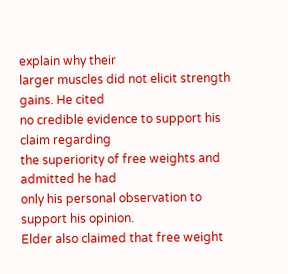explain why their
larger muscles did not elicit strength gains. He cited
no credible evidence to support his claim regarding
the superiority of free weights and admitted he had
only his personal observation to support his opinion.
Elder also claimed that free weight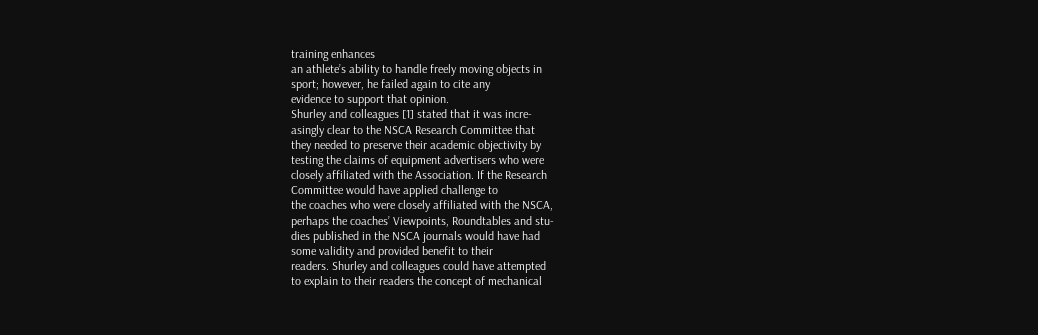training enhances
an athlete’s ability to handle freely moving objects in
sport; however, he failed again to cite any
evidence to support that opinion.
Shurley and colleagues [1] stated that it was incre-
asingly clear to the NSCA Research Committee that
they needed to preserve their academic objectivity by
testing the claims of equipment advertisers who were
closely affiliated with the Association. If the Research
Committee would have applied challenge to
the coaches who were closely affiliated with the NSCA,
perhaps the coaches’ Viewpoints, Roundtables and stu-
dies published in the NSCA journals would have had
some validity and provided benefit to their
readers. Shurley and colleagues could have attempted
to explain to their readers the concept of mechanical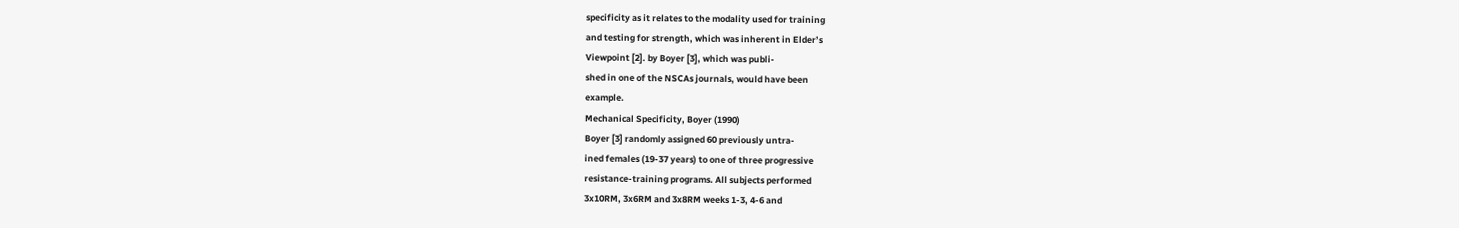specificity as it relates to the modality used for training
and testing for strength, which was inherent in Elder’s
Viewpoint [2]. by Boyer [3], which was publi-
shed in one of the NSCAs journals, would have been
example.
Mechanical Specificity, Boyer (1990)
Boyer [3] randomly assigned 60 previously untra-
ined females (19-37 years) to one of three progressive
resistance-training programs. All subjects performed
3x10RM, 3x6RM and 3x8RM weeks 1-3, 4-6 and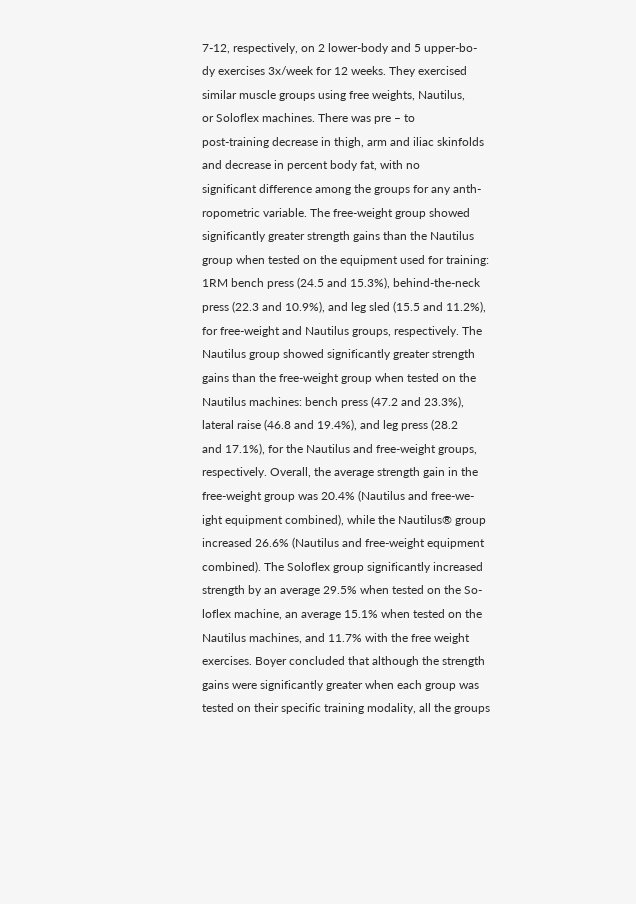7-12, respectively, on 2 lower-body and 5 upper-bo-
dy exercises 3x/week for 12 weeks. They exercised
similar muscle groups using free weights, Nautilus,
or Soloflex machines. There was pre – to
post-training decrease in thigh, arm and iliac skinfolds
and decrease in percent body fat, with no
significant difference among the groups for any anth-
ropometric variable. The free-weight group showed
significantly greater strength gains than the Nautilus
group when tested on the equipment used for training:
1RM bench press (24.5 and 15.3%), behind-the-neck
press (22.3 and 10.9%), and leg sled (15.5 and 11.2%),
for free-weight and Nautilus groups, respectively. The
Nautilus group showed significantly greater strength
gains than the free-weight group when tested on the
Nautilus machines: bench press (47.2 and 23.3%),
lateral raise (46.8 and 19.4%), and leg press (28.2
and 17.1%), for the Nautilus and free-weight groups,
respectively. Overall, the average strength gain in the
free-weight group was 20.4% (Nautilus and free-we-
ight equipment combined), while the Nautilus® group
increased 26.6% (Nautilus and free-weight equipment
combined). The Soloflex group significantly increased
strength by an average 29.5% when tested on the So-
loflex machine, an average 15.1% when tested on the
Nautilus machines, and 11.7% with the free weight
exercises. Boyer concluded that although the strength
gains were significantly greater when each group was
tested on their specific training modality, all the groups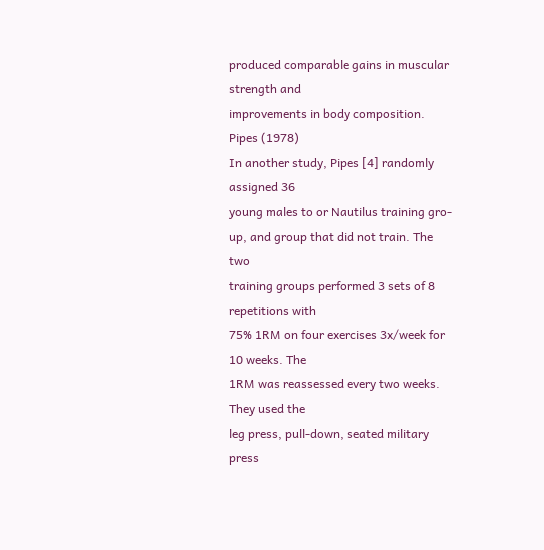produced comparable gains in muscular strength and
improvements in body composition.
Pipes (1978)
In another study, Pipes [4] randomly assigned 36
young males to or Nautilus training gro-
up, and group that did not train. The two
training groups performed 3 sets of 8 repetitions with
75% 1RM on four exercises 3x/week for 10 weeks. The
1RM was reassessed every two weeks. They used the
leg press, pull-down, seated military press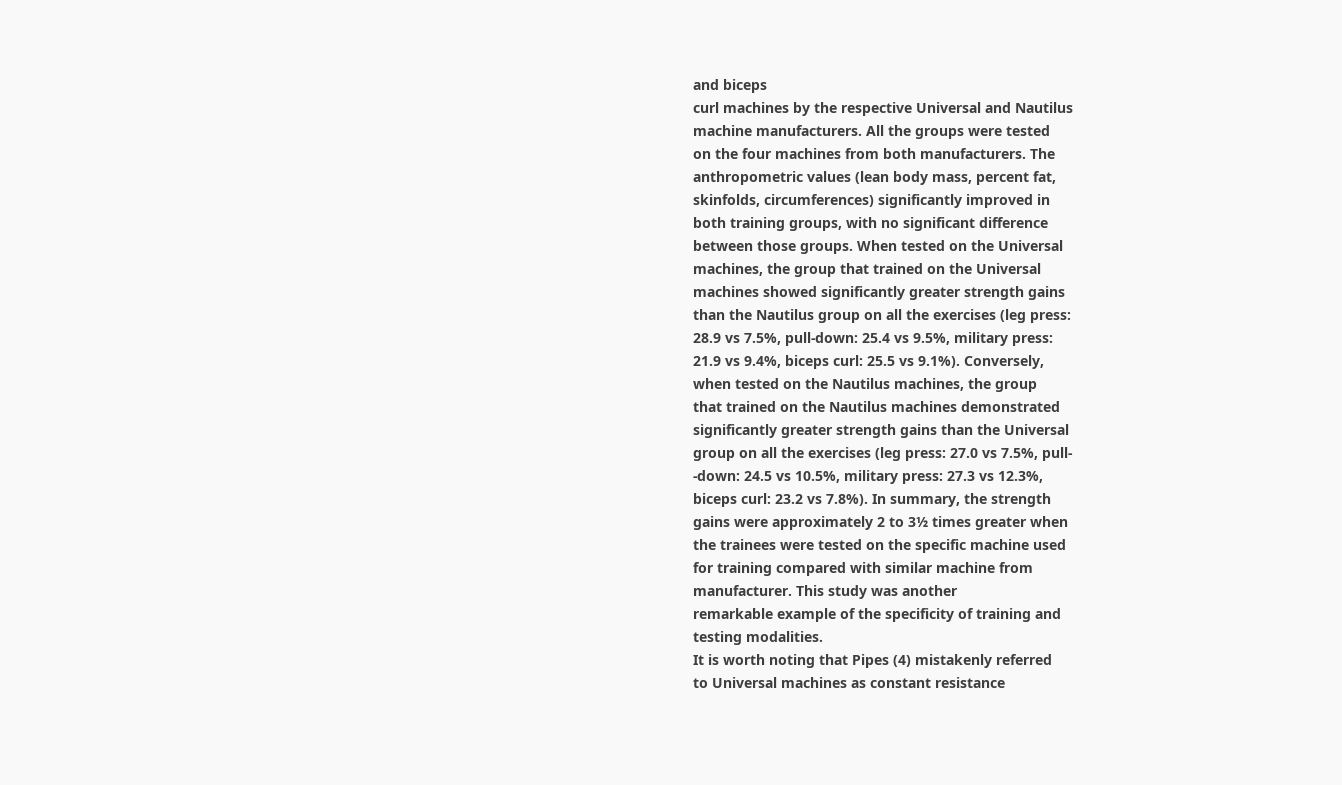and biceps
curl machines by the respective Universal and Nautilus
machine manufacturers. All the groups were tested
on the four machines from both manufacturers. The
anthropometric values (lean body mass, percent fat,
skinfolds, circumferences) significantly improved in
both training groups, with no significant difference
between those groups. When tested on the Universal
machines, the group that trained on the Universal
machines showed significantly greater strength gains
than the Nautilus group on all the exercises (leg press:
28.9 vs 7.5%, pull-down: 25.4 vs 9.5%, military press:
21.9 vs 9.4%, biceps curl: 25.5 vs 9.1%). Conversely,
when tested on the Nautilus machines, the group
that trained on the Nautilus machines demonstrated
significantly greater strength gains than the Universal
group on all the exercises (leg press: 27.0 vs 7.5%, pull-
-down: 24.5 vs 10.5%, military press: 27.3 vs 12.3%,
biceps curl: 23.2 vs 7.8%). In summary, the strength
gains were approximately 2 to 3½ times greater when
the trainees were tested on the specific machine used
for training compared with similar machine from
manufacturer. This study was another
remarkable example of the specificity of training and
testing modalities.
It is worth noting that Pipes (4) mistakenly referred
to Universal machines as constant resistance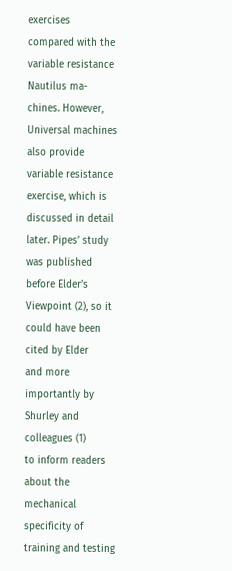exercises
compared with the variable resistance Nautilus ma-
chines. However, Universal machines also provide
variable resistance exercise, which is discussed in detail
later. Pipes’ study was published before Elder’s
Viewpoint (2), so it could have been cited by Elder
and more importantly by Shurley and colleagues (1)
to inform readers about the mechanical specificity of
training and testing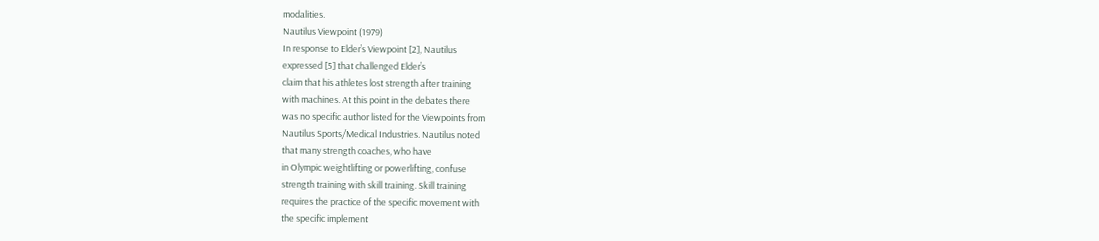modalities.
Nautilus Viewpoint (1979)
In response to Elder’s Viewpoint [2], Nautilus
expressed [5] that challenged Elder’s
claim that his athletes lost strength after training
with machines. At this point in the debates there
was no specific author listed for the Viewpoints from
Nautilus Sports/Medical Industries. Nautilus noted
that many strength coaches, who have
in Olympic weightlifting or powerlifting, confuse
strength training with skill training. Skill training
requires the practice of the specific movement with
the specific implement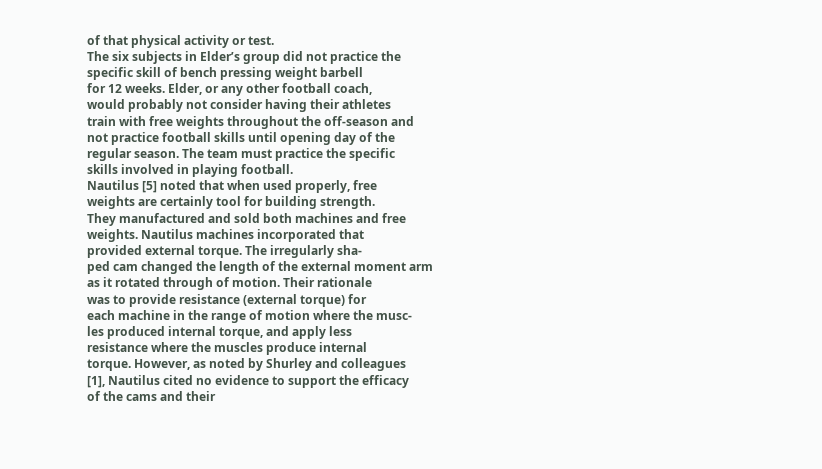of that physical activity or test.
The six subjects in Elder’s group did not practice the
specific skill of bench pressing weight barbell
for 12 weeks. Elder, or any other football coach,
would probably not consider having their athletes
train with free weights throughout the off-season and
not practice football skills until opening day of the
regular season. The team must practice the specific
skills involved in playing football.
Nautilus [5] noted that when used properly, free
weights are certainly tool for building strength.
They manufactured and sold both machines and free
weights. Nautilus machines incorporated that
provided external torque. The irregularly sha-
ped cam changed the length of the external moment arm
as it rotated through of motion. Their rationale
was to provide resistance (external torque) for
each machine in the range of motion where the musc-
les produced internal torque, and apply less
resistance where the muscles produce internal
torque. However, as noted by Shurley and colleagues
[1], Nautilus cited no evidence to support the efficacy
of the cams and their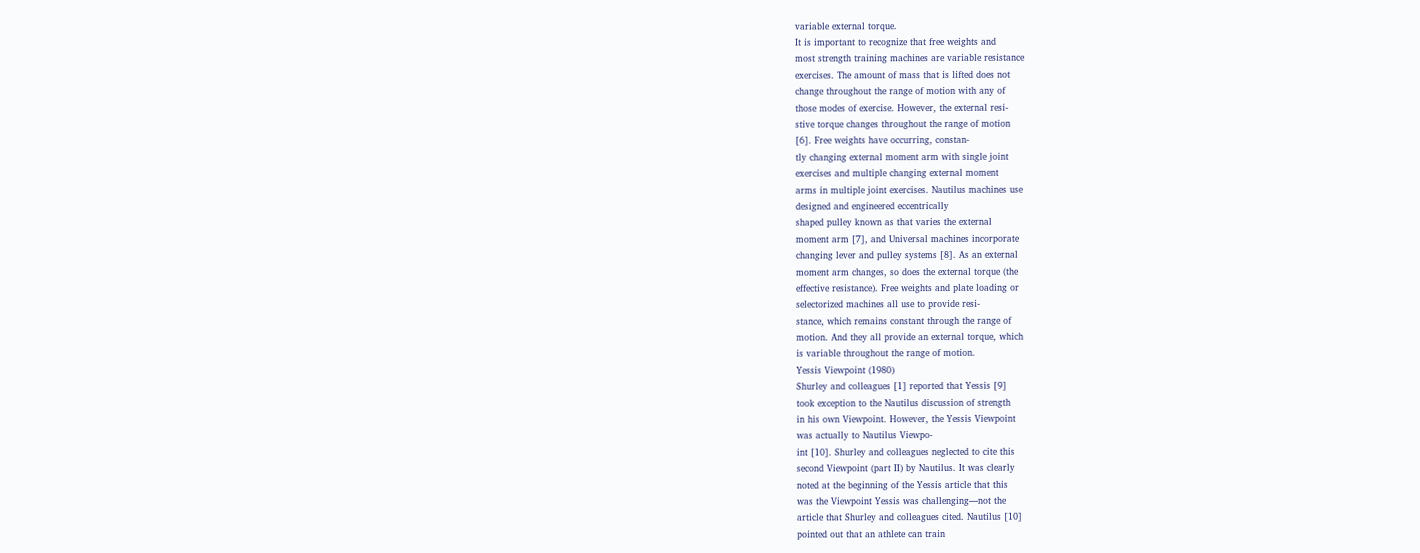variable external torque.
It is important to recognize that free weights and
most strength training machines are variable resistance
exercises. The amount of mass that is lifted does not
change throughout the range of motion with any of
those modes of exercise. However, the external resi-
stive torque changes throughout the range of motion
[6]. Free weights have occurring, constan-
tly changing external moment arm with single joint
exercises and multiple changing external moment
arms in multiple joint exercises. Nautilus machines use
designed and engineered eccentrically
shaped pulley known as that varies the external
moment arm [7], and Universal machines incorporate
changing lever and pulley systems [8]. As an external
moment arm changes, so does the external torque (the
effective resistance). Free weights and plate loading or
selectorized machines all use to provide resi-
stance, which remains constant through the range of
motion. And they all provide an external torque, which
is variable throughout the range of motion.
Yessis Viewpoint (1980)
Shurley and colleagues [1] reported that Yessis [9]
took exception to the Nautilus discussion of strength
in his own Viewpoint. However, the Yessis Viewpoint
was actually to Nautilus Viewpo-
int [10]. Shurley and colleagues neglected to cite this
second Viewpoint (part II) by Nautilus. It was clearly
noted at the beginning of the Yessis article that this
was the Viewpoint Yessis was challenging—not the
article that Shurley and colleagues cited. Nautilus [10]
pointed out that an athlete can train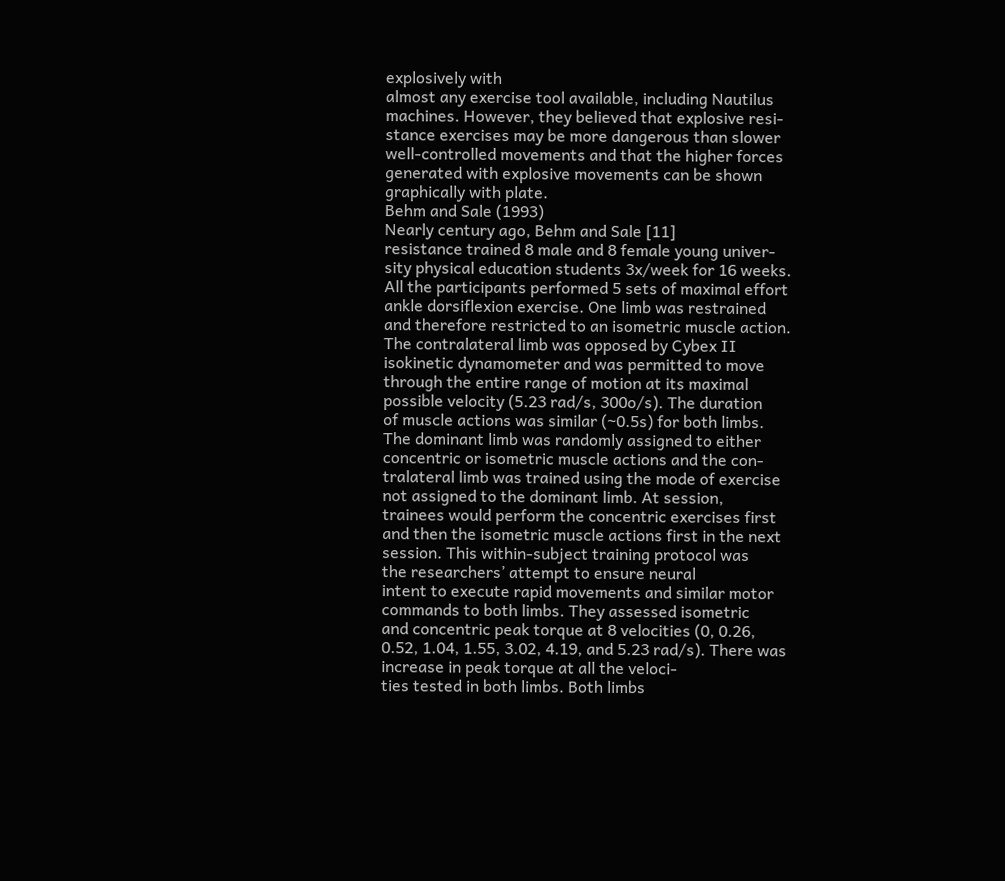explosively with
almost any exercise tool available, including Nautilus
machines. However, they believed that explosive resi-
stance exercises may be more dangerous than slower
well-controlled movements and that the higher forces
generated with explosive movements can be shown
graphically with plate.
Behm and Sale (1993)
Nearly century ago, Behm and Sale [11]
resistance trained 8 male and 8 female young univer-
sity physical education students 3x/week for 16 weeks.
All the participants performed 5 sets of maximal effort
ankle dorsiflexion exercise. One limb was restrained
and therefore restricted to an isometric muscle action.
The contralateral limb was opposed by Cybex II
isokinetic dynamometer and was permitted to move
through the entire range of motion at its maximal
possible velocity (5.23 rad/s, 300o/s). The duration
of muscle actions was similar (~0.5s) for both limbs.
The dominant limb was randomly assigned to either
concentric or isometric muscle actions and the con-
tralateral limb was trained using the mode of exercise
not assigned to the dominant limb. At session,
trainees would perform the concentric exercises first
and then the isometric muscle actions first in the next
session. This within-subject training protocol was
the researchers’ attempt to ensure neural
intent to execute rapid movements and similar motor
commands to both limbs. They assessed isometric
and concentric peak torque at 8 velocities (0, 0.26,
0.52, 1.04, 1.55, 3.02, 4.19, and 5.23 rad/s). There was
increase in peak torque at all the veloci-
ties tested in both limbs. Both limbs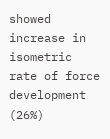showed
increase in isometric rate of force development (26%)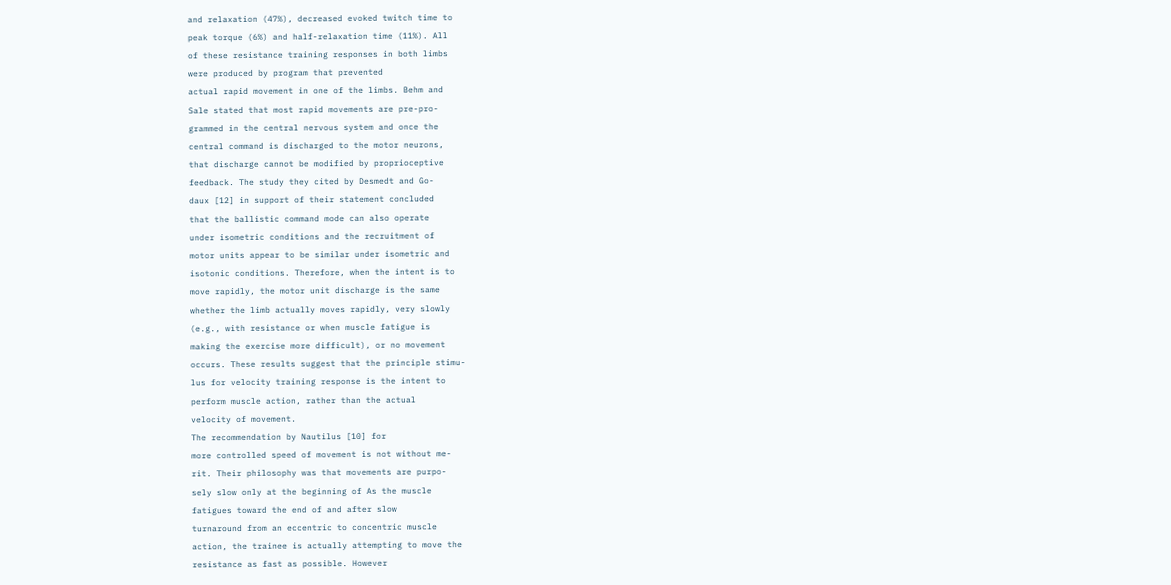and relaxation (47%), decreased evoked twitch time to
peak torque (6%) and half-relaxation time (11%). All
of these resistance training responses in both limbs
were produced by program that prevented
actual rapid movement in one of the limbs. Behm and
Sale stated that most rapid movements are pre-pro-
grammed in the central nervous system and once the
central command is discharged to the motor neurons,
that discharge cannot be modified by proprioceptive
feedback. The study they cited by Desmedt and Go-
daux [12] in support of their statement concluded
that the ballistic command mode can also operate
under isometric conditions and the recruitment of
motor units appear to be similar under isometric and
isotonic conditions. Therefore, when the intent is to
move rapidly, the motor unit discharge is the same
whether the limb actually moves rapidly, very slowly
(e.g., with resistance or when muscle fatigue is
making the exercise more difficult), or no movement
occurs. These results suggest that the principle stimu-
lus for velocity training response is the intent to
perform muscle action, rather than the actual
velocity of movement.
The recommendation by Nautilus [10] for
more controlled speed of movement is not without me-
rit. Their philosophy was that movements are purpo-
sely slow only at the beginning of As the muscle
fatigues toward the end of and after slow
turnaround from an eccentric to concentric muscle
action, the trainee is actually attempting to move the
resistance as fast as possible. However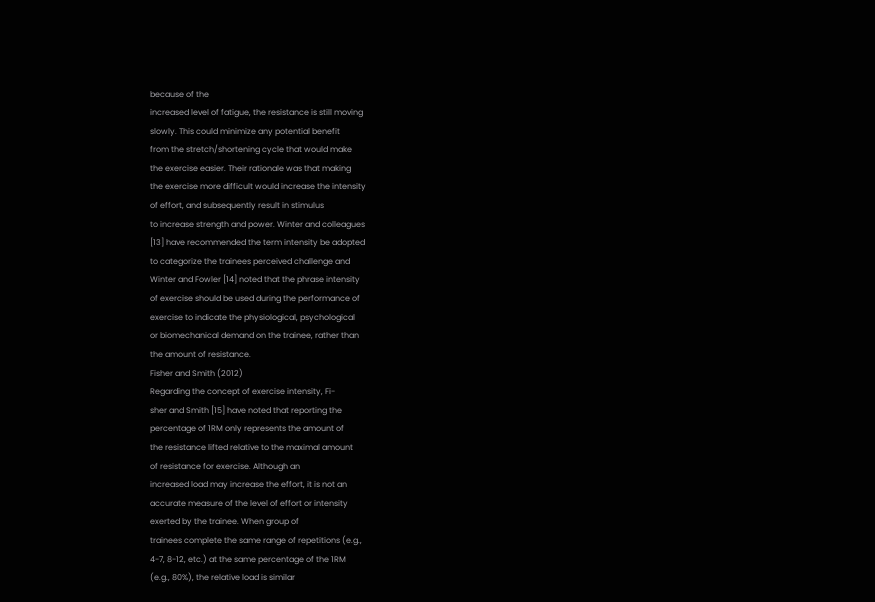because of the
increased level of fatigue, the resistance is still moving
slowly. This could minimize any potential benefit
from the stretch/shortening cycle that would make
the exercise easier. Their rationale was that making
the exercise more difficult would increase the intensity
of effort, and subsequently result in stimulus
to increase strength and power. Winter and colleagues
[13] have recommended the term intensity be adopted
to categorize the trainees perceived challenge and
Winter and Fowler [14] noted that the phrase intensity
of exercise should be used during the performance of
exercise to indicate the physiological, psychological
or biomechanical demand on the trainee, rather than
the amount of resistance.
Fisher and Smith (2012)
Regarding the concept of exercise intensity, Fi-
sher and Smith [15] have noted that reporting the
percentage of 1RM only represents the amount of
the resistance lifted relative to the maximal amount
of resistance for exercise. Although an
increased load may increase the effort, it is not an
accurate measure of the level of effort or intensity
exerted by the trainee. When group of
trainees complete the same range of repetitions (e.g.,
4-7, 8-12, etc.) at the same percentage of the 1RM
(e.g., 80%), the relative load is similar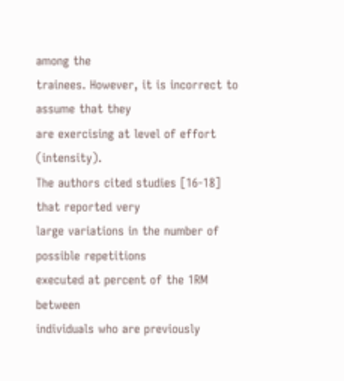among the
trainees. However, it is incorrect to assume that they
are exercising at level of effort (intensity).
The authors cited studies [16-18] that reported very
large variations in the number of possible repetitions
executed at percent of the 1RM between
individuals who are previously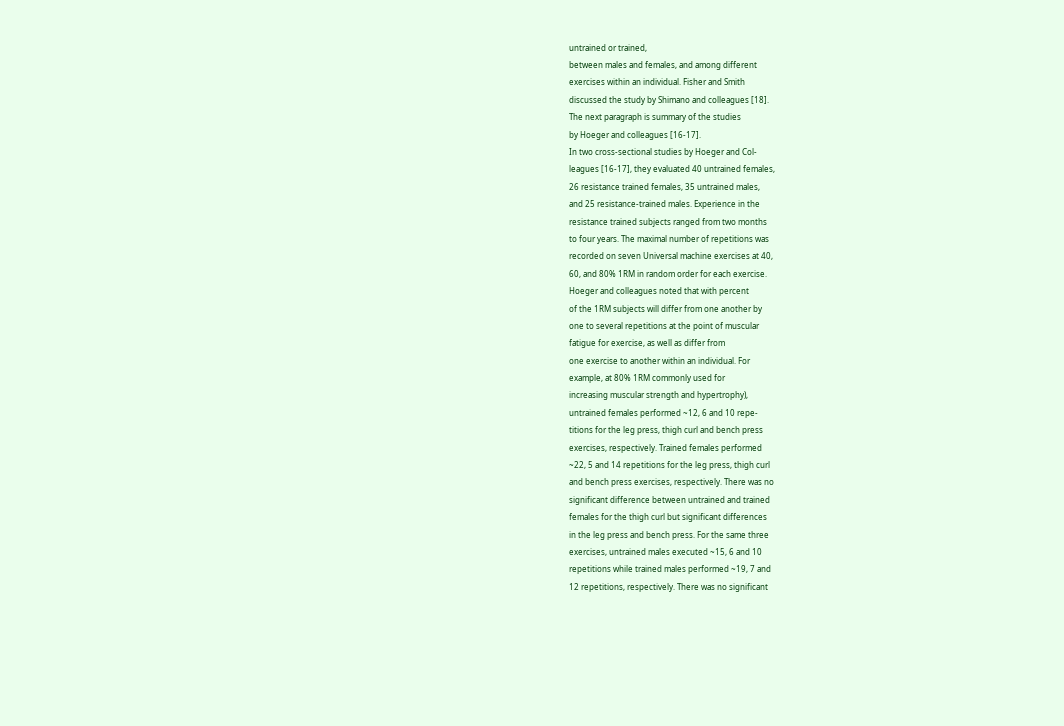untrained or trained,
between males and females, and among different
exercises within an individual. Fisher and Smith
discussed the study by Shimano and colleagues [18].
The next paragraph is summary of the studies
by Hoeger and colleagues [16-17].
In two cross-sectional studies by Hoeger and Col-
leagues [16-17], they evaluated 40 untrained females,
26 resistance trained females, 35 untrained males,
and 25 resistance-trained males. Experience in the
resistance trained subjects ranged from two months
to four years. The maximal number of repetitions was
recorded on seven Universal machine exercises at 40,
60, and 80% 1RM in random order for each exercise.
Hoeger and colleagues noted that with percent
of the 1RM subjects will differ from one another by
one to several repetitions at the point of muscular
fatigue for exercise, as well as differ from
one exercise to another within an individual. For
example, at 80% 1RM commonly used for
increasing muscular strength and hypertrophy),
untrained females performed ~12, 6 and 10 repe-
titions for the leg press, thigh curl and bench press
exercises, respectively. Trained females performed
~22, 5 and 14 repetitions for the leg press, thigh curl
and bench press exercises, respectively. There was no
significant difference between untrained and trained
females for the thigh curl but significant differences
in the leg press and bench press. For the same three
exercises, untrained males executed ~15, 6 and 10
repetitions while trained males performed ~19, 7 and
12 repetitions, respectively. There was no significant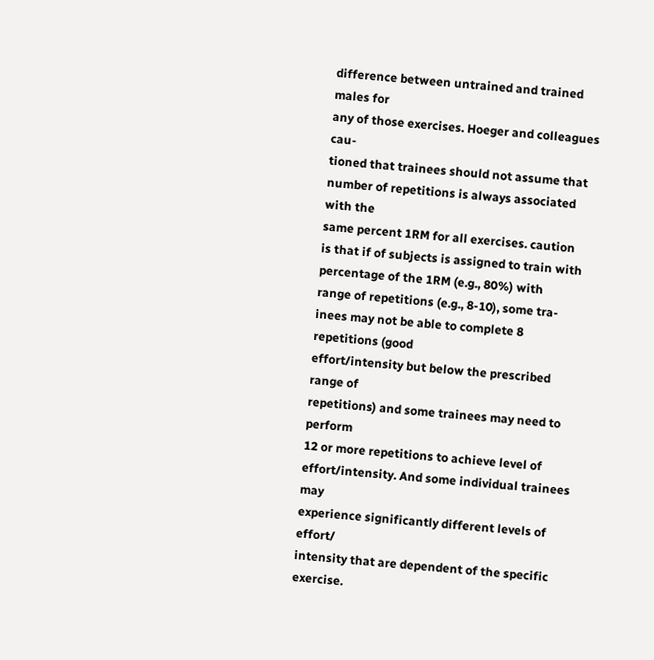difference between untrained and trained males for
any of those exercises. Hoeger and colleagues cau-
tioned that trainees should not assume that
number of repetitions is always associated with the
same percent 1RM for all exercises. caution
is that if of subjects is assigned to train with
percentage of the 1RM (e.g., 80%) with
range of repetitions (e.g., 8-10), some tra-
inees may not be able to complete 8 repetitions (good
effort/intensity but below the prescribed range of
repetitions) and some trainees may need to perform
12 or more repetitions to achieve level of
effort/intensity. And some individual trainees may
experience significantly different levels of effort/
intensity that are dependent of the specific exercise.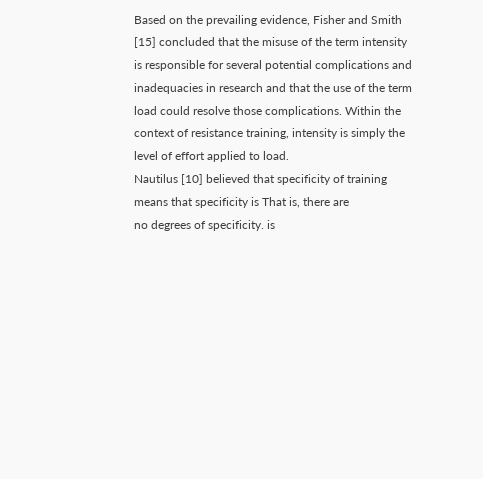Based on the prevailing evidence, Fisher and Smith
[15] concluded that the misuse of the term intensity
is responsible for several potential complications and
inadequacies in research and that the use of the term
load could resolve those complications. Within the
context of resistance training, intensity is simply the
level of effort applied to load.
Nautilus [10] believed that specificity of training
means that specificity is That is, there are
no degrees of specificity. is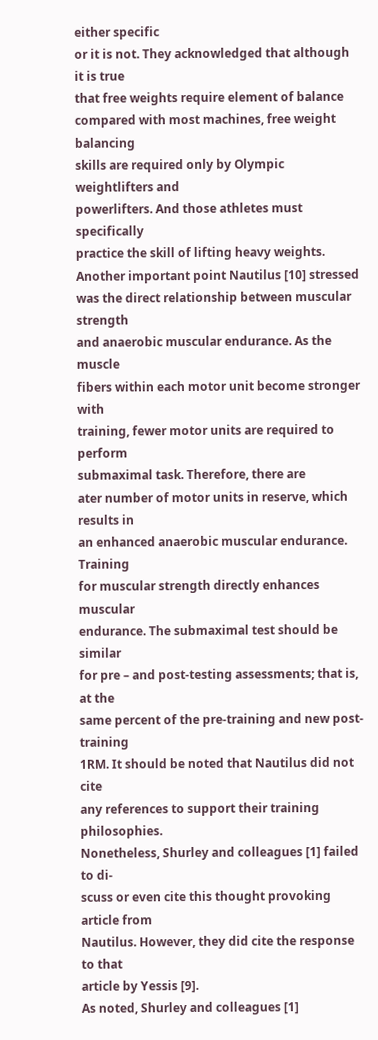either specific
or it is not. They acknowledged that although it is true
that free weights require element of balance
compared with most machines, free weight balancing
skills are required only by Olympic weightlifters and
powerlifters. And those athletes must specifically
practice the skill of lifting heavy weights.
Another important point Nautilus [10] stressed
was the direct relationship between muscular strength
and anaerobic muscular endurance. As the muscle
fibers within each motor unit become stronger with
training, fewer motor units are required to perform
submaximal task. Therefore, there are
ater number of motor units in reserve, which results in
an enhanced anaerobic muscular endurance. Training
for muscular strength directly enhances muscular
endurance. The submaximal test should be similar
for pre – and post-testing assessments; that is, at the
same percent of the pre-training and new post-training
1RM. It should be noted that Nautilus did not cite
any references to support their training philosophies.
Nonetheless, Shurley and colleagues [1] failed to di-
scuss or even cite this thought provoking article from
Nautilus. However, they did cite the response to that
article by Yessis [9].
As noted, Shurley and colleagues [1]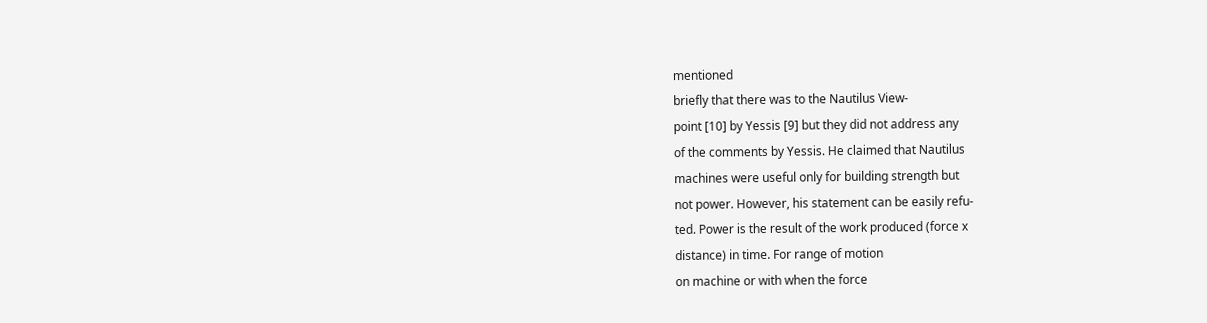mentioned
briefly that there was to the Nautilus View-
point [10] by Yessis [9] but they did not address any
of the comments by Yessis. He claimed that Nautilus
machines were useful only for building strength but
not power. However, his statement can be easily refu-
ted. Power is the result of the work produced (force x
distance) in time. For range of motion
on machine or with when the force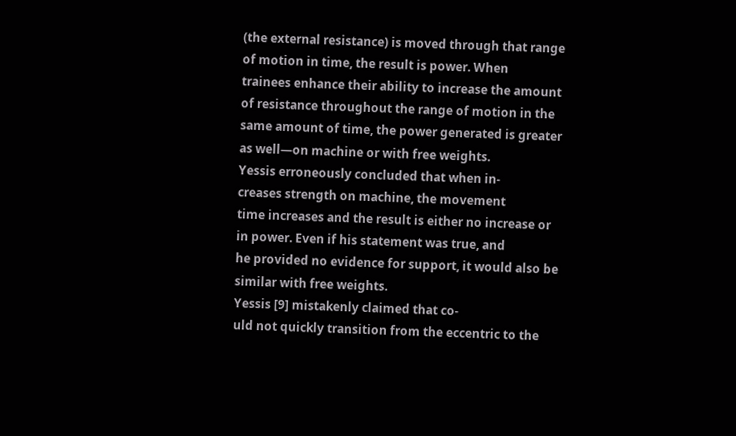(the external resistance) is moved through that range
of motion in time, the result is power. When
trainees enhance their ability to increase the amount
of resistance throughout the range of motion in the
same amount of time, the power generated is greater
as well—on machine or with free weights.
Yessis erroneously concluded that when in-
creases strength on machine, the movement
time increases and the result is either no increase or
in power. Even if his statement was true, and
he provided no evidence for support, it would also be
similar with free weights.
Yessis [9] mistakenly claimed that co-
uld not quickly transition from the eccentric to the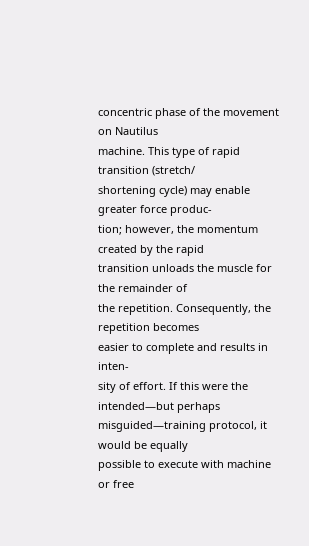concentric phase of the movement on Nautilus
machine. This type of rapid transition (stretch/
shortening cycle) may enable greater force produc-
tion; however, the momentum created by the rapid
transition unloads the muscle for the remainder of
the repetition. Consequently, the repetition becomes
easier to complete and results in inten-
sity of effort. If this were the intended—but perhaps
misguided—training protocol, it would be equally
possible to execute with machine or free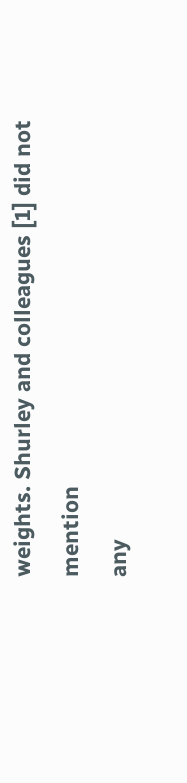weights. Shurley and colleagues [1] did not mention
any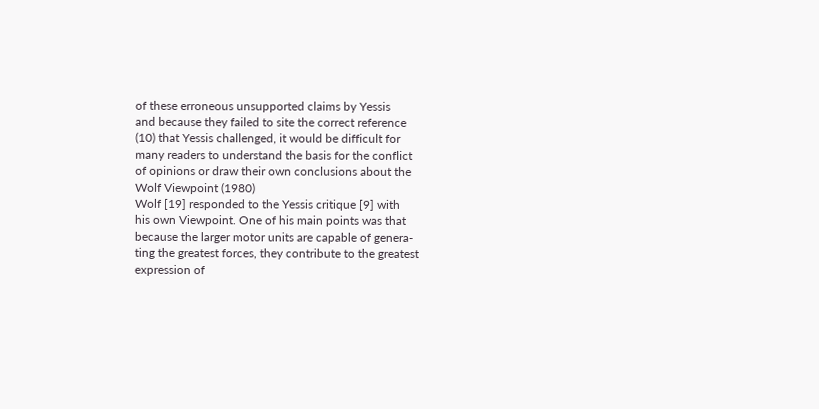of these erroneous unsupported claims by Yessis
and because they failed to site the correct reference
(10) that Yessis challenged, it would be difficult for
many readers to understand the basis for the conflict
of opinions or draw their own conclusions about the
Wolf Viewpoint (1980)
Wolf [19] responded to the Yessis critique [9] with
his own Viewpoint. One of his main points was that
because the larger motor units are capable of genera-
ting the greatest forces, they contribute to the greatest
expression of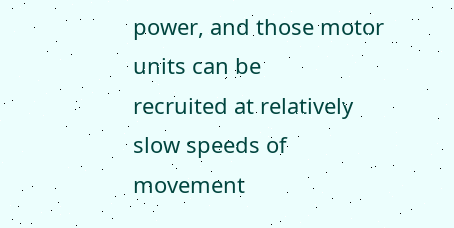power, and those motor units can be
recruited at relatively slow speeds of movement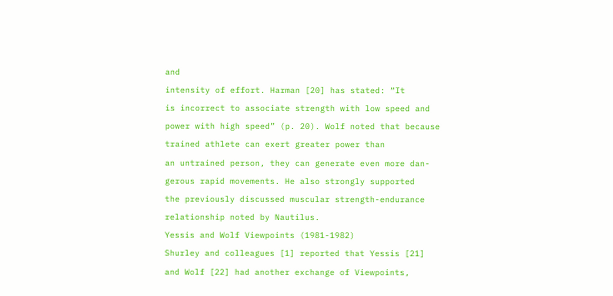and
intensity of effort. Harman [20] has stated: “It
is incorrect to associate strength with low speed and
power with high speed” (p. 20). Wolf noted that because
trained athlete can exert greater power than
an untrained person, they can generate even more dan-
gerous rapid movements. He also strongly supported
the previously discussed muscular strength-endurance
relationship noted by Nautilus.
Yessis and Wolf Viewpoints (1981-1982)
Shurley and colleagues [1] reported that Yessis [21]
and Wolf [22] had another exchange of Viewpoints,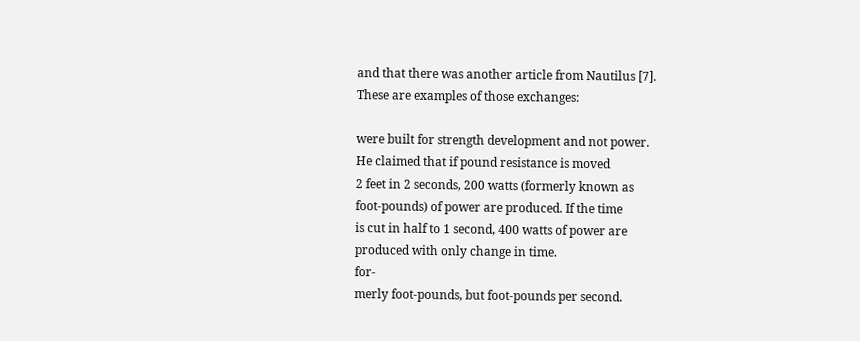and that there was another article from Nautilus [7].
These are examples of those exchanges:

were built for strength development and not power.
He claimed that if pound resistance is moved
2 feet in 2 seconds, 200 watts (formerly known as
foot-pounds) of power are produced. If the time
is cut in half to 1 second, 400 watts of power are
produced with only change in time.
for-
merly foot-pounds, but foot-pounds per second.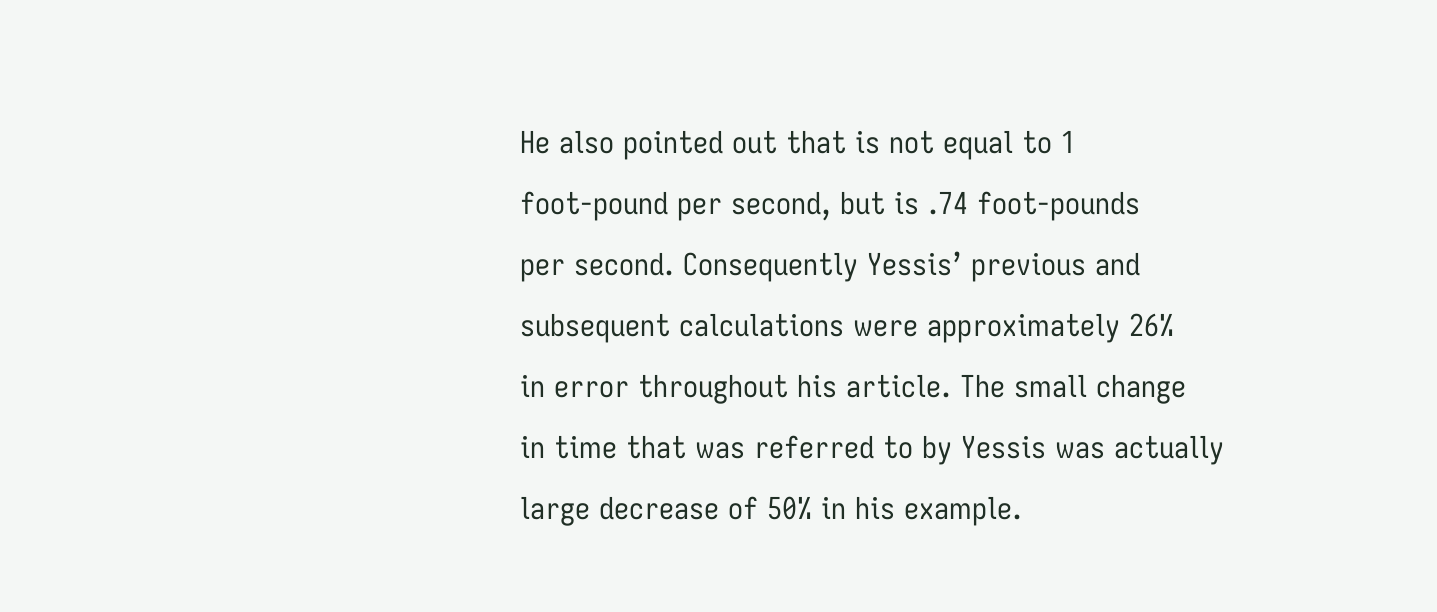He also pointed out that is not equal to 1
foot-pound per second, but is .74 foot-pounds
per second. Consequently Yessis’ previous and
subsequent calculations were approximately 26%
in error throughout his article. The small change
in time that was referred to by Yessis was actually
large decrease of 50% in his example.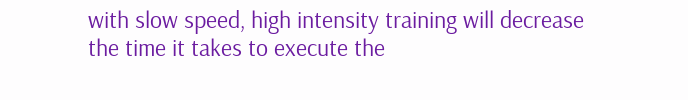with slow speed, high intensity training will decrease
the time it takes to execute the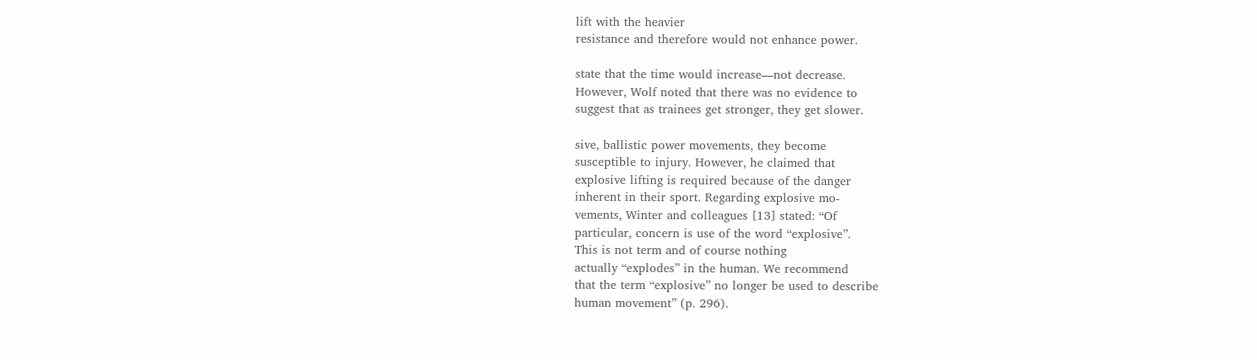lift with the heavier
resistance and therefore would not enhance power.

state that the time would increase—not decrease.
However, Wolf noted that there was no evidence to
suggest that as trainees get stronger, they get slower.

sive, ballistic power movements, they become
susceptible to injury. However, he claimed that
explosive lifting is required because of the danger
inherent in their sport. Regarding explosive mo-
vements, Winter and colleagues [13] stated: “Of
particular, concern is use of the word “explosive”.
This is not term and of course nothing
actually “explodes” in the human. We recommend
that the term “explosive” no longer be used to describe
human movement” (p. 296).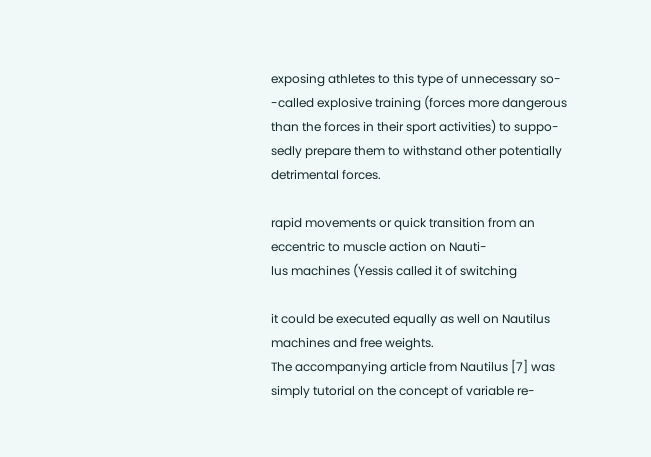exposing athletes to this type of unnecessary so-
-called explosive training (forces more dangerous
than the forces in their sport activities) to suppo-
sedly prepare them to withstand other potentially
detrimental forces.

rapid movements or quick transition from an
eccentric to muscle action on Nauti-
lus machines (Yessis called it of switching

it could be executed equally as well on Nautilus
machines and free weights.
The accompanying article from Nautilus [7] was
simply tutorial on the concept of variable re-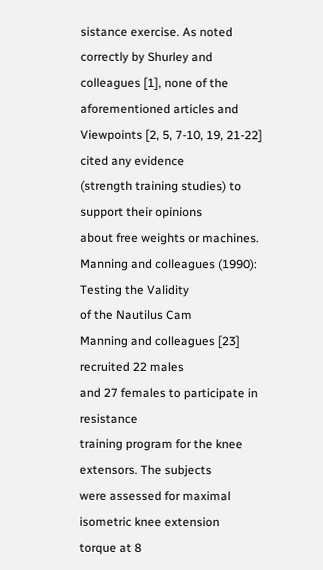sistance exercise. As noted correctly by Shurley and
colleagues [1], none of the aforementioned articles and
Viewpoints [2, 5, 7-10, 19, 21-22] cited any evidence
(strength training studies) to support their opinions
about free weights or machines.
Manning and colleagues (1990): Testing the Validity
of the Nautilus Cam
Manning and colleagues [23] recruited 22 males
and 27 females to participate in resistance
training program for the knee extensors. The subjects
were assessed for maximal isometric knee extension
torque at 8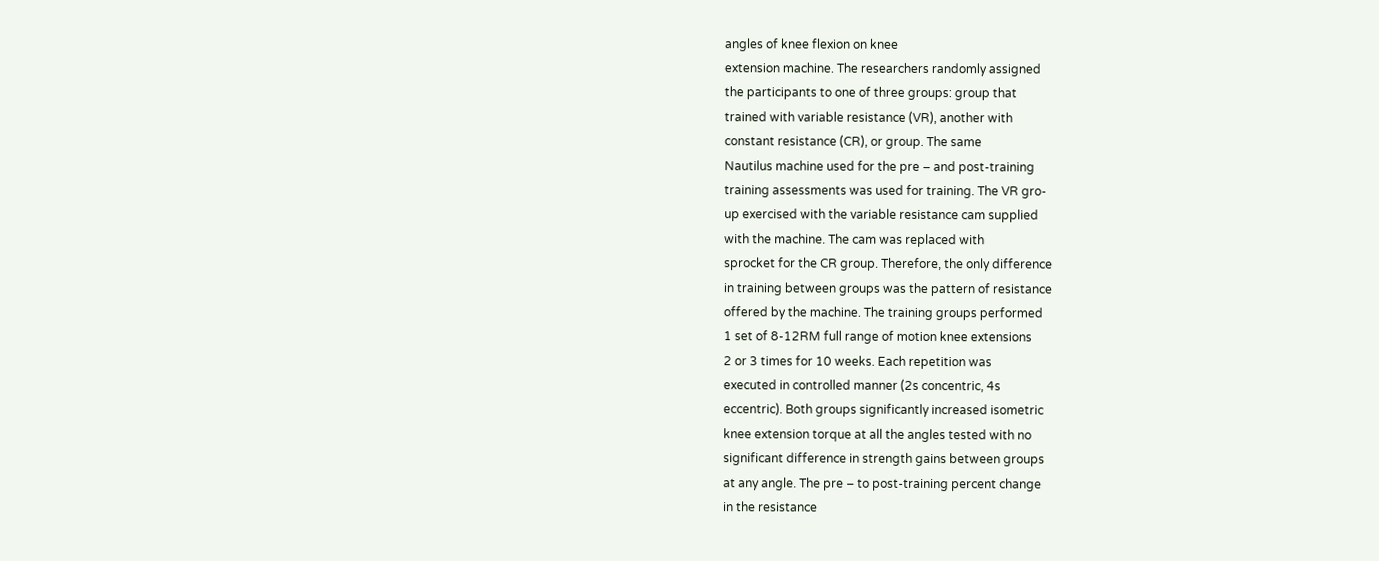angles of knee flexion on knee
extension machine. The researchers randomly assigned
the participants to one of three groups: group that
trained with variable resistance (VR), another with
constant resistance (CR), or group. The same
Nautilus machine used for the pre – and post-training
training assessments was used for training. The VR gro-
up exercised with the variable resistance cam supplied
with the machine. The cam was replaced with
sprocket for the CR group. Therefore, the only difference
in training between groups was the pattern of resistance
offered by the machine. The training groups performed
1 set of 8-12RM full range of motion knee extensions
2 or 3 times for 10 weeks. Each repetition was
executed in controlled manner (2s concentric, 4s
eccentric). Both groups significantly increased isometric
knee extension torque at all the angles tested with no
significant difference in strength gains between groups
at any angle. The pre – to post-training percent change
in the resistance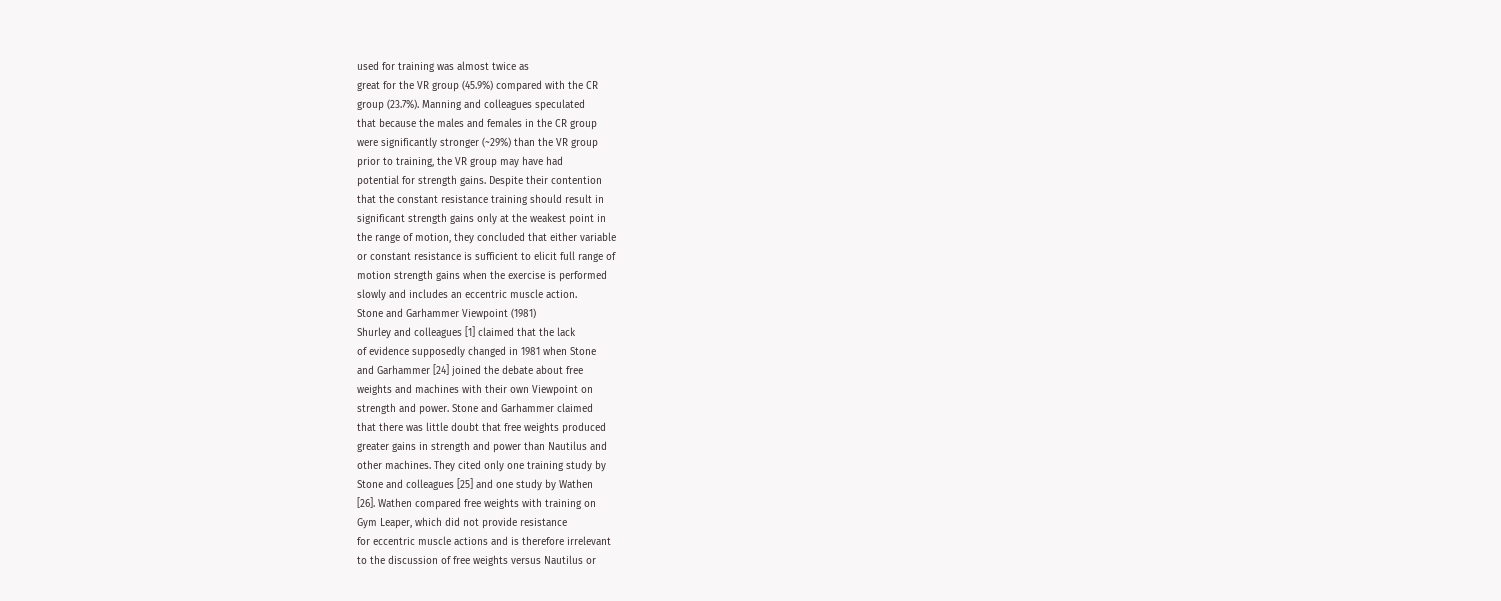used for training was almost twice as
great for the VR group (45.9%) compared with the CR
group (23.7%). Manning and colleagues speculated
that because the males and females in the CR group
were significantly stronger (~29%) than the VR group
prior to training, the VR group may have had
potential for strength gains. Despite their contention
that the constant resistance training should result in
significant strength gains only at the weakest point in
the range of motion, they concluded that either variable
or constant resistance is sufficient to elicit full range of
motion strength gains when the exercise is performed
slowly and includes an eccentric muscle action.
Stone and Garhammer Viewpoint (1981)
Shurley and colleagues [1] claimed that the lack
of evidence supposedly changed in 1981 when Stone
and Garhammer [24] joined the debate about free
weights and machines with their own Viewpoint on
strength and power. Stone and Garhammer claimed
that there was little doubt that free weights produced
greater gains in strength and power than Nautilus and
other machines. They cited only one training study by
Stone and colleagues [25] and one study by Wathen
[26]. Wathen compared free weights with training on
Gym Leaper, which did not provide resistance
for eccentric muscle actions and is therefore irrelevant
to the discussion of free weights versus Nautilus or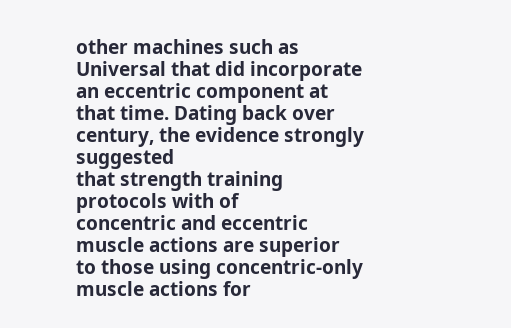other machines such as Universal that did incorporate
an eccentric component at that time. Dating back over
century, the evidence strongly suggested
that strength training protocols with of
concentric and eccentric muscle actions are superior
to those using concentric-only muscle actions for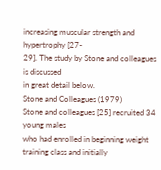increasing muscular strength and hypertrophy [27-
29]. The study by Stone and colleagues is discussed
in great detail below.
Stone and Colleagues (1979)
Stone and colleagues [25] recruited 34 young males
who had enrolled in beginning weight
training class and initially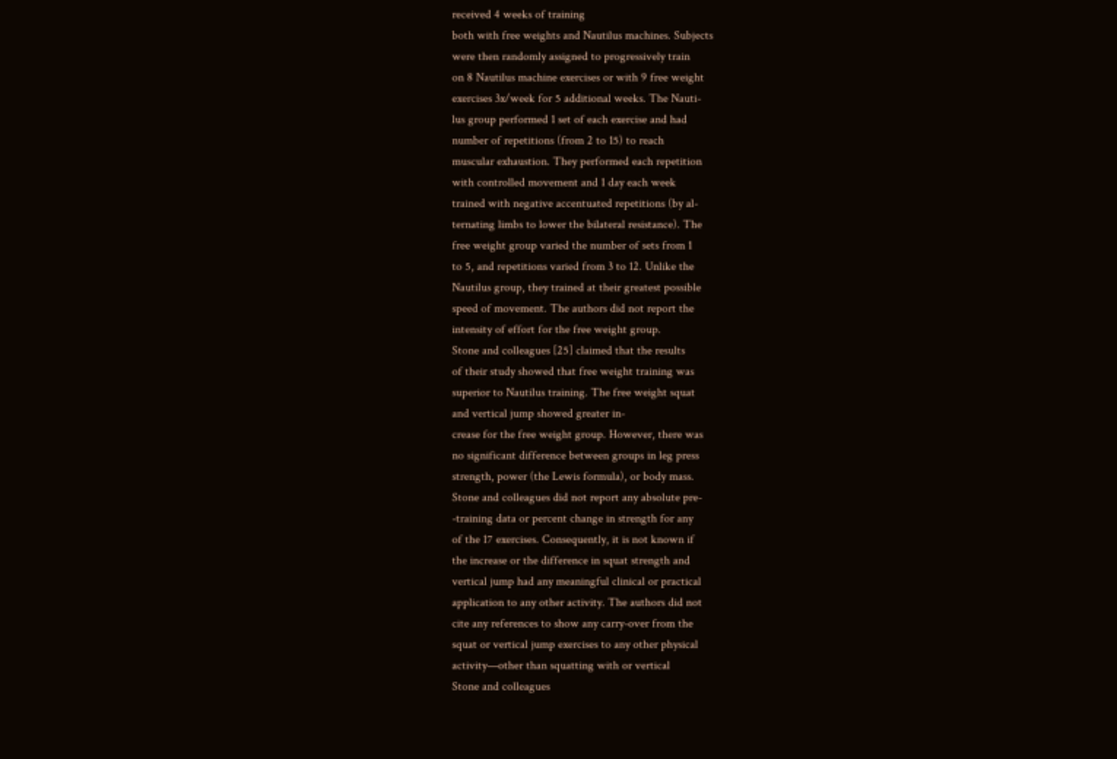received 4 weeks of training
both with free weights and Nautilus machines. Subjects
were then randomly assigned to progressively train
on 8 Nautilus machine exercises or with 9 free weight
exercises 3x/week for 5 additional weeks. The Nauti-
lus group performed 1 set of each exercise and had
number of repetitions (from 2 to 15) to reach
muscular exhaustion. They performed each repetition
with controlled movement and 1 day each week
trained with negative accentuated repetitions (by al-
ternating limbs to lower the bilateral resistance). The
free weight group varied the number of sets from 1
to 5, and repetitions varied from 3 to 12. Unlike the
Nautilus group, they trained at their greatest possible
speed of movement. The authors did not report the
intensity of effort for the free weight group.
Stone and colleagues [25] claimed that the results
of their study showed that free weight training was
superior to Nautilus training. The free weight squat
and vertical jump showed greater in-
crease for the free weight group. However, there was
no significant difference between groups in leg press
strength, power (the Lewis formula), or body mass.
Stone and colleagues did not report any absolute pre-
-training data or percent change in strength for any
of the 17 exercises. Consequently, it is not known if
the increase or the difference in squat strength and
vertical jump had any meaningful clinical or practical
application to any other activity. The authors did not
cite any references to show any carry-over from the
squat or vertical jump exercises to any other physical
activity—other than squatting with or vertical
Stone and colleagues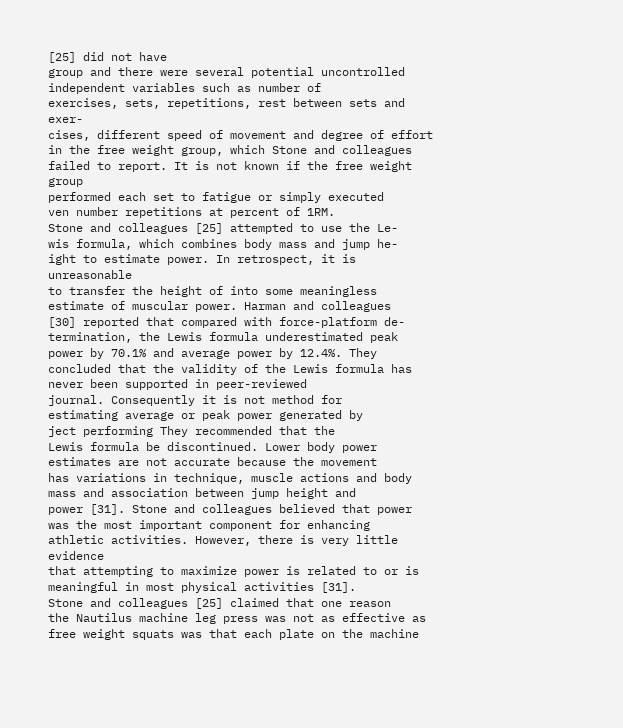[25] did not have
group and there were several potential uncontrolled
independent variables such as number of
exercises, sets, repetitions, rest between sets and exer-
cises, different speed of movement and degree of effort
in the free weight group, which Stone and colleagues
failed to report. It is not known if the free weight group
performed each set to fatigue or simply executed
ven number repetitions at percent of 1RM.
Stone and colleagues [25] attempted to use the Le-
wis formula, which combines body mass and jump he-
ight to estimate power. In retrospect, it is unreasonable
to transfer the height of into some meaningless
estimate of muscular power. Harman and colleagues
[30] reported that compared with force-platform de-
termination, the Lewis formula underestimated peak
power by 70.1% and average power by 12.4%. They
concluded that the validity of the Lewis formula has
never been supported in peer-reviewed
journal. Consequently it is not method for
estimating average or peak power generated by
ject performing They recommended that the
Lewis formula be discontinued. Lower body power
estimates are not accurate because the movement
has variations in technique, muscle actions and body
mass and association between jump height and
power [31]. Stone and colleagues believed that power
was the most important component for enhancing
athletic activities. However, there is very little evidence
that attempting to maximize power is related to or is
meaningful in most physical activities [31].
Stone and colleagues [25] claimed that one reason
the Nautilus machine leg press was not as effective as
free weight squats was that each plate on the machine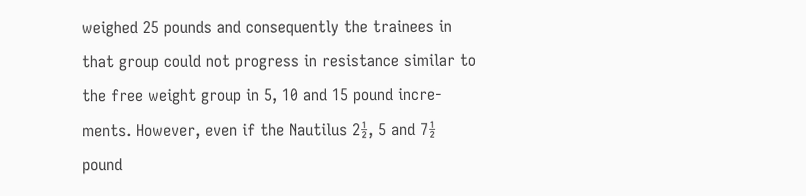weighed 25 pounds and consequently the trainees in
that group could not progress in resistance similar to
the free weight group in 5, 10 and 15 pound incre-
ments. However, even if the Nautilus 2½, 5 and 7½
pound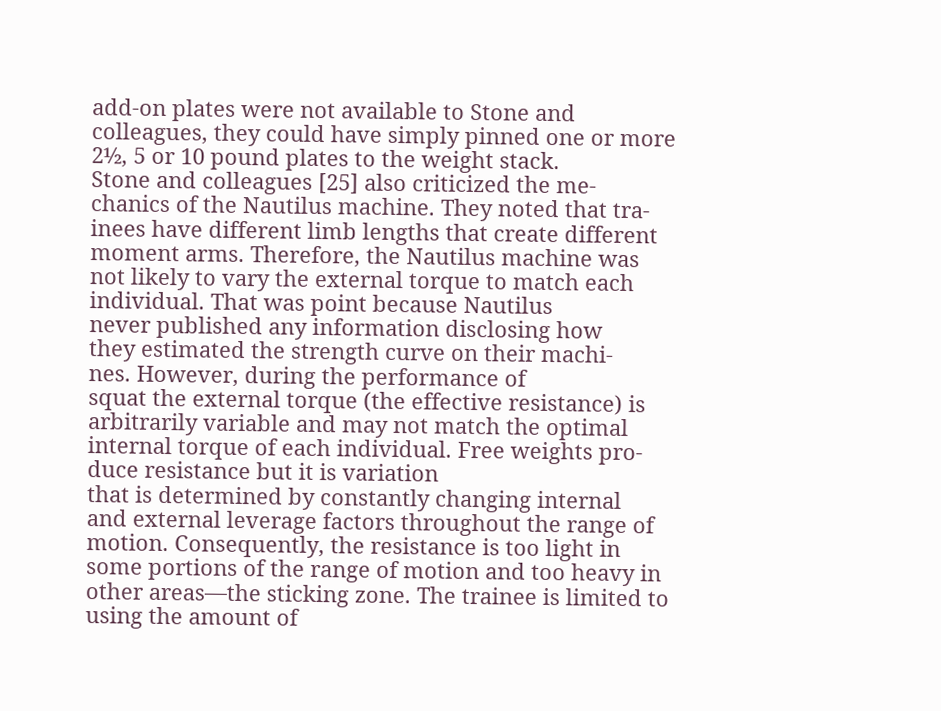add-on plates were not available to Stone and
colleagues, they could have simply pinned one or more
2½, 5 or 10 pound plates to the weight stack.
Stone and colleagues [25] also criticized the me-
chanics of the Nautilus machine. They noted that tra-
inees have different limb lengths that create different
moment arms. Therefore, the Nautilus machine was
not likely to vary the external torque to match each
individual. That was point because Nautilus
never published any information disclosing how
they estimated the strength curve on their machi-
nes. However, during the performance of
squat the external torque (the effective resistance) is
arbitrarily variable and may not match the optimal
internal torque of each individual. Free weights pro-
duce resistance but it is variation
that is determined by constantly changing internal
and external leverage factors throughout the range of
motion. Consequently, the resistance is too light in
some portions of the range of motion and too heavy in
other areas—the sticking zone. The trainee is limited to
using the amount of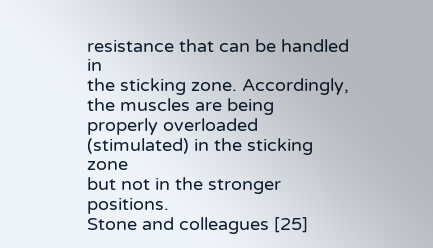resistance that can be handled in
the sticking zone. Accordingly, the muscles are being
properly overloaded (stimulated) in the sticking zone
but not in the stronger positions.
Stone and colleagues [25]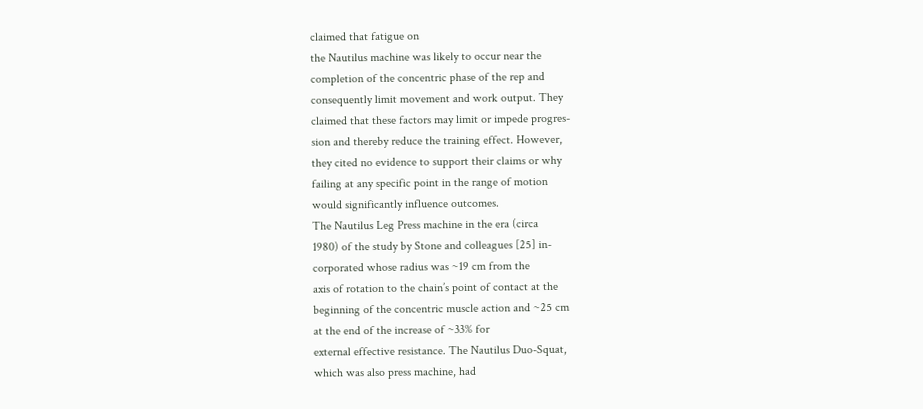claimed that fatigue on
the Nautilus machine was likely to occur near the
completion of the concentric phase of the rep and
consequently limit movement and work output. They
claimed that these factors may limit or impede progres-
sion and thereby reduce the training effect. However,
they cited no evidence to support their claims or why
failing at any specific point in the range of motion
would significantly influence outcomes.
The Nautilus Leg Press machine in the era (circa
1980) of the study by Stone and colleagues [25] in-
corporated whose radius was ~19 cm from the
axis of rotation to the chain’s point of contact at the
beginning of the concentric muscle action and ~25 cm
at the end of the increase of ~33% for
external effective resistance. The Nautilus Duo-Squat,
which was also press machine, had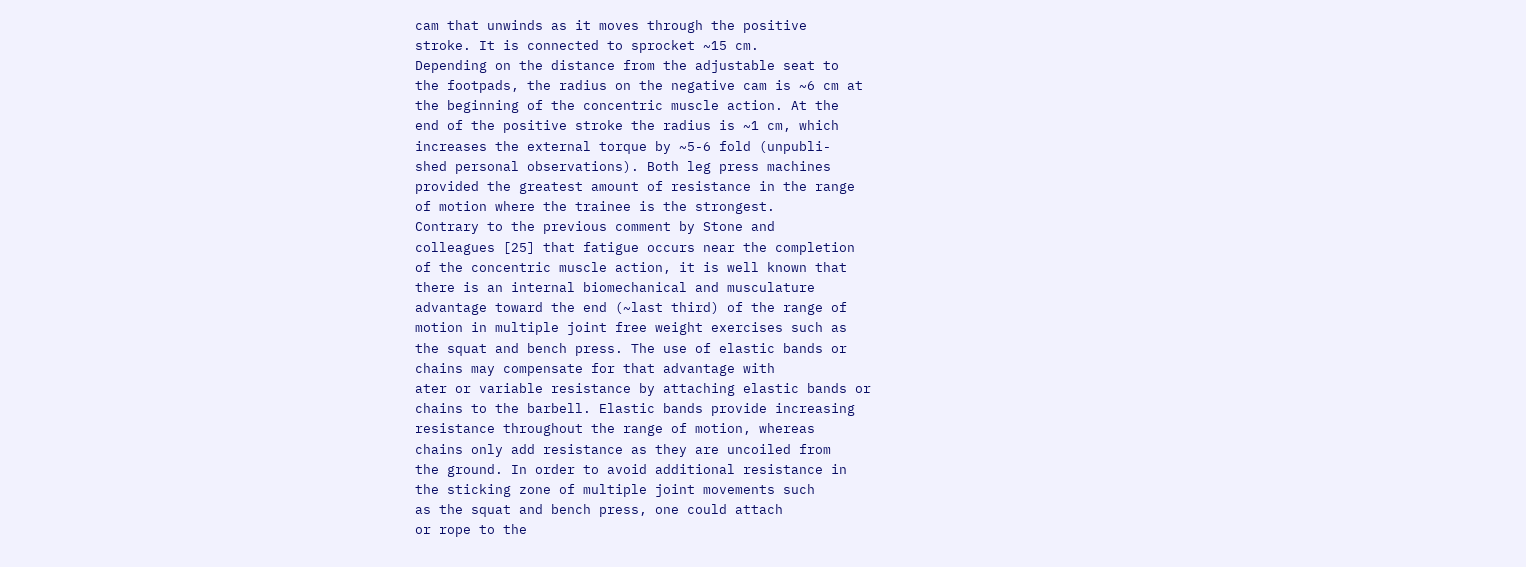cam that unwinds as it moves through the positive
stroke. It is connected to sprocket ~15 cm.
Depending on the distance from the adjustable seat to
the footpads, the radius on the negative cam is ~6 cm at
the beginning of the concentric muscle action. At the
end of the positive stroke the radius is ~1 cm, which
increases the external torque by ~5-6 fold (unpubli-
shed personal observations). Both leg press machines
provided the greatest amount of resistance in the range
of motion where the trainee is the strongest.
Contrary to the previous comment by Stone and
colleagues [25] that fatigue occurs near the completion
of the concentric muscle action, it is well known that
there is an internal biomechanical and musculature
advantage toward the end (~last third) of the range of
motion in multiple joint free weight exercises such as
the squat and bench press. The use of elastic bands or
chains may compensate for that advantage with
ater or variable resistance by attaching elastic bands or
chains to the barbell. Elastic bands provide increasing
resistance throughout the range of motion, whereas
chains only add resistance as they are uncoiled from
the ground. In order to avoid additional resistance in
the sticking zone of multiple joint movements such
as the squat and bench press, one could attach
or rope to the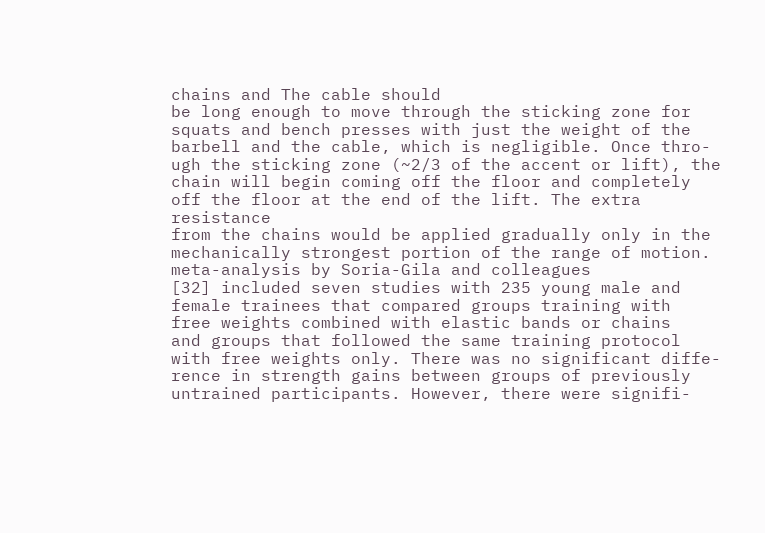chains and The cable should
be long enough to move through the sticking zone for
squats and bench presses with just the weight of the
barbell and the cable, which is negligible. Once thro-
ugh the sticking zone (~2/3 of the accent or lift), the
chain will begin coming off the floor and completely
off the floor at the end of the lift. The extra resistance
from the chains would be applied gradually only in the
mechanically strongest portion of the range of motion.
meta-analysis by Soria-Gila and colleagues
[32] included seven studies with 235 young male and
female trainees that compared groups training with
free weights combined with elastic bands or chains
and groups that followed the same training protocol
with free weights only. There was no significant diffe-
rence in strength gains between groups of previously
untrained participants. However, there were signifi-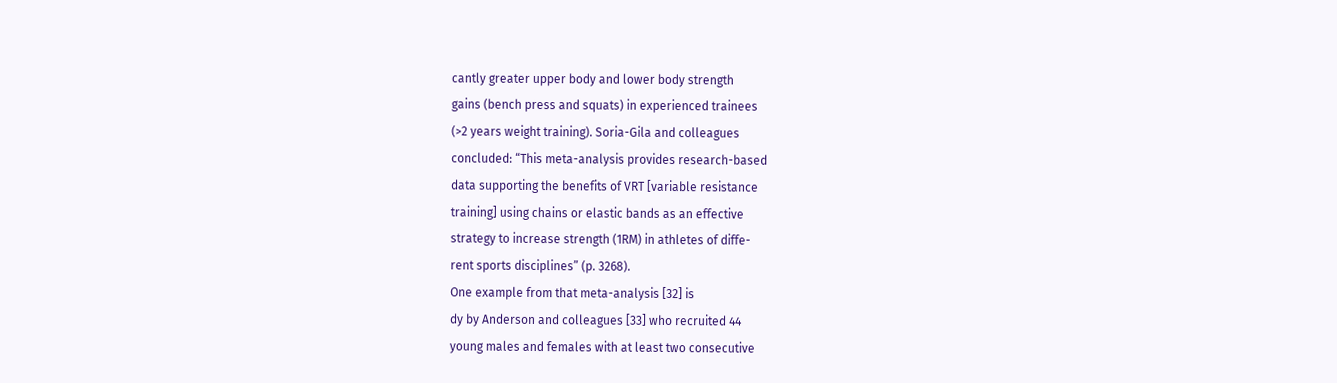cantly greater upper body and lower body strength
gains (bench press and squats) in experienced trainees
(>2 years weight training). Soria-Gila and colleagues
concluded: “This meta-analysis provides research-based
data supporting the benefits of VRT [variable resistance
training] using chains or elastic bands as an effective
strategy to increase strength (1RM) in athletes of diffe-
rent sports disciplines” (p. 3268).
One example from that meta-analysis [32] is
dy by Anderson and colleagues [33] who recruited 44
young males and females with at least two consecutive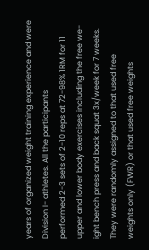years of organized weight training experience and were
Division I- athletes. All the participants
performed 2-3 sets of 2-10 reps at 72-98% 1RM for 11
upper and lower body exercises including the free we-
ight bench press and back squat 3x/week for 7 weeks.
They were randomly assigned to that used free
weights only (FWR) or that used free weights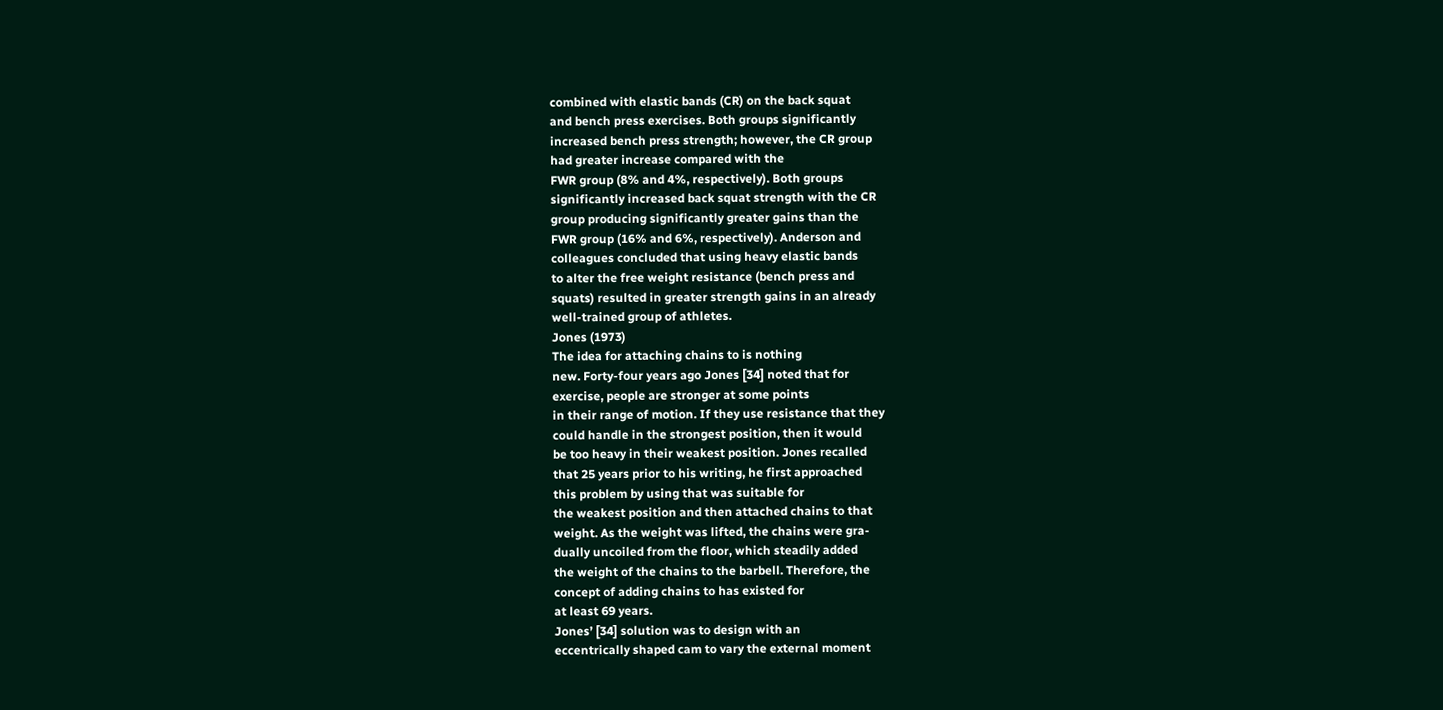combined with elastic bands (CR) on the back squat
and bench press exercises. Both groups significantly
increased bench press strength; however, the CR group
had greater increase compared with the
FWR group (8% and 4%, respectively). Both groups
significantly increased back squat strength with the CR
group producing significantly greater gains than the
FWR group (16% and 6%, respectively). Anderson and
colleagues concluded that using heavy elastic bands
to alter the free weight resistance (bench press and
squats) resulted in greater strength gains in an already
well-trained group of athletes.
Jones (1973)
The idea for attaching chains to is nothing
new. Forty-four years ago Jones [34] noted that for
exercise, people are stronger at some points
in their range of motion. If they use resistance that they
could handle in the strongest position, then it would
be too heavy in their weakest position. Jones recalled
that 25 years prior to his writing, he first approached
this problem by using that was suitable for
the weakest position and then attached chains to that
weight. As the weight was lifted, the chains were gra-
dually uncoiled from the floor, which steadily added
the weight of the chains to the barbell. Therefore, the
concept of adding chains to has existed for
at least 69 years.
Jones’ [34] solution was to design with an
eccentrically shaped cam to vary the external moment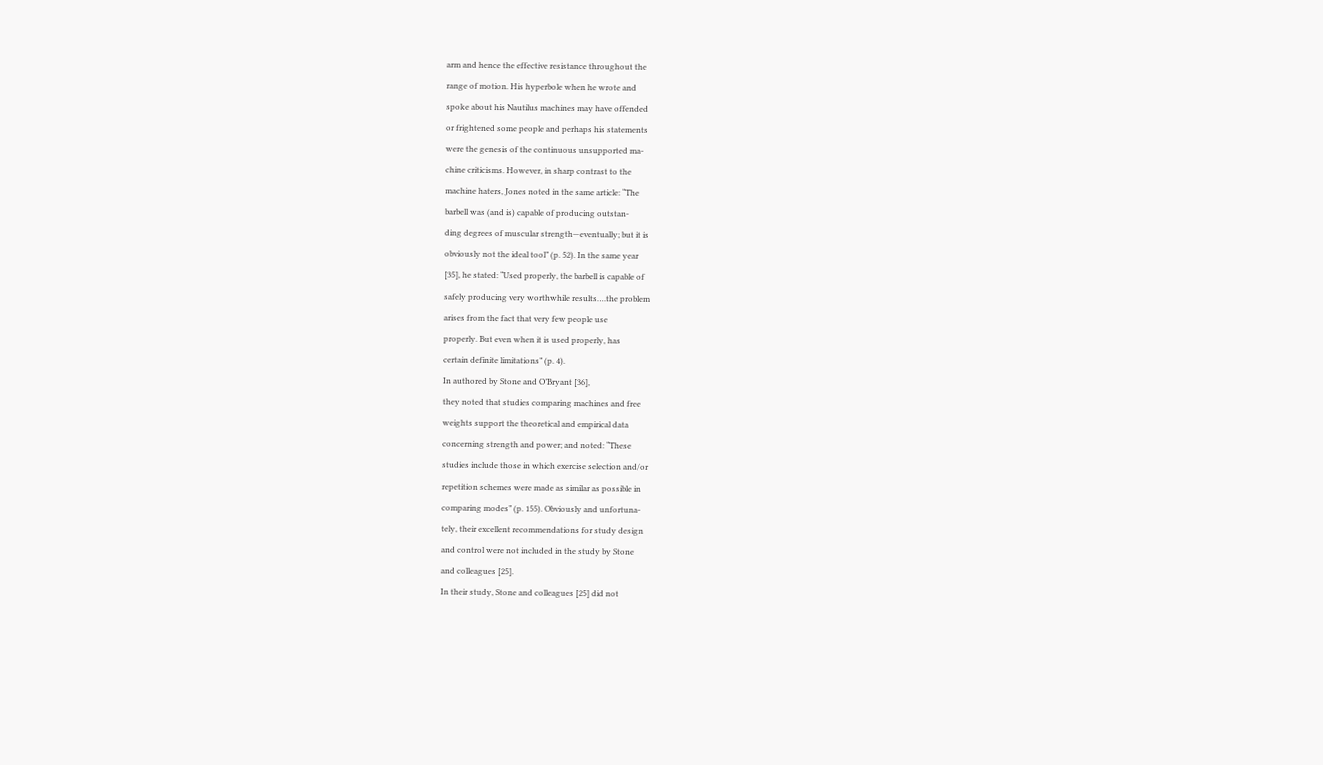arm and hence the effective resistance throughout the
range of motion. His hyperbole when he wrote and
spoke about his Nautilus machines may have offended
or frightened some people and perhaps his statements
were the genesis of the continuous unsupported ma-
chine criticisms. However, in sharp contrast to the
machine haters, Jones noted in the same article: “The
barbell was (and is) capable of producing outstan-
ding degrees of muscular strength—eventually; but it is
obviously not the ideal tool” (p. 52). In the same year
[35], he stated: “Used properly, the barbell is capable of
safely producing very worthwhile results….the problem
arises from the fact that very few people use
properly. But even when it is used properly, has
certain definite limitations” (p. 4).
In authored by Stone and O’Bryant [36],
they noted that studies comparing machines and free
weights support the theoretical and empirical data
concerning strength and power; and noted: “These
studies include those in which exercise selection and/or
repetition schemes were made as similar as possible in
comparing modes” (p. 155). Obviously and unfortuna-
tely, their excellent recommendations for study design
and control were not included in the study by Stone
and colleagues [25].
In their study, Stone and colleagues [25] did not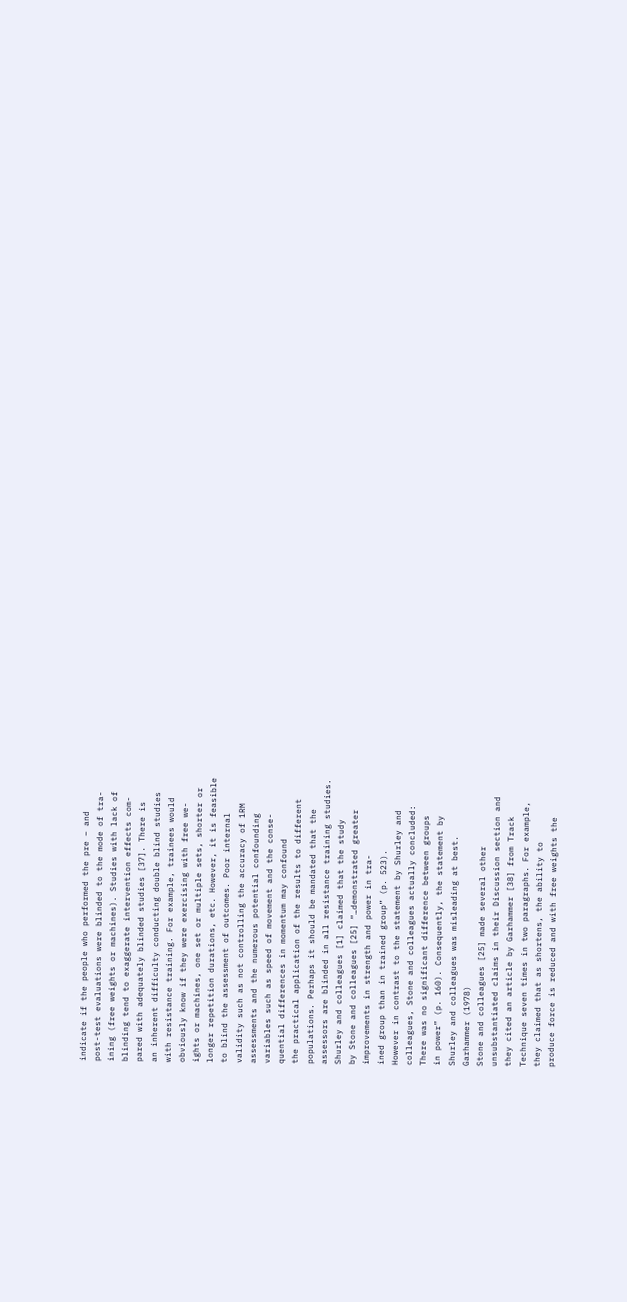indicate if the people who performed the pre – and
post-test evaluations were blinded to the mode of tra-
ining (free weights or machines). Studies with lack of
blinding tend to exaggerate intervention effects com-
pared with adequately blinded studies [37]. There is
an inherent difficulty conducting double blind studies
with resistance training. For example, trainees would
obviously know if they were exercising with free we-
ights or machines, one set or multiple sets, shorter or
longer repetition durations, etc. However, it is feasible
to blind the assessment of outcomes. Poor internal
validity such as not controlling the accuracy of 1RM
assessments and the numerous potential confounding
variables such as speed of movement and the conse-
quential differences in momentum may confound
the practical application of the results to different
populations. Perhaps it should be mandated that the
assessors are blinded in all resistance training studies.
Shurley and colleagues [1] claimed that the study
by Stone and colleagues [25] “…demonstrated greater
improvements in strength and power in tra-
ined group than in trained group” (p. 523).
However in contrast to the statement by Shurley and
colleagues, Stone and colleagues actually concluded:
There was no significant difference between groups
in power” (p. 160). Consequently, the statement by
Shurley and colleagues was misleading at best.
Garhammer (1978)
Stone and colleagues [25] made several other
unsubstantiated claims in their Discussion section and
they cited an article by Garhammer [38] from Track
Technique seven times in two paragraphs. For example,
they claimed that as shortens, the ability to
produce force is reduced and with free weights the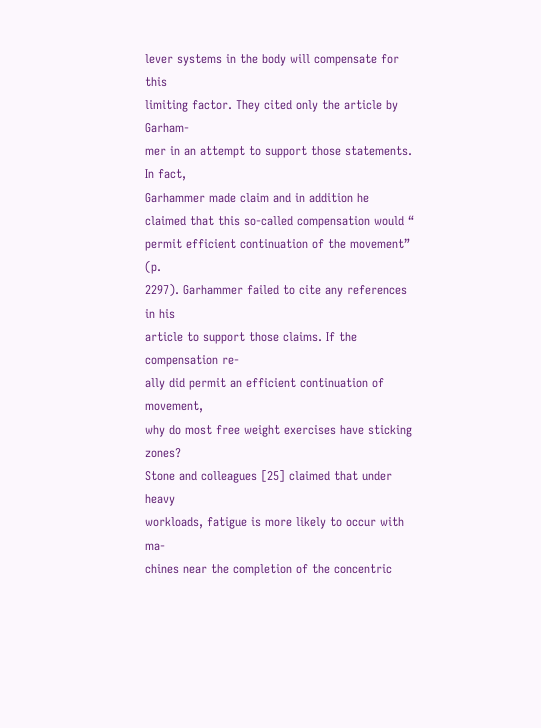lever systems in the body will compensate for this
limiting factor. They cited only the article by Garham-
mer in an attempt to support those statements. In fact,
Garhammer made claim and in addition he
claimed that this so-called compensation would “
permit efficient continuation of the movement” (p.
2297). Garhammer failed to cite any references in his
article to support those claims. If the compensation re-
ally did permit an efficient continuation of movement,
why do most free weight exercises have sticking zones?
Stone and colleagues [25] claimed that under heavy
workloads, fatigue is more likely to occur with ma-
chines near the completion of the concentric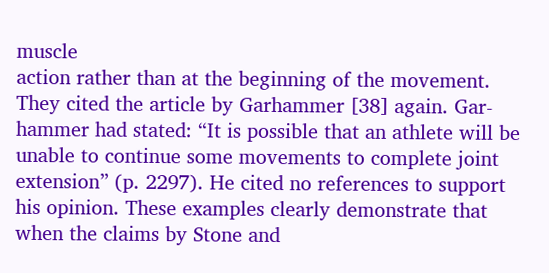muscle
action rather than at the beginning of the movement.
They cited the article by Garhammer [38] again. Gar-
hammer had stated: “It is possible that an athlete will be
unable to continue some movements to complete joint
extension” (p. 2297). He cited no references to support
his opinion. These examples clearly demonstrate that
when the claims by Stone and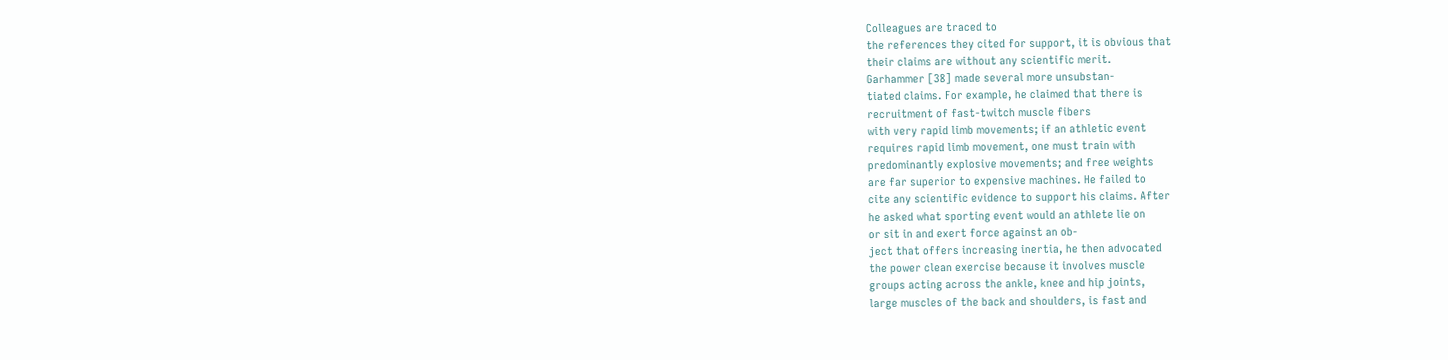Colleagues are traced to
the references they cited for support, it is obvious that
their claims are without any scientific merit.
Garhammer [38] made several more unsubstan-
tiated claims. For example, he claimed that there is
recruitment of fast-twitch muscle fibers
with very rapid limb movements; if an athletic event
requires rapid limb movement, one must train with
predominantly explosive movements; and free weights
are far superior to expensive machines. He failed to
cite any scientific evidence to support his claims. After
he asked what sporting event would an athlete lie on
or sit in and exert force against an ob-
ject that offers increasing inertia, he then advocated
the power clean exercise because it involves muscle
groups acting across the ankle, knee and hip joints,
large muscles of the back and shoulders, is fast and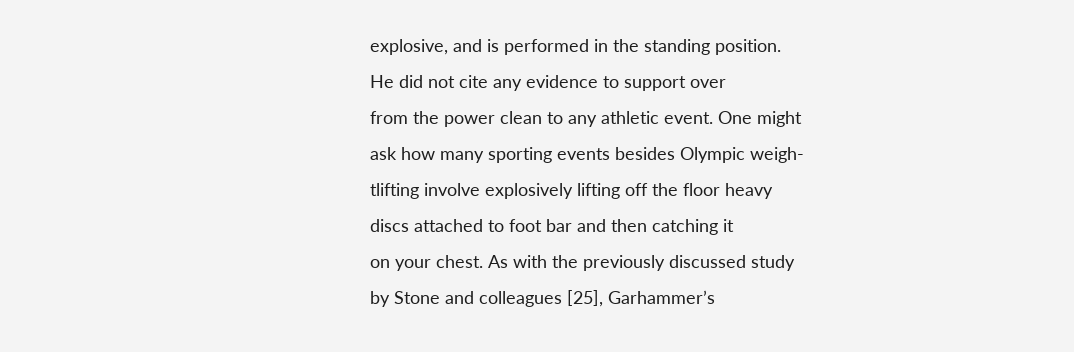explosive, and is performed in the standing position.
He did not cite any evidence to support over
from the power clean to any athletic event. One might
ask how many sporting events besides Olympic weigh-
tlifting involve explosively lifting off the floor heavy
discs attached to foot bar and then catching it
on your chest. As with the previously discussed study
by Stone and colleagues [25], Garhammer’s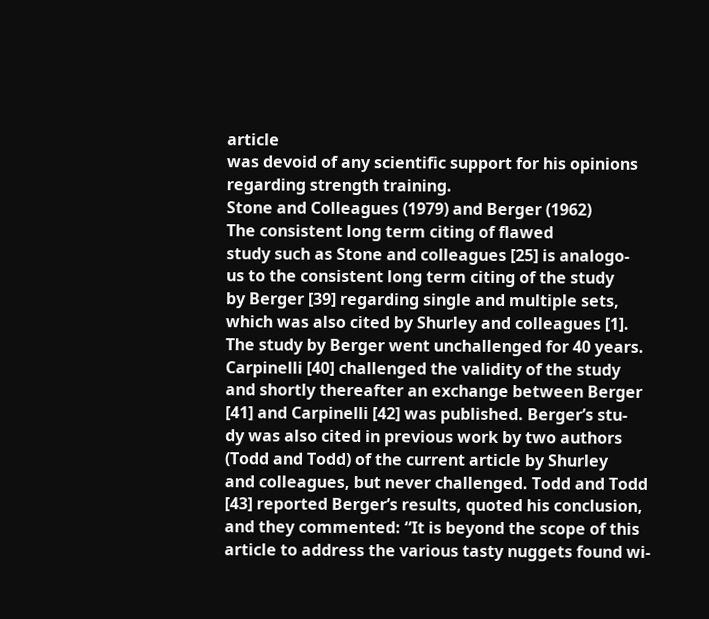article
was devoid of any scientific support for his opinions
regarding strength training.
Stone and Colleagues (1979) and Berger (1962)
The consistent long term citing of flawed
study such as Stone and colleagues [25] is analogo-
us to the consistent long term citing of the study
by Berger [39] regarding single and multiple sets,
which was also cited by Shurley and colleagues [1].
The study by Berger went unchallenged for 40 years.
Carpinelli [40] challenged the validity of the study
and shortly thereafter an exchange between Berger
[41] and Carpinelli [42] was published. Berger’s stu-
dy was also cited in previous work by two authors
(Todd and Todd) of the current article by Shurley
and colleagues, but never challenged. Todd and Todd
[43] reported Berger’s results, quoted his conclusion,
and they commented: “It is beyond the scope of this
article to address the various tasty nuggets found wi-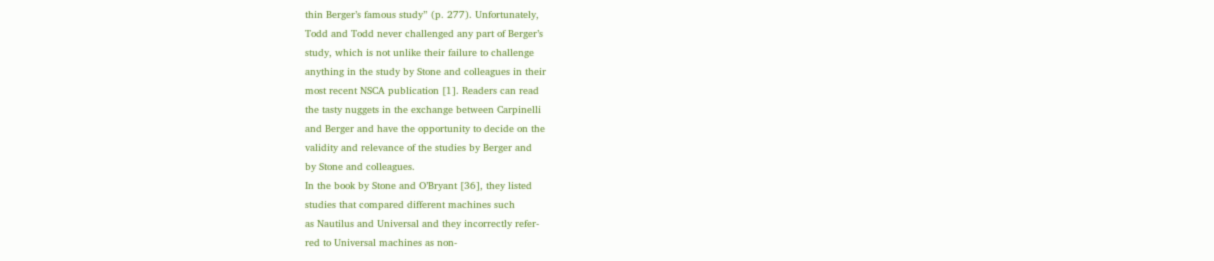thin Berger’s famous study” (p. 277). Unfortunately,
Todd and Todd never challenged any part of Berger’s
study, which is not unlike their failure to challenge
anything in the study by Stone and colleagues in their
most recent NSCA publication [1]. Readers can read
the tasty nuggets in the exchange between Carpinelli
and Berger and have the opportunity to decide on the
validity and relevance of the studies by Berger and
by Stone and colleagues.
In the book by Stone and O’Bryant [36], they listed
studies that compared different machines such
as Nautilus and Universal and they incorrectly refer-
red to Universal machines as non-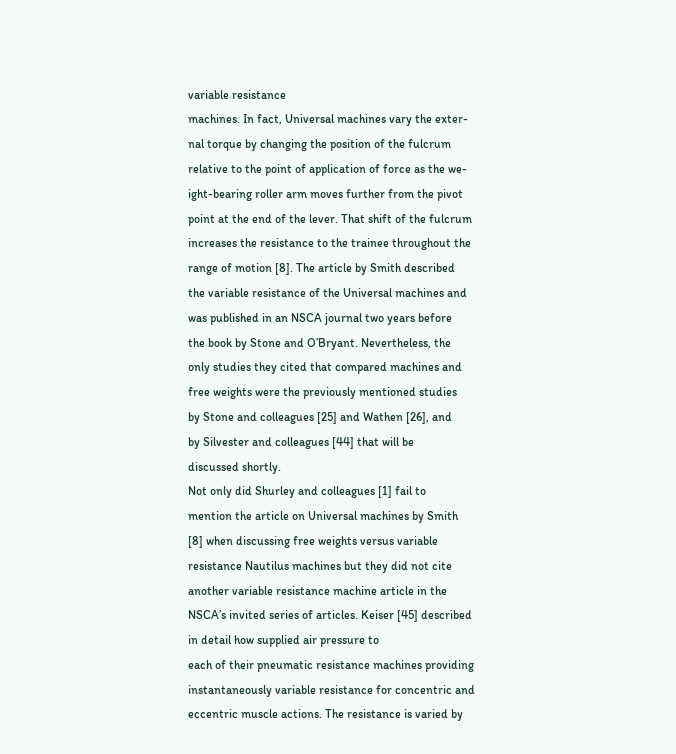variable resistance
machines. In fact, Universal machines vary the exter-
nal torque by changing the position of the fulcrum
relative to the point of application of force as the we-
ight-bearing roller arm moves further from the pivot
point at the end of the lever. That shift of the fulcrum
increases the resistance to the trainee throughout the
range of motion [8]. The article by Smith described
the variable resistance of the Universal machines and
was published in an NSCA journal two years before
the book by Stone and O’Bryant. Nevertheless, the
only studies they cited that compared machines and
free weights were the previously mentioned studies
by Stone and colleagues [25] and Wathen [26], and
by Silvester and colleagues [44] that will be
discussed shortly.
Not only did Shurley and colleagues [1] fail to
mention the article on Universal machines by Smith
[8] when discussing free weights versus variable
resistance Nautilus machines but they did not cite
another variable resistance machine article in the
NSCA’s invited series of articles. Keiser [45] described
in detail how supplied air pressure to
each of their pneumatic resistance machines providing
instantaneously variable resistance for concentric and
eccentric muscle actions. The resistance is varied by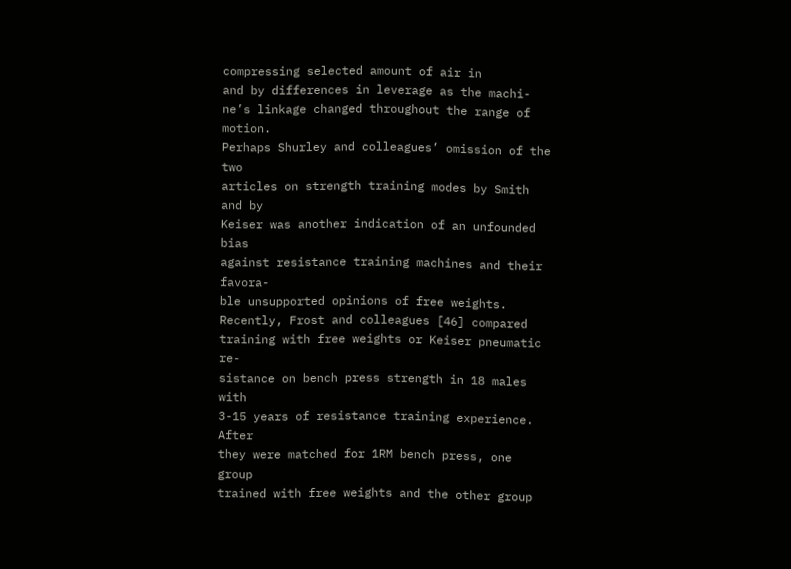compressing selected amount of air in
and by differences in leverage as the machi-
ne’s linkage changed throughout the range of motion.
Perhaps Shurley and colleagues’ omission of the two
articles on strength training modes by Smith and by
Keiser was another indication of an unfounded bias
against resistance training machines and their favora-
ble unsupported opinions of free weights.
Recently, Frost and colleagues [46] compared
training with free weights or Keiser pneumatic re-
sistance on bench press strength in 18 males with
3-15 years of resistance training experience. After
they were matched for 1RM bench press, one group
trained with free weights and the other group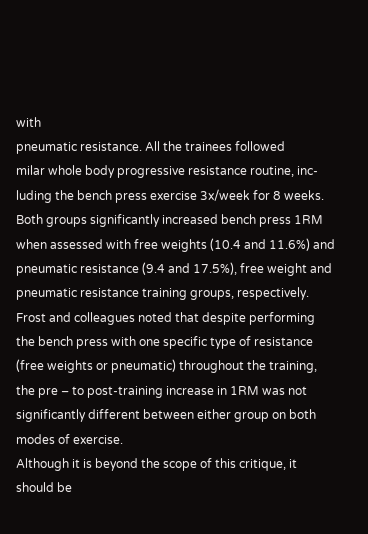with
pneumatic resistance. All the trainees followed
milar whole body progressive resistance routine, inc-
luding the bench press exercise 3x/week for 8 weeks.
Both groups significantly increased bench press 1RM
when assessed with free weights (10.4 and 11.6%) and
pneumatic resistance (9.4 and 17.5%), free weight and
pneumatic resistance training groups, respectively.
Frost and colleagues noted that despite performing
the bench press with one specific type of resistance
(free weights or pneumatic) throughout the training,
the pre – to post-training increase in 1RM was not
significantly different between either group on both
modes of exercise.
Although it is beyond the scope of this critique, it
should be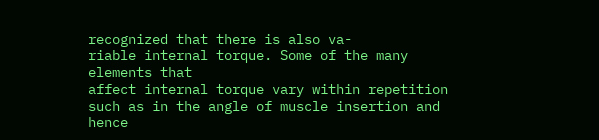recognized that there is also va-
riable internal torque. Some of the many elements that
affect internal torque vary within repetition
such as in the angle of muscle insertion and
hence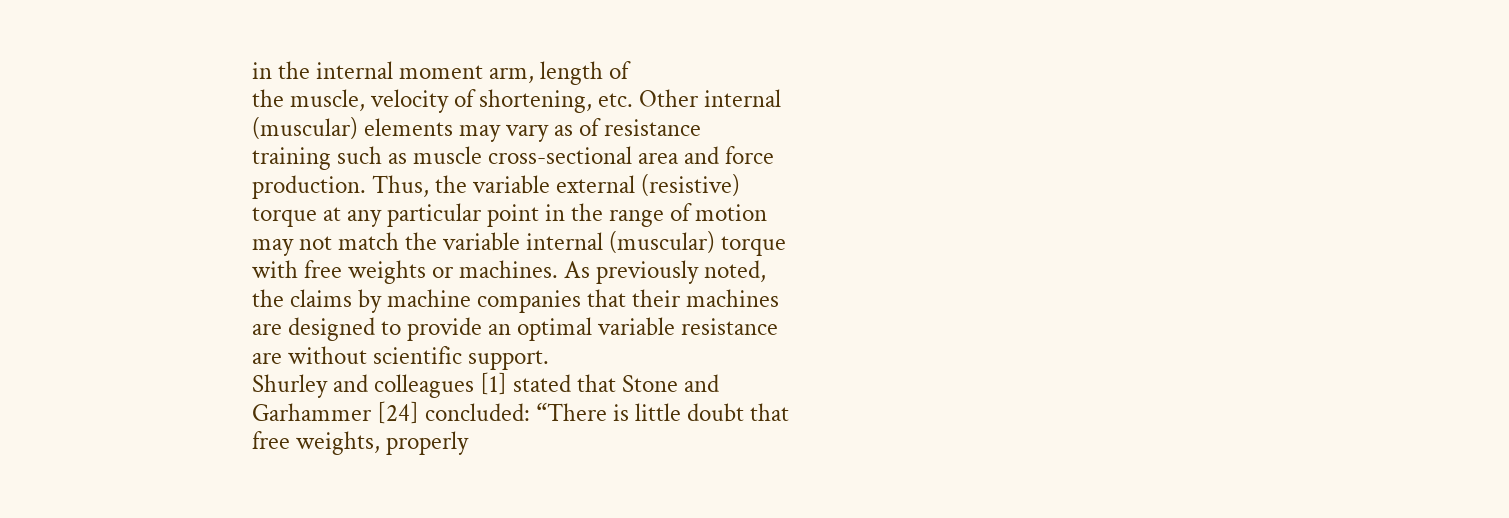in the internal moment arm, length of
the muscle, velocity of shortening, etc. Other internal
(muscular) elements may vary as of resistance
training such as muscle cross-sectional area and force
production. Thus, the variable external (resistive)
torque at any particular point in the range of motion
may not match the variable internal (muscular) torque
with free weights or machines. As previously noted,
the claims by machine companies that their machines
are designed to provide an optimal variable resistance
are without scientific support.
Shurley and colleagues [1] stated that Stone and
Garhammer [24] concluded: “There is little doubt that
free weights, properly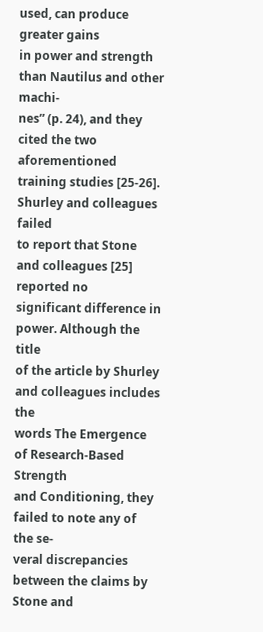used, can produce greater gains
in power and strength than Nautilus and other machi-
nes” (p. 24), and they cited the two aforementioned
training studies [25-26]. Shurley and colleagues failed
to report that Stone and colleagues [25] reported no
significant difference in power. Although the title
of the article by Shurley and colleagues includes the
words The Emergence of Research-Based Strength
and Conditioning, they failed to note any of the se-
veral discrepancies between the claims by Stone and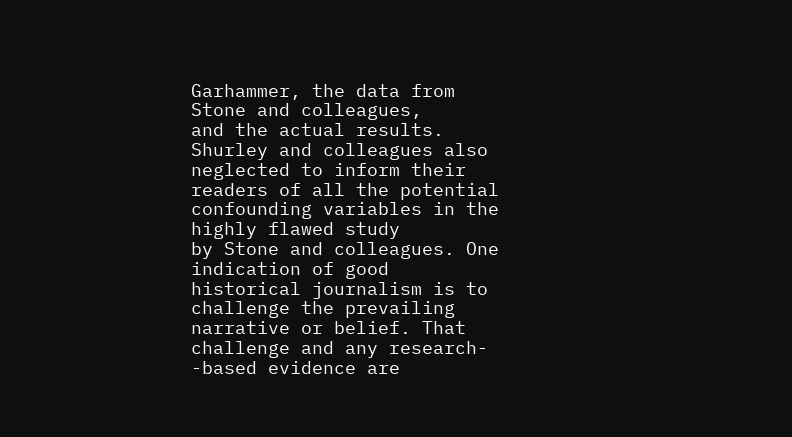Garhammer, the data from Stone and colleagues,
and the actual results. Shurley and colleagues also
neglected to inform their readers of all the potential
confounding variables in the highly flawed study
by Stone and colleagues. One indication of good
historical journalism is to challenge the prevailing
narrative or belief. That challenge and any research-
-based evidence are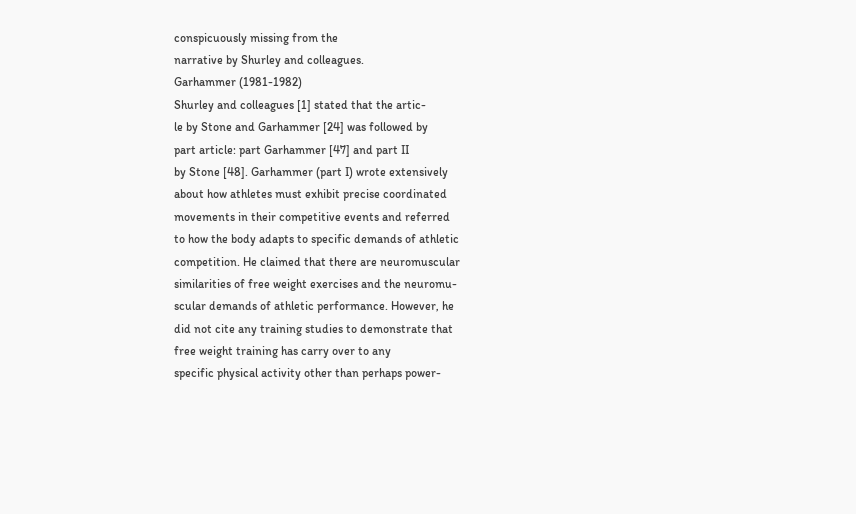conspicuously missing from the
narrative by Shurley and colleagues.
Garhammer (1981-1982)
Shurley and colleagues [1] stated that the artic-
le by Stone and Garhammer [24] was followed by
part article: part Garhammer [47] and part II
by Stone [48]. Garhammer (part I) wrote extensively
about how athletes must exhibit precise coordinated
movements in their competitive events and referred
to how the body adapts to specific demands of athletic
competition. He claimed that there are neuromuscular
similarities of free weight exercises and the neuromu-
scular demands of athletic performance. However, he
did not cite any training studies to demonstrate that
free weight training has carry over to any
specific physical activity other than perhaps power-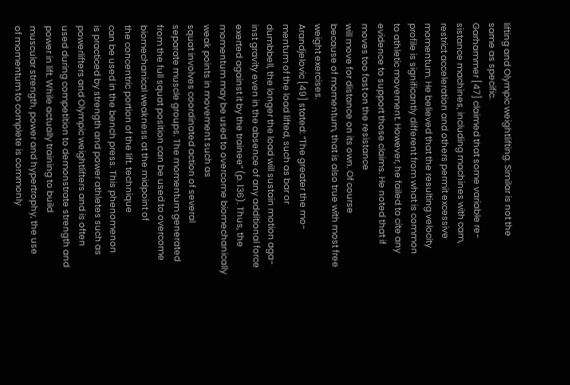lifting and Olympic weightlifting. Similar is not the
same as specific.
Garhammer [47] claimed that some variable re-
sistance machines, including machines with cam,
restrict acceleration and others permit excessive
momentum. He believed that the resulting velocity
profile is significantly different from what is common
to athletic movement. However, he failed to cite any
evidence to support those claims. He noted that if
moves too fast on the resistance
will move for distance on its own. Of course
because of momentum, that is also true with most free
weight exercises.
Arandjelovic [49] stated: “The greater the mo-
mentum of the load lifted, such as bar or
dumbbell, the longer the load will sustain motion aga-
inst gravity even in the absence of any additional force
exerted against it by the trainee” (p. 136). Thus, the
momentum may be used to overcome biomechanically
weak points in movement such as
squat involves coordinated action of several
separate muscle groups. The momentum generated
from the full squat position can be used to overcome
biomechanical weakness at the midpoint of
the concentric portion of the lift. technique
can be used in the bench press. This phenomenon
is practiced by strength and power athletes such as
powerlifters and Olympic weightlifters and is often
used during competition to demonstrate strength and
power in lift. While actually training to build
muscular strength, power and hypertrophy, the use
of momentum to complete is commonly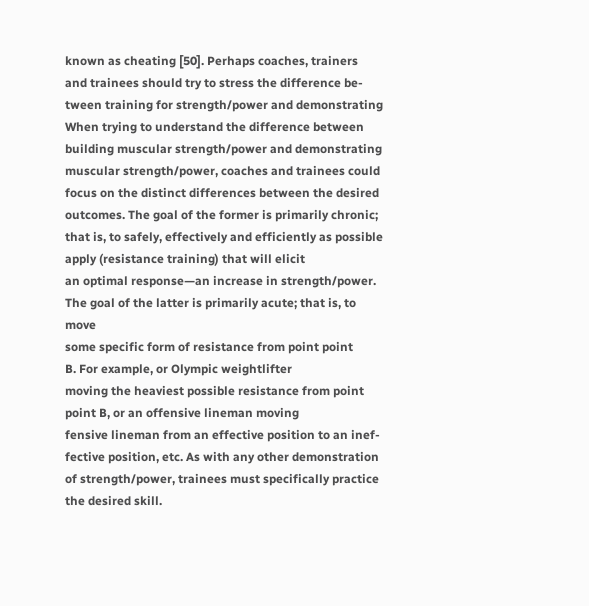known as cheating [50]. Perhaps coaches, trainers
and trainees should try to stress the difference be-
tween training for strength/power and demonstrating
When trying to understand the difference between
building muscular strength/power and demonstrating
muscular strength/power, coaches and trainees could
focus on the distinct differences between the desired
outcomes. The goal of the former is primarily chronic;
that is, to safely, effectively and efficiently as possible
apply (resistance training) that will elicit
an optimal response—an increase in strength/power.
The goal of the latter is primarily acute; that is, to move
some specific form of resistance from point point
B. For example, or Olympic weightlifter
moving the heaviest possible resistance from point
point B, or an offensive lineman moving
fensive lineman from an effective position to an inef-
fective position, etc. As with any other demonstration
of strength/power, trainees must specifically practice
the desired skill.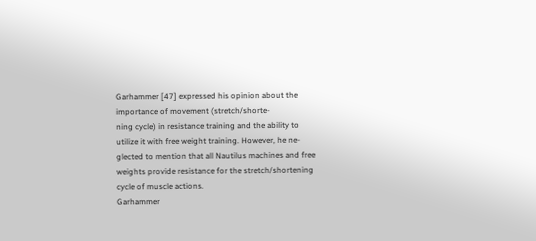Garhammer [47] expressed his opinion about the
importance of movement (stretch/shorte-
ning cycle) in resistance training and the ability to
utilize it with free weight training. However, he ne-
glected to mention that all Nautilus machines and free
weights provide resistance for the stretch/shortening
cycle of muscle actions.
Garhammer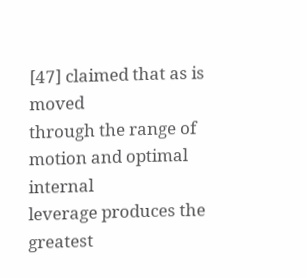[47] claimed that as is moved
through the range of motion and optimal internal
leverage produces the greatest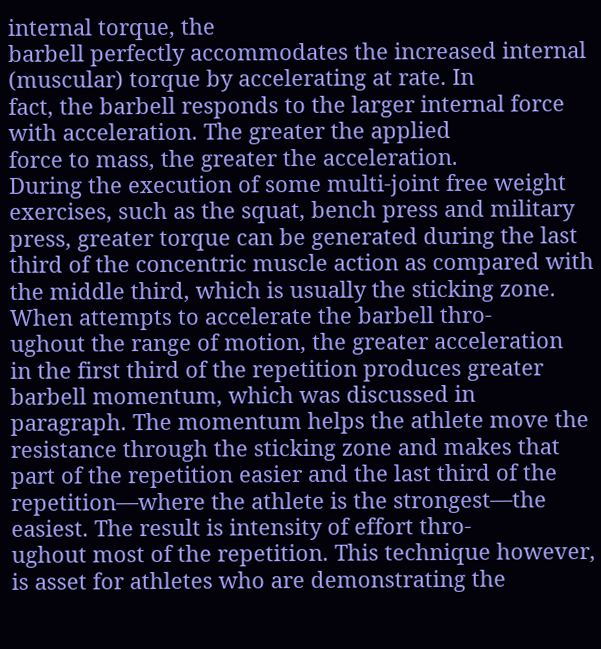internal torque, the
barbell perfectly accommodates the increased internal
(muscular) torque by accelerating at rate. In
fact, the barbell responds to the larger internal force
with acceleration. The greater the applied
force to mass, the greater the acceleration.
During the execution of some multi-joint free weight
exercises, such as the squat, bench press and military
press, greater torque can be generated during the last
third of the concentric muscle action as compared with
the middle third, which is usually the sticking zone.
When attempts to accelerate the barbell thro-
ughout the range of motion, the greater acceleration
in the first third of the repetition produces greater
barbell momentum, which was discussed in
paragraph. The momentum helps the athlete move the
resistance through the sticking zone and makes that
part of the repetition easier and the last third of the
repetition—where the athlete is the strongest—the
easiest. The result is intensity of effort thro-
ughout most of the repetition. This technique however,
is asset for athletes who are demonstrating the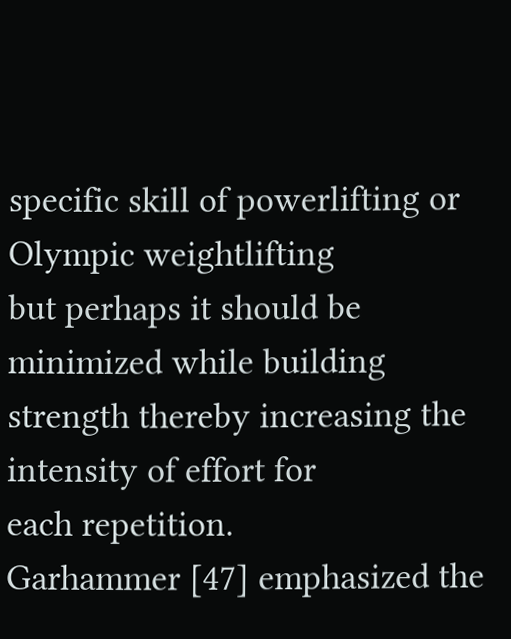specific skill of powerlifting or Olympic weightlifting
but perhaps it should be minimized while building
strength thereby increasing the intensity of effort for
each repetition.
Garhammer [47] emphasized the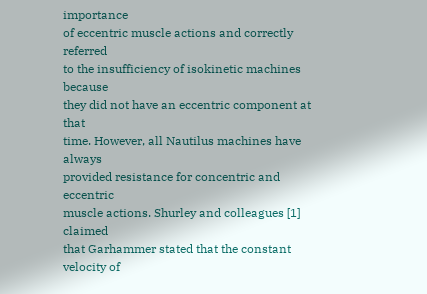importance
of eccentric muscle actions and correctly referred
to the insufficiency of isokinetic machines because
they did not have an eccentric component at that
time. However, all Nautilus machines have always
provided resistance for concentric and eccentric
muscle actions. Shurley and colleagues [1] claimed
that Garhammer stated that the constant velocity of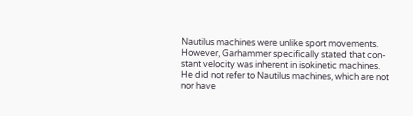Nautilus machines were unlike sport movements.
However, Garhammer specifically stated that con-
stant velocity was inherent in isokinetic machines.
He did not refer to Nautilus machines, which are not
nor have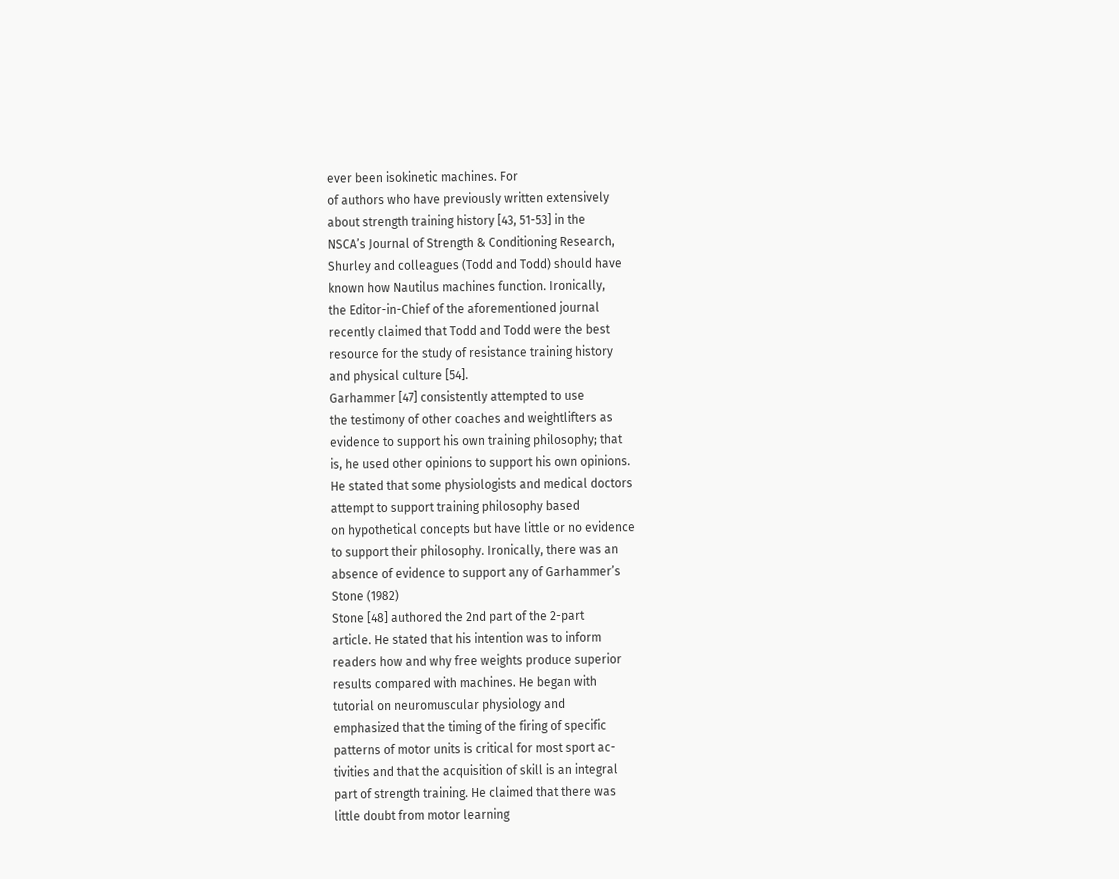ever been isokinetic machines. For
of authors who have previously written extensively
about strength training history [43, 51-53] in the
NSCA’s Journal of Strength & Conditioning Research,
Shurley and colleagues (Todd and Todd) should have
known how Nautilus machines function. Ironically,
the Editor-in-Chief of the aforementioned journal
recently claimed that Todd and Todd were the best
resource for the study of resistance training history
and physical culture [54].
Garhammer [47] consistently attempted to use
the testimony of other coaches and weightlifters as
evidence to support his own training philosophy; that
is, he used other opinions to support his own opinions.
He stated that some physiologists and medical doctors
attempt to support training philosophy based
on hypothetical concepts but have little or no evidence
to support their philosophy. Ironically, there was an
absence of evidence to support any of Garhammer’s
Stone (1982)
Stone [48] authored the 2nd part of the 2-part
article. He stated that his intention was to inform
readers how and why free weights produce superior
results compared with machines. He began with
tutorial on neuromuscular physiology and
emphasized that the timing of the firing of specific
patterns of motor units is critical for most sport ac-
tivities and that the acquisition of skill is an integral
part of strength training. He claimed that there was
little doubt from motor learning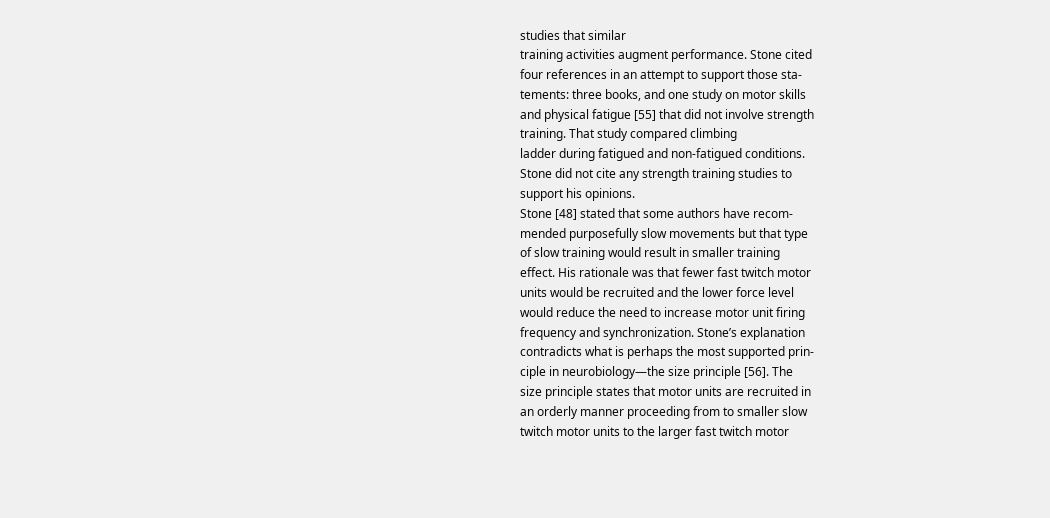studies that similar
training activities augment performance. Stone cited
four references in an attempt to support those sta-
tements: three books, and one study on motor skills
and physical fatigue [55] that did not involve strength
training. That study compared climbing
ladder during fatigued and non-fatigued conditions.
Stone did not cite any strength training studies to
support his opinions.
Stone [48] stated that some authors have recom-
mended purposefully slow movements but that type
of slow training would result in smaller training
effect. His rationale was that fewer fast twitch motor
units would be recruited and the lower force level
would reduce the need to increase motor unit firing
frequency and synchronization. Stone’s explanation
contradicts what is perhaps the most supported prin-
ciple in neurobiology—the size principle [56]. The
size principle states that motor units are recruited in
an orderly manner proceeding from to smaller slow
twitch motor units to the larger fast twitch motor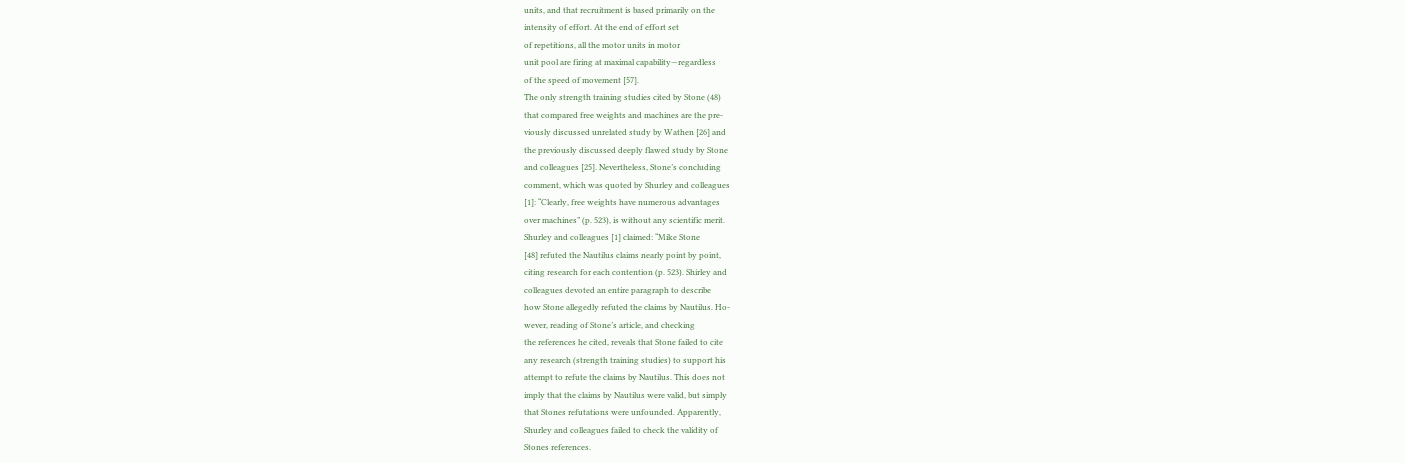units, and that recruitment is based primarily on the
intensity of effort. At the end of effort set
of repetitions, all the motor units in motor
unit pool are firing at maximal capability—regardless
of the speed of movement [57].
The only strength training studies cited by Stone (48)
that compared free weights and machines are the pre-
viously discussed unrelated study by Wathen [26] and
the previously discussed deeply flawed study by Stone
and colleagues [25]. Nevertheless, Stone’s concluding
comment, which was quoted by Shurley and colleagues
[1]: “Clearly, free weights have numerous advantages
over machines” (p. 523), is without any scientific merit.
Shurley and colleagues [1] claimed: “Mike Stone
[48] refuted the Nautilus claims nearly point by point,
citing research for each contention (p. 523). Shirley and
colleagues devoted an entire paragraph to describe
how Stone allegedly refuted the claims by Nautilus. Ho-
wever, reading of Stone’s article, and checking
the references he cited, reveals that Stone failed to cite
any research (strength training studies) to support his
attempt to refute the claims by Nautilus. This does not
imply that the claims by Nautilus were valid, but simply
that Stones refutations were unfounded. Apparently,
Shurley and colleagues failed to check the validity of
Stones references.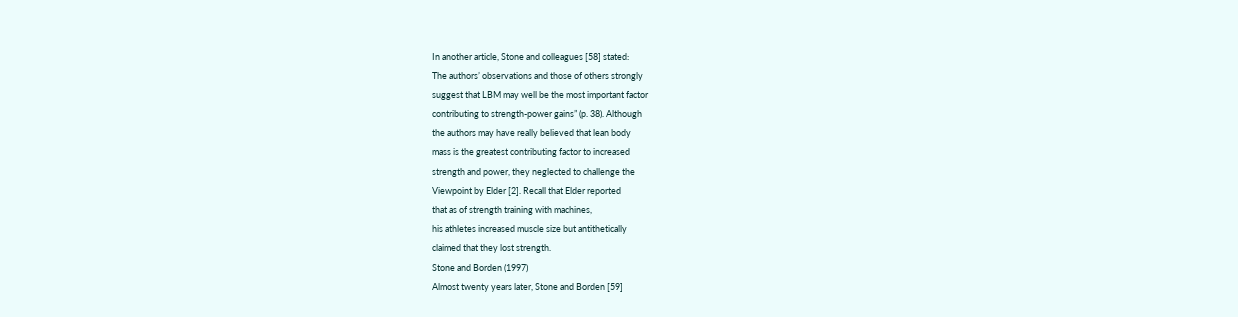In another article, Stone and colleagues [58] stated:
The authors’ observations and those of others strongly
suggest that LBM may well be the most important factor
contributing to strength-power gains” (p. 38). Although
the authors may have really believed that lean body
mass is the greatest contributing factor to increased
strength and power, they neglected to challenge the
Viewpoint by Elder [2]. Recall that Elder reported
that as of strength training with machines,
his athletes increased muscle size but antithetically
claimed that they lost strength.
Stone and Borden (1997)
Almost twenty years later, Stone and Borden [59]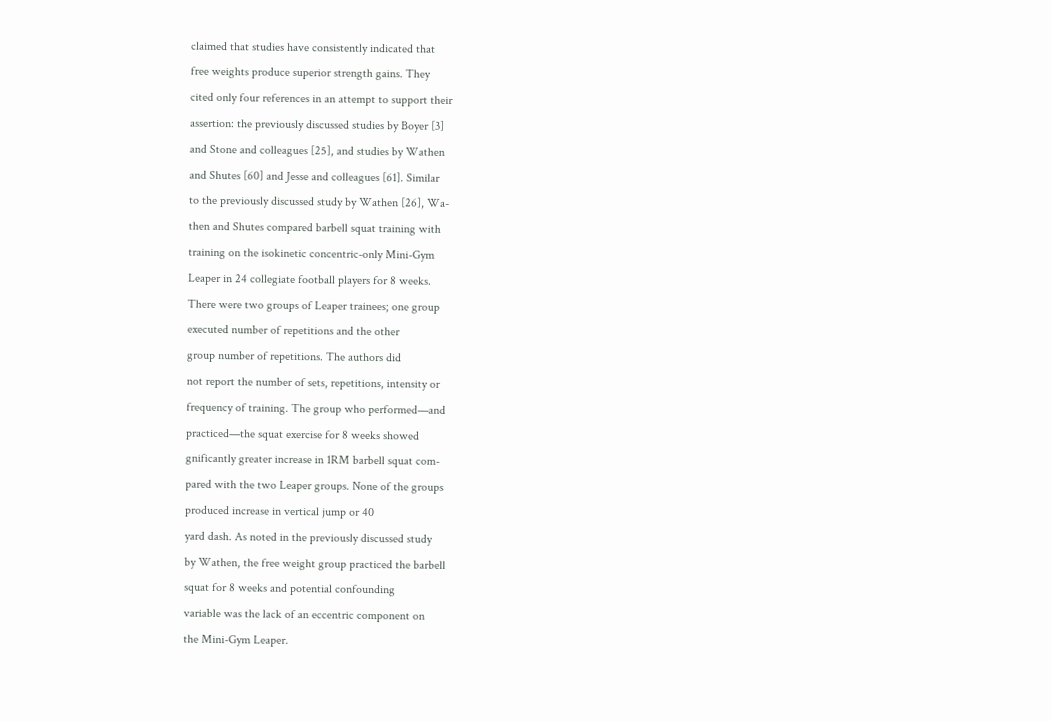claimed that studies have consistently indicated that
free weights produce superior strength gains. They
cited only four references in an attempt to support their
assertion: the previously discussed studies by Boyer [3]
and Stone and colleagues [25], and studies by Wathen
and Shutes [60] and Jesse and colleagues [61]. Similar
to the previously discussed study by Wathen [26], Wa-
then and Shutes compared barbell squat training with
training on the isokinetic concentric-only Mini-Gym
Leaper in 24 collegiate football players for 8 weeks.
There were two groups of Leaper trainees; one group
executed number of repetitions and the other
group number of repetitions. The authors did
not report the number of sets, repetitions, intensity or
frequency of training. The group who performed—and
practiced—the squat exercise for 8 weeks showed
gnificantly greater increase in 1RM barbell squat com-
pared with the two Leaper groups. None of the groups
produced increase in vertical jump or 40
yard dash. As noted in the previously discussed study
by Wathen, the free weight group practiced the barbell
squat for 8 weeks and potential confounding
variable was the lack of an eccentric component on
the Mini-Gym Leaper.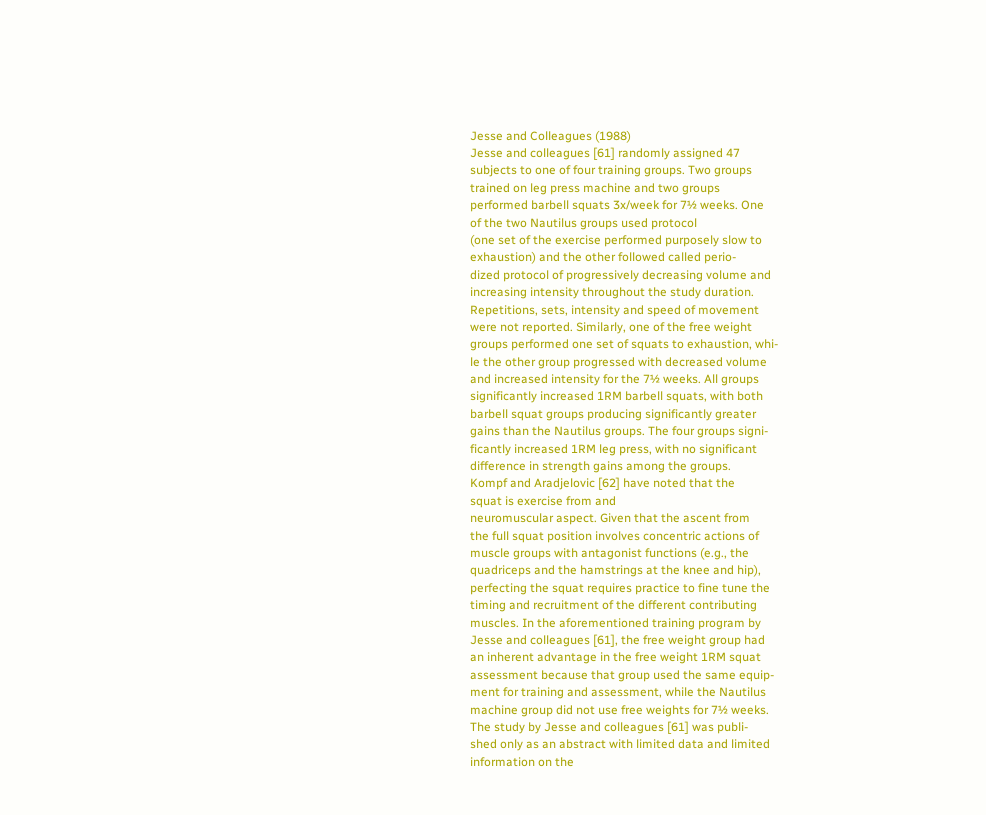Jesse and Colleagues (1988)
Jesse and colleagues [61] randomly assigned 47
subjects to one of four training groups. Two groups
trained on leg press machine and two groups
performed barbell squats 3x/week for 7½ weeks. One
of the two Nautilus groups used protocol
(one set of the exercise performed purposely slow to
exhaustion) and the other followed called perio-
dized protocol of progressively decreasing volume and
increasing intensity throughout the study duration.
Repetitions, sets, intensity and speed of movement
were not reported. Similarly, one of the free weight
groups performed one set of squats to exhaustion, whi-
le the other group progressed with decreased volume
and increased intensity for the 7½ weeks. All groups
significantly increased 1RM barbell squats, with both
barbell squat groups producing significantly greater
gains than the Nautilus groups. The four groups signi-
ficantly increased 1RM leg press, with no significant
difference in strength gains among the groups.
Kompf and Aradjelovic [62] have noted that the
squat is exercise from and
neuromuscular aspect. Given that the ascent from
the full squat position involves concentric actions of
muscle groups with antagonist functions (e.g., the
quadriceps and the hamstrings at the knee and hip),
perfecting the squat requires practice to fine tune the
timing and recruitment of the different contributing
muscles. In the aforementioned training program by
Jesse and colleagues [61], the free weight group had
an inherent advantage in the free weight 1RM squat
assessment because that group used the same equip-
ment for training and assessment, while the Nautilus
machine group did not use free weights for 7½ weeks.
The study by Jesse and colleagues [61] was publi-
shed only as an abstract with limited data and limited
information on the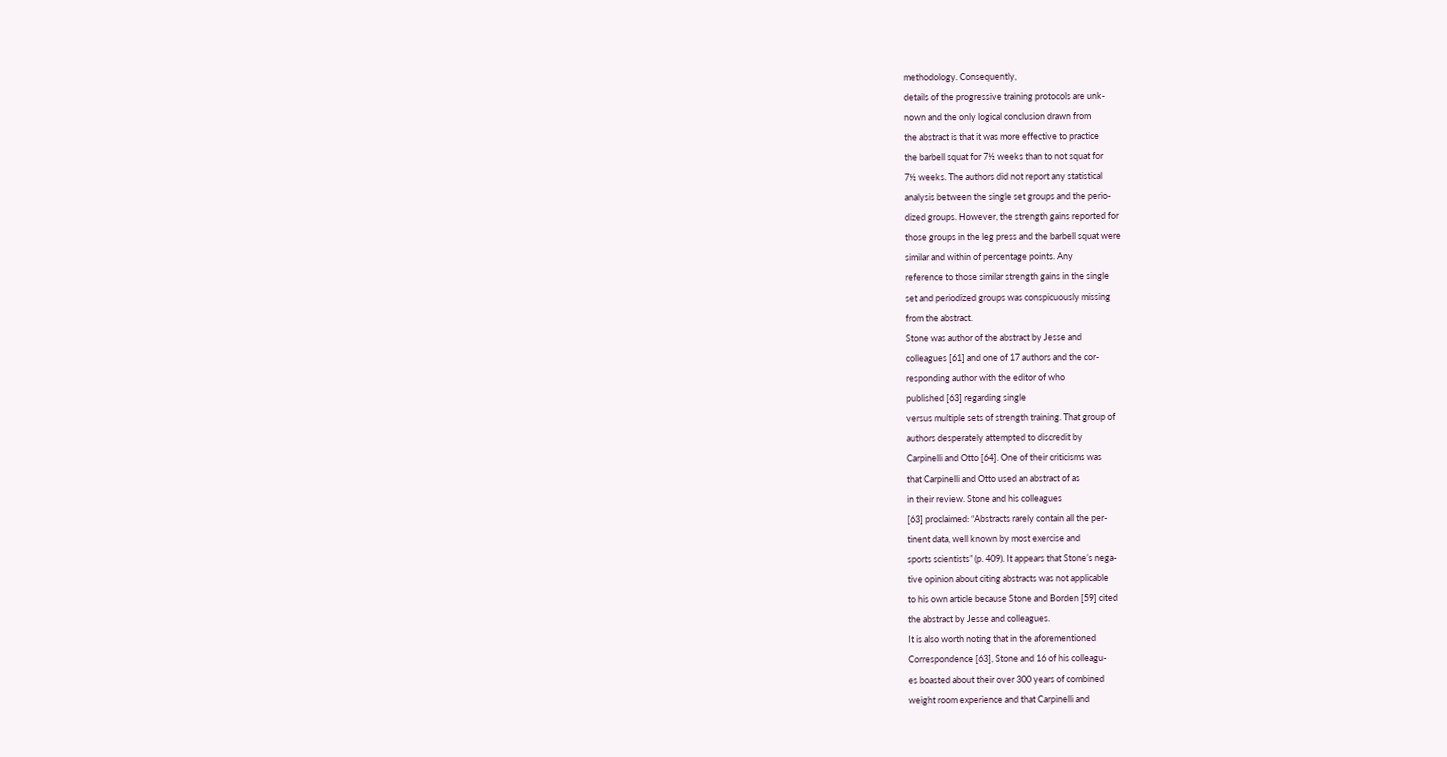methodology. Consequently,
details of the progressive training protocols are unk-
nown and the only logical conclusion drawn from
the abstract is that it was more effective to practice
the barbell squat for 7½ weeks than to not squat for
7½ weeks. The authors did not report any statistical
analysis between the single set groups and the perio-
dized groups. However, the strength gains reported for
those groups in the leg press and the barbell squat were
similar and within of percentage points. Any
reference to those similar strength gains in the single
set and periodized groups was conspicuously missing
from the abstract.
Stone was author of the abstract by Jesse and
colleagues [61] and one of 17 authors and the cor-
responding author with the editor of who
published [63] regarding single
versus multiple sets of strength training. That group of
authors desperately attempted to discredit by
Carpinelli and Otto [64]. One of their criticisms was
that Carpinelli and Otto used an abstract of as
in their review. Stone and his colleagues
[63] proclaimed: “Abstracts rarely contain all the per-
tinent data, well known by most exercise and
sports scientists” (p. 409). It appears that Stone’s nega-
tive opinion about citing abstracts was not applicable
to his own article because Stone and Borden [59] cited
the abstract by Jesse and colleagues.
It is also worth noting that in the aforementioned
Correspondence [63], Stone and 16 of his colleagu-
es boasted about their over 300 years of combined
weight room experience and that Carpinelli and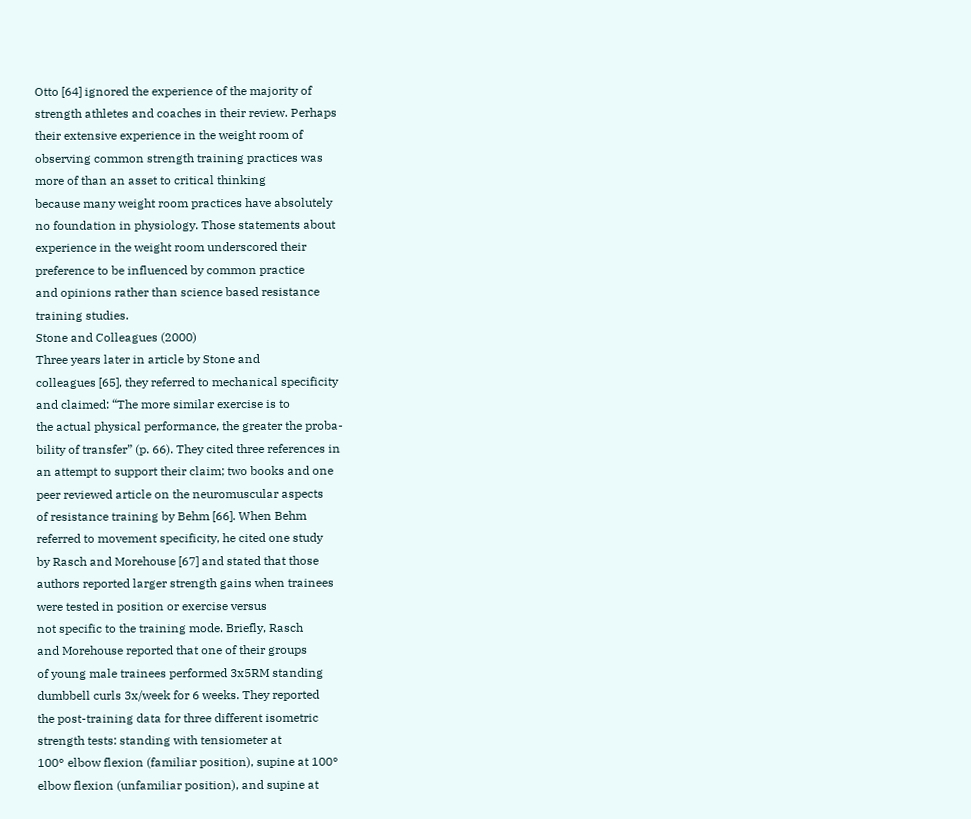Otto [64] ignored the experience of the majority of
strength athletes and coaches in their review. Perhaps
their extensive experience in the weight room of
observing common strength training practices was
more of than an asset to critical thinking
because many weight room practices have absolutely
no foundation in physiology. Those statements about
experience in the weight room underscored their
preference to be influenced by common practice
and opinions rather than science based resistance
training studies.
Stone and Colleagues (2000)
Three years later in article by Stone and
colleagues [65], they referred to mechanical specificity
and claimed: “The more similar exercise is to
the actual physical performance, the greater the proba-
bility of transfer” (p. 66). They cited three references in
an attempt to support their claim; two books and one
peer reviewed article on the neuromuscular aspects
of resistance training by Behm [66]. When Behm
referred to movement specificity, he cited one study
by Rasch and Morehouse [67] and stated that those
authors reported larger strength gains when trainees
were tested in position or exercise versus
not specific to the training mode. Briefly, Rasch
and Morehouse reported that one of their groups
of young male trainees performed 3x5RM standing
dumbbell curls 3x/week for 6 weeks. They reported
the post-training data for three different isometric
strength tests: standing with tensiometer at
100° elbow flexion (familiar position), supine at 100°
elbow flexion (unfamiliar position), and supine at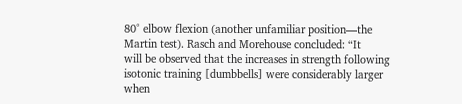80° elbow flexion (another unfamiliar position—the
Martin test). Rasch and Morehouse concluded: “It
will be observed that the increases in strength following
isotonic training [dumbbells] were considerably larger
when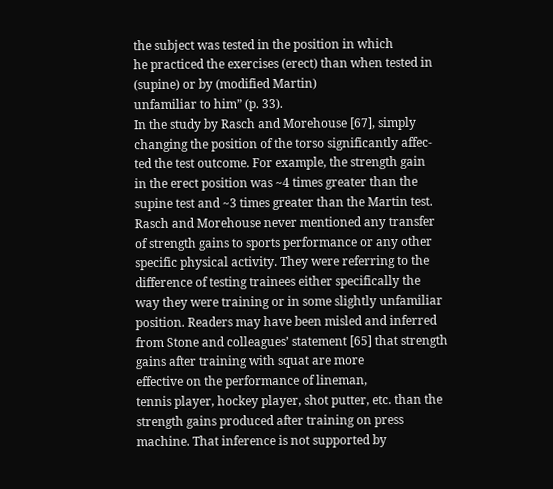the subject was tested in the position in which
he practiced the exercises (erect) than when tested in
(supine) or by (modified Martin)
unfamiliar to him” (p. 33).
In the study by Rasch and Morehouse [67], simply
changing the position of the torso significantly affec-
ted the test outcome. For example, the strength gain
in the erect position was ~4 times greater than the
supine test and ~3 times greater than the Martin test.
Rasch and Morehouse never mentioned any transfer
of strength gains to sports performance or any other
specific physical activity. They were referring to the
difference of testing trainees either specifically the
way they were training or in some slightly unfamiliar
position. Readers may have been misled and inferred
from Stone and colleagues’ statement [65] that strength
gains after training with squat are more
effective on the performance of lineman,
tennis player, hockey player, shot putter, etc. than the
strength gains produced after training on press
machine. That inference is not supported by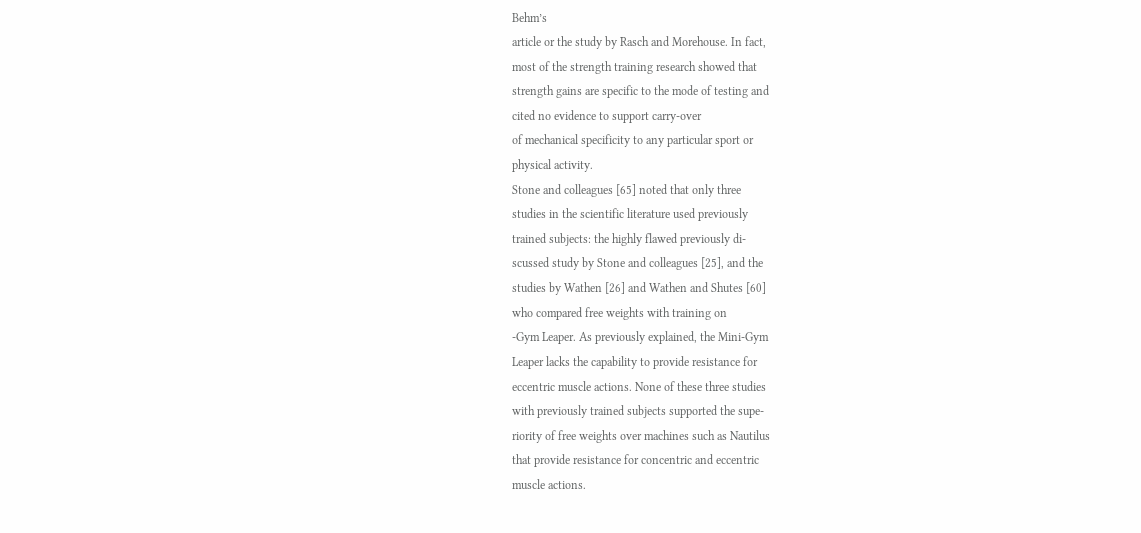Behm’s
article or the study by Rasch and Morehouse. In fact,
most of the strength training research showed that
strength gains are specific to the mode of testing and
cited no evidence to support carry-over
of mechanical specificity to any particular sport or
physical activity.
Stone and colleagues [65] noted that only three
studies in the scientific literature used previously
trained subjects: the highly flawed previously di-
scussed study by Stone and colleagues [25], and the
studies by Wathen [26] and Wathen and Shutes [60]
who compared free weights with training on
-Gym Leaper. As previously explained, the Mini-Gym
Leaper lacks the capability to provide resistance for
eccentric muscle actions. None of these three studies
with previously trained subjects supported the supe-
riority of free weights over machines such as Nautilus
that provide resistance for concentric and eccentric
muscle actions.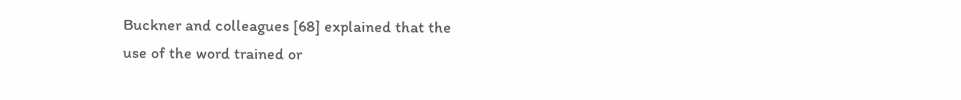Buckner and colleagues [68] explained that the
use of the word trained or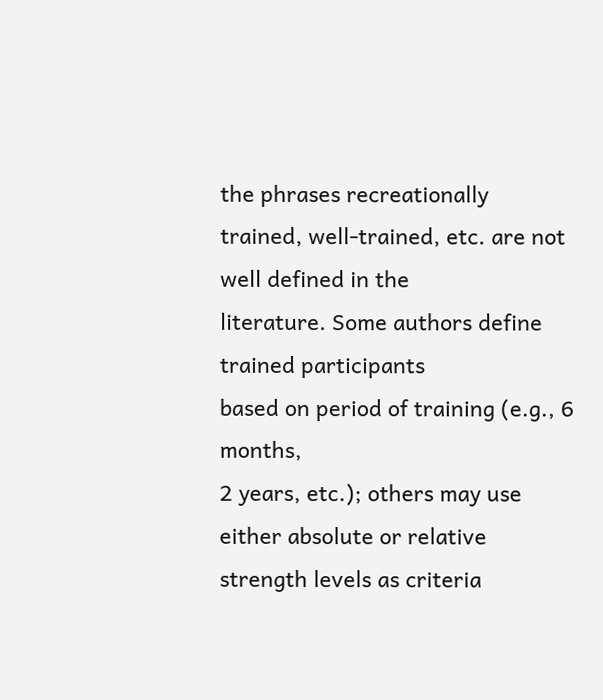the phrases recreationally
trained, well-trained, etc. are not well defined in the
literature. Some authors define trained participants
based on period of training (e.g., 6 months,
2 years, etc.); others may use either absolute or relative
strength levels as criteria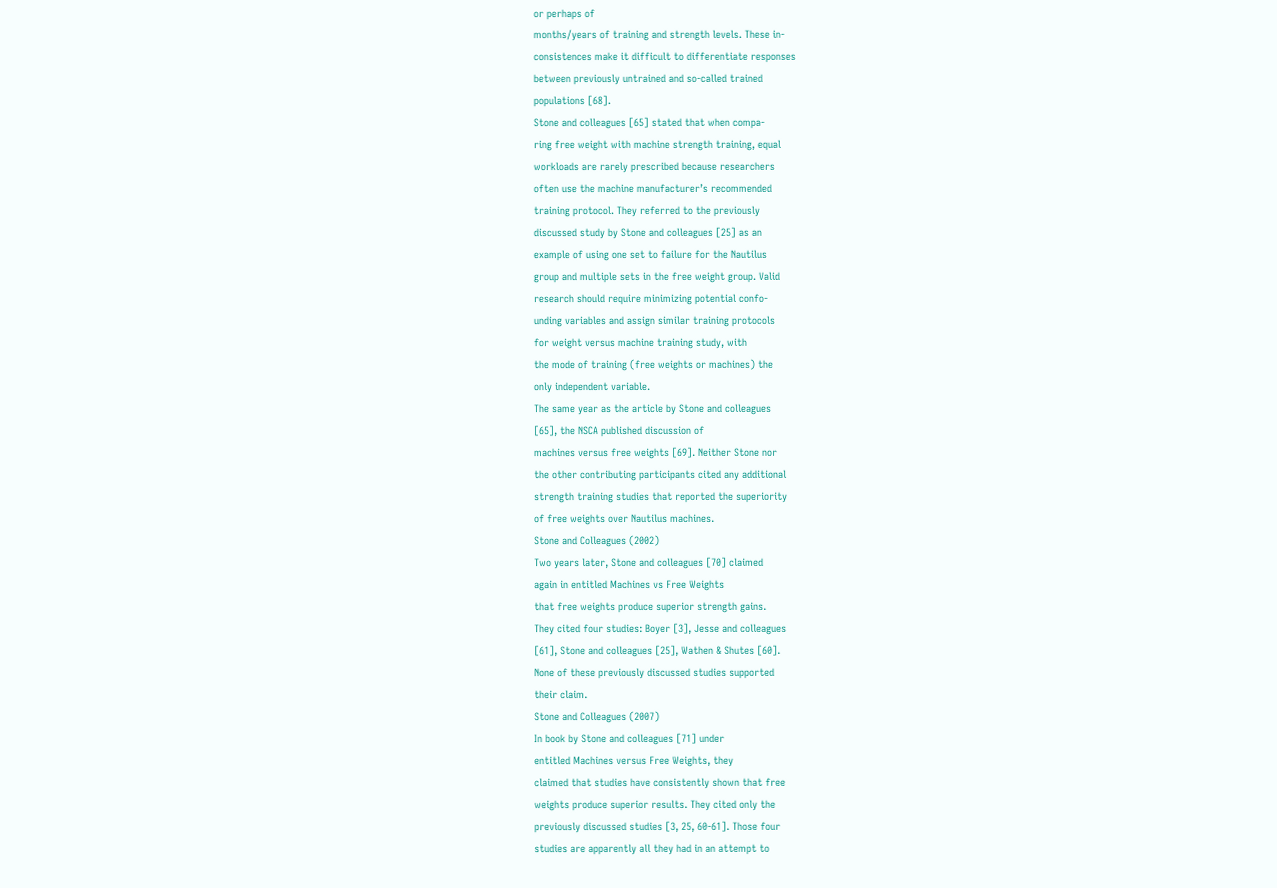or perhaps of
months/years of training and strength levels. These in-
consistences make it difficult to differentiate responses
between previously untrained and so-called trained
populations [68].
Stone and colleagues [65] stated that when compa-
ring free weight with machine strength training, equal
workloads are rarely prescribed because researchers
often use the machine manufacturer’s recommended
training protocol. They referred to the previously
discussed study by Stone and colleagues [25] as an
example of using one set to failure for the Nautilus
group and multiple sets in the free weight group. Valid
research should require minimizing potential confo-
unding variables and assign similar training protocols
for weight versus machine training study, with
the mode of training (free weights or machines) the
only independent variable.
The same year as the article by Stone and colleagues
[65], the NSCA published discussion of
machines versus free weights [69]. Neither Stone nor
the other contributing participants cited any additional
strength training studies that reported the superiority
of free weights over Nautilus machines.
Stone and Colleagues (2002)
Two years later, Stone and colleagues [70] claimed
again in entitled Machines vs Free Weights
that free weights produce superior strength gains.
They cited four studies: Boyer [3], Jesse and colleagues
[61], Stone and colleagues [25], Wathen & Shutes [60].
None of these previously discussed studies supported
their claim.
Stone and Colleagues (2007)
In book by Stone and colleagues [71] under
entitled Machines versus Free Weights, they
claimed that studies have consistently shown that free
weights produce superior results. They cited only the
previously discussed studies [3, 25, 60-61]. Those four
studies are apparently all they had in an attempt to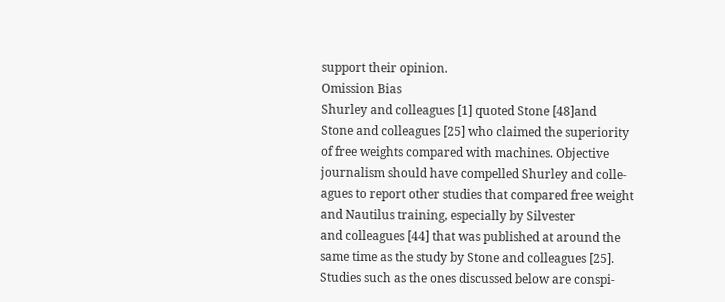support their opinion.
Omission Bias
Shurley and colleagues [1] quoted Stone [48]and
Stone and colleagues [25] who claimed the superiority
of free weights compared with machines. Objective
journalism should have compelled Shurley and colle-
agues to report other studies that compared free weight
and Nautilus training, especially by Silvester
and colleagues [44] that was published at around the
same time as the study by Stone and colleagues [25].
Studies such as the ones discussed below are conspi-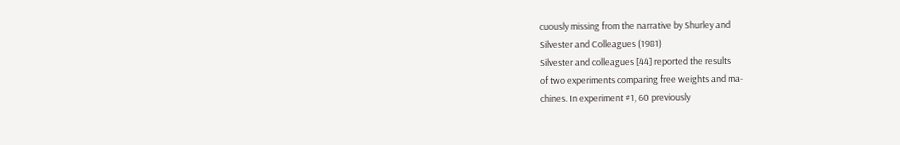cuously missing from the narrative by Shurley and
Silvester and Colleagues (1981)
Silvester and colleagues [44] reported the results
of two experiments comparing free weights and ma-
chines. In experiment #1, 60 previously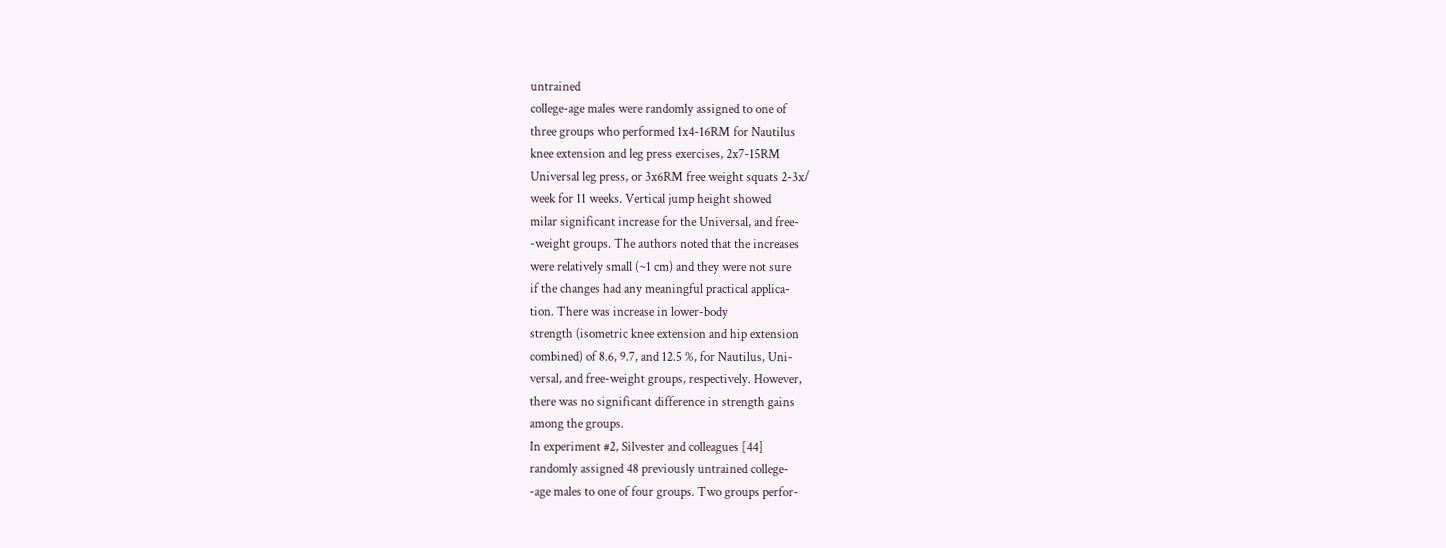untrained
college-age males were randomly assigned to one of
three groups who performed 1x4-16RM for Nautilus
knee extension and leg press exercises, 2x7-15RM
Universal leg press, or 3x6RM free weight squats 2-3x/
week for 11 weeks. Vertical jump height showed
milar significant increase for the Universal, and free-
-weight groups. The authors noted that the increases
were relatively small (~1 cm) and they were not sure
if the changes had any meaningful practical applica-
tion. There was increase in lower-body
strength (isometric knee extension and hip extension
combined) of 8.6, 9.7, and 12.5 %, for Nautilus, Uni-
versal, and free-weight groups, respectively. However,
there was no significant difference in strength gains
among the groups.
In experiment #2, Silvester and colleagues [44]
randomly assigned 48 previously untrained college-
-age males to one of four groups. Two groups perfor-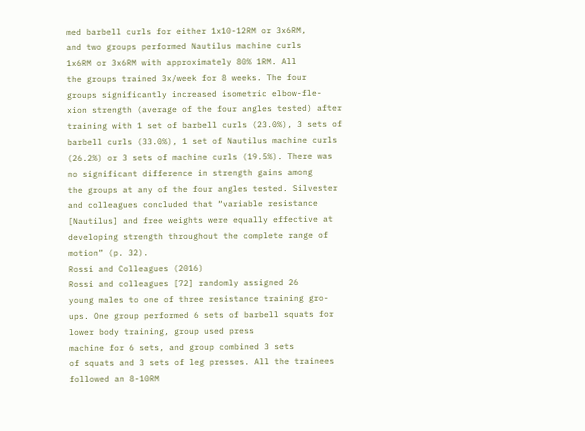med barbell curls for either 1x10-12RM or 3x6RM,
and two groups performed Nautilus machine curls
1x6RM or 3x6RM with approximately 80% 1RM. All
the groups trained 3x/week for 8 weeks. The four
groups significantly increased isometric elbow-fle-
xion strength (average of the four angles tested) after
training with 1 set of barbell curls (23.0%), 3 sets of
barbell curls (33.0%), 1 set of Nautilus machine curls
(26.2%) or 3 sets of machine curls (19.5%). There was
no significant difference in strength gains among
the groups at any of the four angles tested. Silvester
and colleagues concluded that “variable resistance
[Nautilus] and free weights were equally effective at
developing strength throughout the complete range of
motion” (p. 32).
Rossi and Colleagues (2016)
Rossi and colleagues [72] randomly assigned 26
young males to one of three resistance training gro-
ups. One group performed 6 sets of barbell squats for
lower body training, group used press
machine for 6 sets, and group combined 3 sets
of squats and 3 sets of leg presses. All the trainees
followed an 8-10RM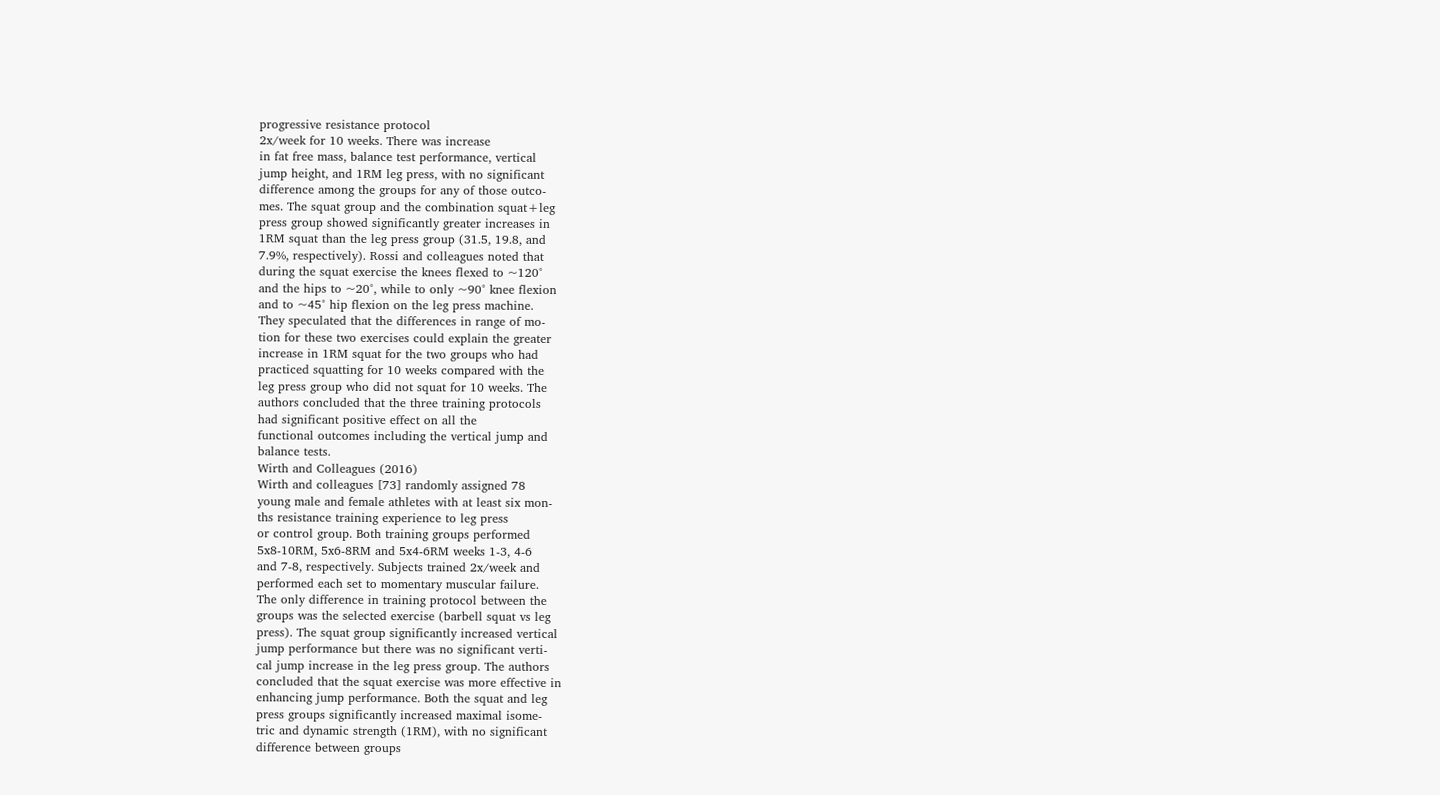progressive resistance protocol
2x/week for 10 weeks. There was increase
in fat free mass, balance test performance, vertical
jump height, and 1RM leg press, with no significant
difference among the groups for any of those outco-
mes. The squat group and the combination squat+leg
press group showed significantly greater increases in
1RM squat than the leg press group (31.5, 19.8, and
7.9%, respectively). Rossi and colleagues noted that
during the squat exercise the knees flexed to ~120°
and the hips to ~20°, while to only ~90° knee flexion
and to ~45° hip flexion on the leg press machine.
They speculated that the differences in range of mo-
tion for these two exercises could explain the greater
increase in 1RM squat for the two groups who had
practiced squatting for 10 weeks compared with the
leg press group who did not squat for 10 weeks. The
authors concluded that the three training protocols
had significant positive effect on all the
functional outcomes including the vertical jump and
balance tests.
Wirth and Colleagues (2016)
Wirth and colleagues [73] randomly assigned 78
young male and female athletes with at least six mon-
ths resistance training experience to leg press
or control group. Both training groups performed
5x8-10RM, 5x6-8RM and 5x4-6RM weeks 1-3, 4-6
and 7-8, respectively. Subjects trained 2x/week and
performed each set to momentary muscular failure.
The only difference in training protocol between the
groups was the selected exercise (barbell squat vs leg
press). The squat group significantly increased vertical
jump performance but there was no significant verti-
cal jump increase in the leg press group. The authors
concluded that the squat exercise was more effective in
enhancing jump performance. Both the squat and leg
press groups significantly increased maximal isome-
tric and dynamic strength (1RM), with no significant
difference between groups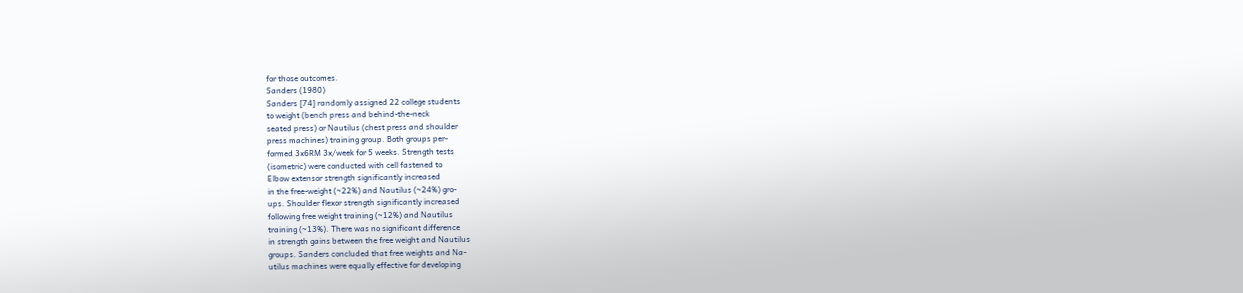for those outcomes.
Sanders (1980)
Sanders [74] randomly assigned 22 college students
to weight (bench press and behind-the-neck
seated press) or Nautilus (chest press and shoulder
press machines) training group. Both groups per-
formed 3x6RM 3x/week for 5 weeks. Strength tests
(isometric) were conducted with cell fastened to
Elbow extensor strength significantly increased
in the free-weight (~22%) and Nautilus (~24%) gro-
ups. Shoulder flexor strength significantly increased
following free weight training (~12%) and Nautilus
training (~13%). There was no significant difference
in strength gains between the free weight and Nautilus
groups. Sanders concluded that free weights and Na-
utilus machines were equally effective for developing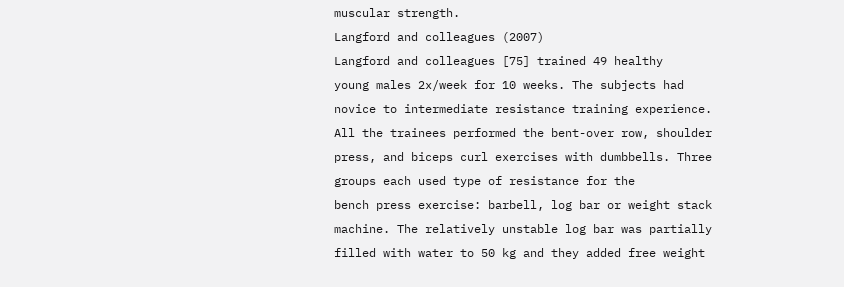muscular strength.
Langford and colleagues (2007)
Langford and colleagues [75] trained 49 healthy
young males 2x/week for 10 weeks. The subjects had
novice to intermediate resistance training experience.
All the trainees performed the bent-over row, shoulder
press, and biceps curl exercises with dumbbells. Three
groups each used type of resistance for the
bench press exercise: barbell, log bar or weight stack
machine. The relatively unstable log bar was partially
filled with water to 50 kg and they added free weight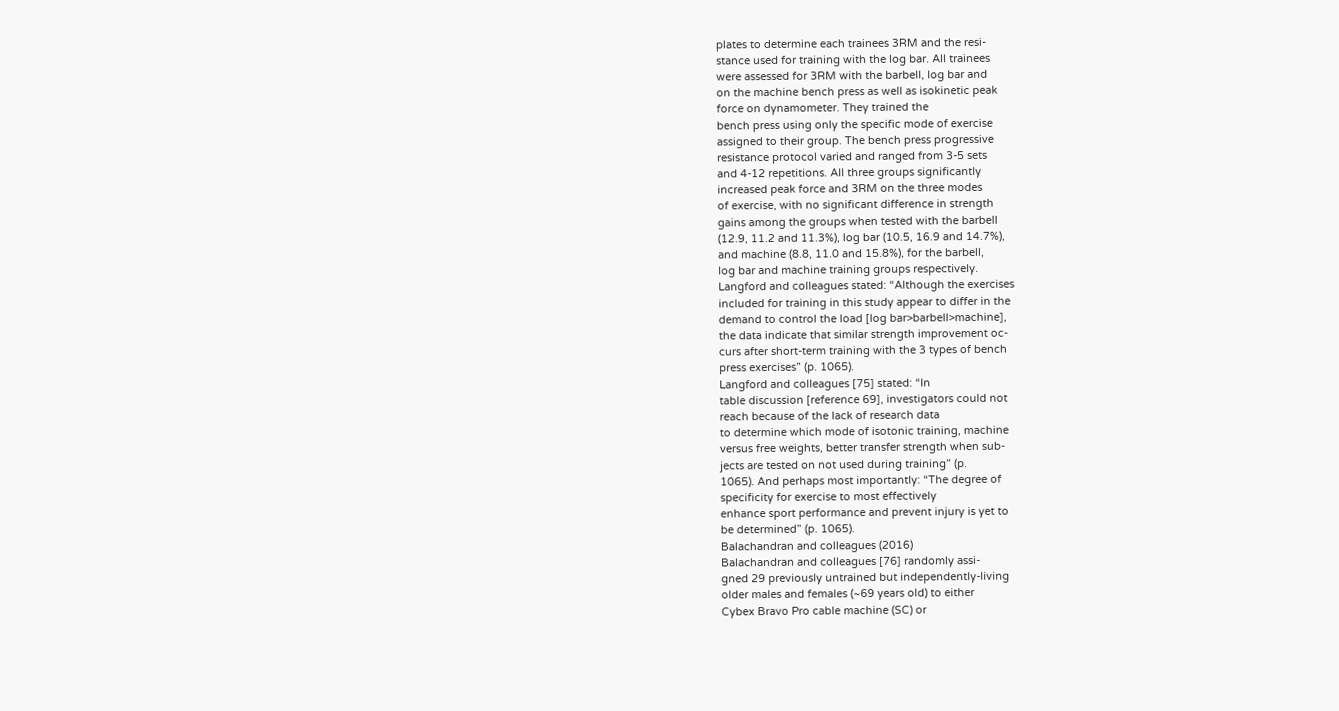plates to determine each trainees 3RM and the resi-
stance used for training with the log bar. All trainees
were assessed for 3RM with the barbell, log bar and
on the machine bench press as well as isokinetic peak
force on dynamometer. They trained the
bench press using only the specific mode of exercise
assigned to their group. The bench press progressive
resistance protocol varied and ranged from 3-5 sets
and 4-12 repetitions. All three groups significantly
increased peak force and 3RM on the three modes
of exercise, with no significant difference in strength
gains among the groups when tested with the barbell
(12.9, 11.2 and 11.3%), log bar (10.5, 16.9 and 14.7%),
and machine (8.8, 11.0 and 15.8%), for the barbell,
log bar and machine training groups respectively.
Langford and colleagues stated: “Although the exercises
included for training in this study appear to differ in the
demand to control the load [log bar>barbell>machine],
the data indicate that similar strength improvement oc-
curs after short-term training with the 3 types of bench
press exercises” (p. 1065).
Langford and colleagues [75] stated: “In
table discussion [reference 69], investigators could not
reach because of the lack of research data
to determine which mode of isotonic training, machine
versus free weights, better transfer strength when sub-
jects are tested on not used during training” (p.
1065). And perhaps most importantly: “The degree of
specificity for exercise to most effectively
enhance sport performance and prevent injury is yet to
be determined” (p. 1065).
Balachandran and colleagues (2016)
Balachandran and colleagues [76] randomly assi-
gned 29 previously untrained but independently-living
older males and females (~69 years old) to either
Cybex Bravo Pro cable machine (SC) or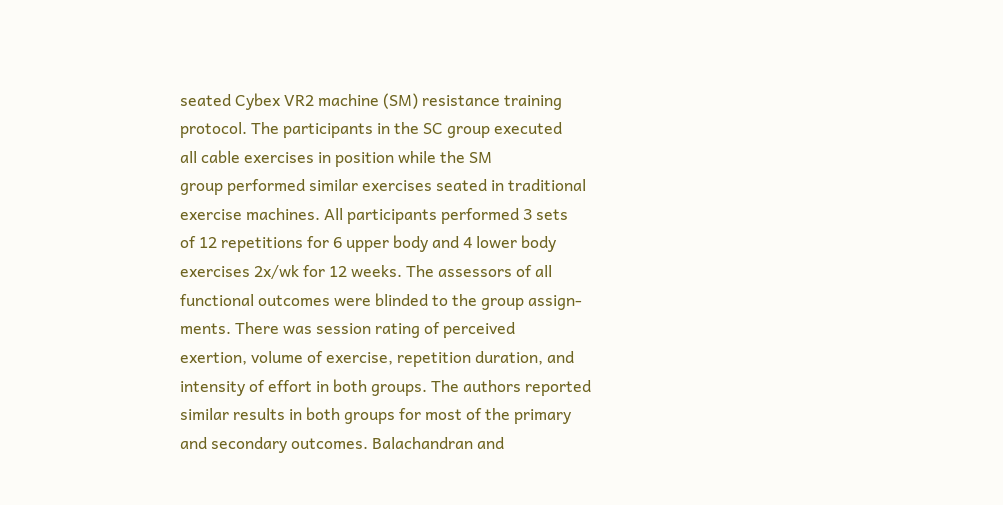seated Cybex VR2 machine (SM) resistance training
protocol. The participants in the SC group executed
all cable exercises in position while the SM
group performed similar exercises seated in traditional
exercise machines. All participants performed 3 sets
of 12 repetitions for 6 upper body and 4 lower body
exercises 2x/wk for 12 weeks. The assessors of all
functional outcomes were blinded to the group assign-
ments. There was session rating of perceived
exertion, volume of exercise, repetition duration, and
intensity of effort in both groups. The authors reported
similar results in both groups for most of the primary
and secondary outcomes. Balachandran and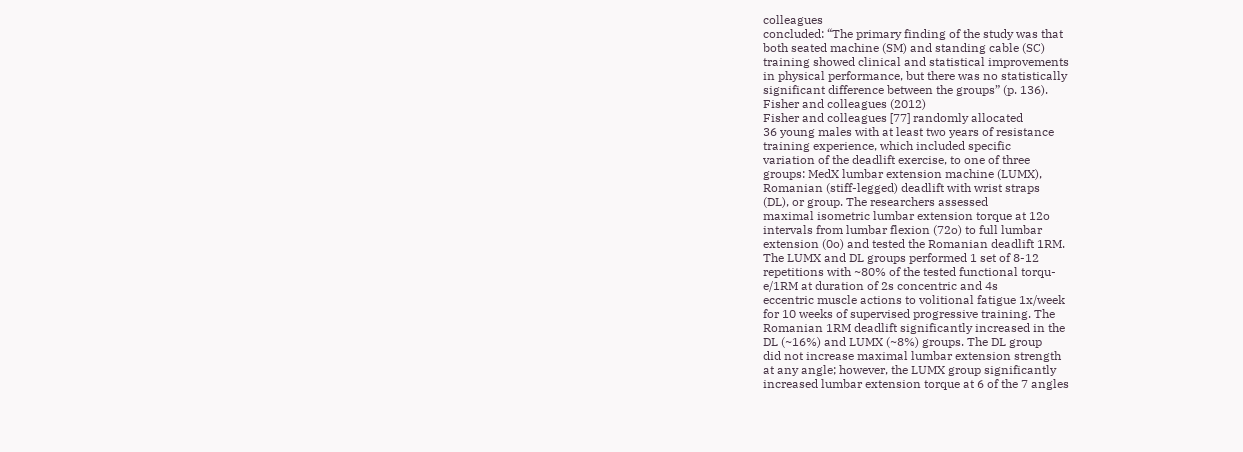colleagues
concluded: “The primary finding of the study was that
both seated machine (SM) and standing cable (SC)
training showed clinical and statistical improvements
in physical performance, but there was no statistically
significant difference between the groups” (p. 136).
Fisher and colleagues (2012)
Fisher and colleagues [77] randomly allocated
36 young males with at least two years of resistance
training experience, which included specific
variation of the deadlift exercise, to one of three
groups: MedX lumbar extension machine (LUMX),
Romanian (stiff-legged) deadlift with wrist straps
(DL), or group. The researchers assessed
maximal isometric lumbar extension torque at 12o
intervals from lumbar flexion (72o) to full lumbar
extension (0o) and tested the Romanian deadlift 1RM.
The LUMX and DL groups performed 1 set of 8-12
repetitions with ~80% of the tested functional torqu-
e/1RM at duration of 2s concentric and 4s
eccentric muscle actions to volitional fatigue 1x/week
for 10 weeks of supervised progressive training. The
Romanian 1RM deadlift significantly increased in the
DL (~16%) and LUMX (~8%) groups. The DL group
did not increase maximal lumbar extension strength
at any angle; however, the LUMX group significantly
increased lumbar extension torque at 6 of the 7 angles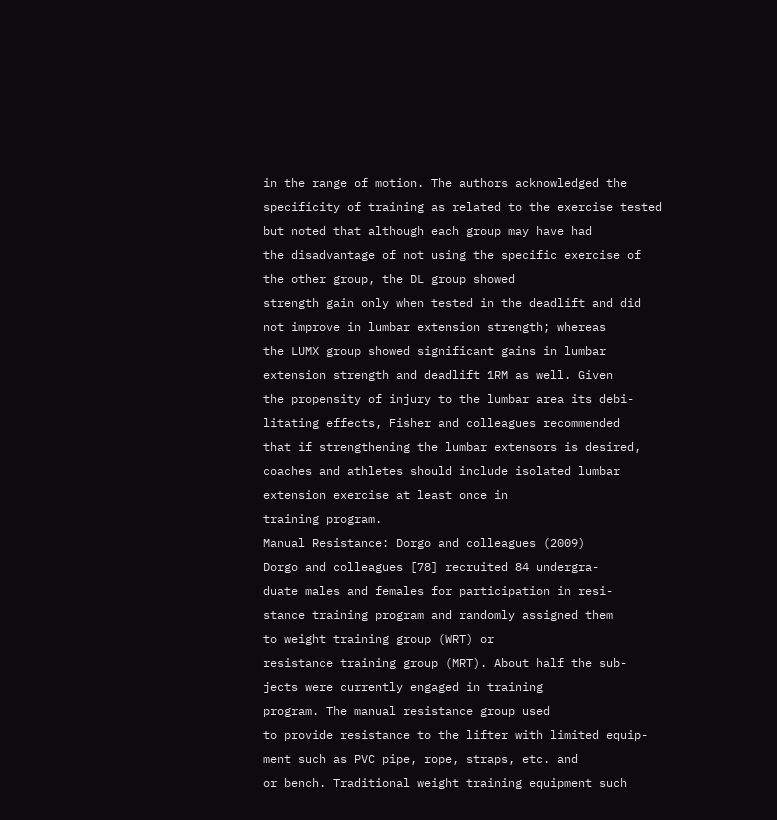in the range of motion. The authors acknowledged the
specificity of training as related to the exercise tested
but noted that although each group may have had
the disadvantage of not using the specific exercise of
the other group, the DL group showed
strength gain only when tested in the deadlift and did
not improve in lumbar extension strength; whereas
the LUMX group showed significant gains in lumbar
extension strength and deadlift 1RM as well. Given
the propensity of injury to the lumbar area its debi-
litating effects, Fisher and colleagues recommended
that if strengthening the lumbar extensors is desired,
coaches and athletes should include isolated lumbar
extension exercise at least once in
training program.
Manual Resistance: Dorgo and colleagues (2009)
Dorgo and colleagues [78] recruited 84 undergra-
duate males and females for participation in resi-
stance training program and randomly assigned them
to weight training group (WRT) or
resistance training group (MRT). About half the sub-
jects were currently engaged in training
program. The manual resistance group used
to provide resistance to the lifter with limited equip-
ment such as PVC pipe, rope, straps, etc. and
or bench. Traditional weight training equipment such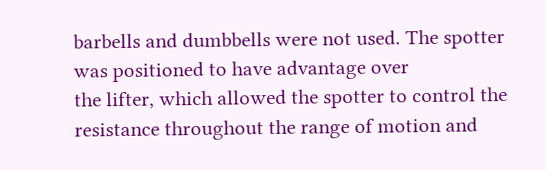barbells and dumbbells were not used. The spotter
was positioned to have advantage over
the lifter, which allowed the spotter to control the
resistance throughout the range of motion and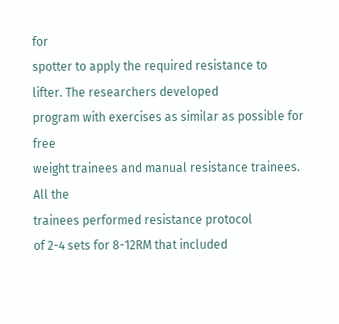for
spotter to apply the required resistance to
lifter. The researchers developed
program with exercises as similar as possible for free
weight trainees and manual resistance trainees. All the
trainees performed resistance protocol
of 2-4 sets for 8-12RM that included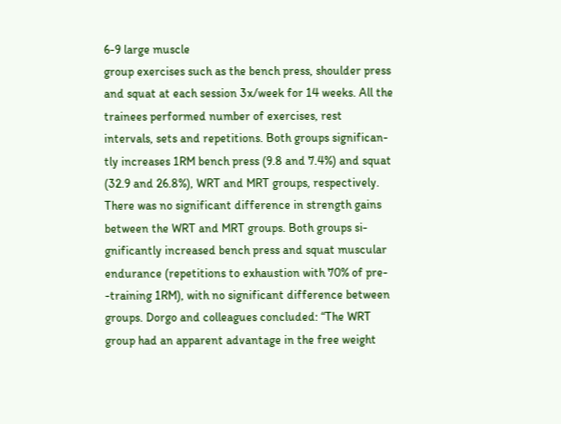6-9 large muscle
group exercises such as the bench press, shoulder press
and squat at each session 3x/week for 14 weeks. All the
trainees performed number of exercises, rest
intervals, sets and repetitions. Both groups significan-
tly increases 1RM bench press (9.8 and 7.4%) and squat
(32.9 and 26.8%), WRT and MRT groups, respectively.
There was no significant difference in strength gains
between the WRT and MRT groups. Both groups si-
gnificantly increased bench press and squat muscular
endurance (repetitions to exhaustion with 70% of pre-
-training 1RM), with no significant difference between
groups. Dorgo and colleagues concluded: “The WRT
group had an apparent advantage in the free weight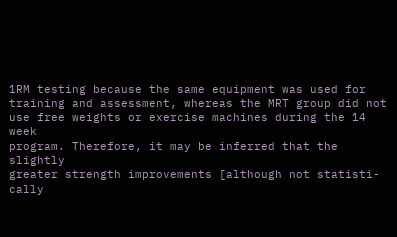1RM testing because the same equipment was used for
training and assessment, whereas the MRT group did not
use free weights or exercise machines during the 14 week
program. Therefore, it may be inferred that the slightly
greater strength improvements [although not statisti-
cally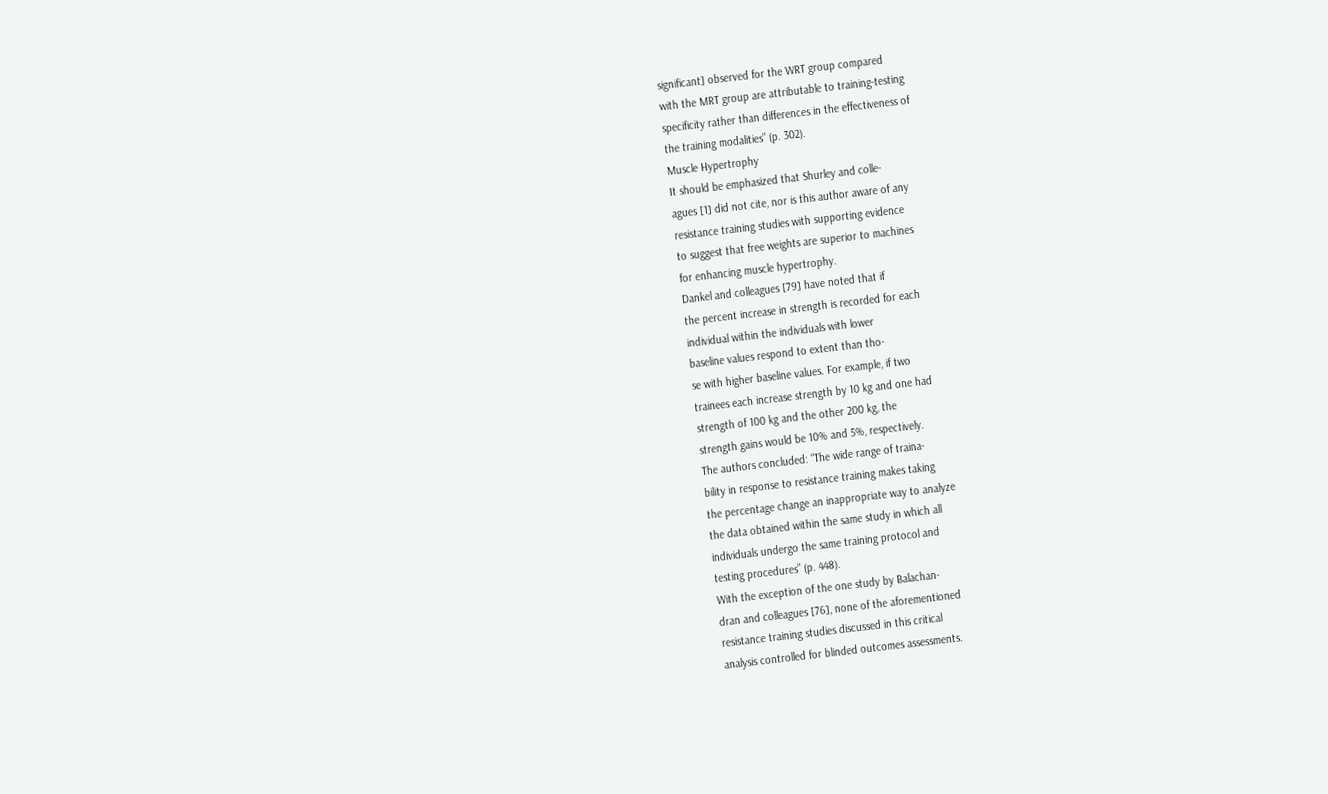significant] observed for the WRT group compared
with the MRT group are attributable to training-testing
specificity rather than differences in the effectiveness of
the training modalities” (p. 302).
Muscle Hypertrophy
It should be emphasized that Shurley and colle-
agues [1] did not cite, nor is this author aware of any
resistance training studies with supporting evidence
to suggest that free weights are superior to machines
for enhancing muscle hypertrophy.
Dankel and colleagues [79] have noted that if
the percent increase in strength is recorded for each
individual within the individuals with lower
baseline values respond to extent than tho-
se with higher baseline values. For example, if two
trainees each increase strength by 10 kg and one had
strength of 100 kg and the other 200 kg, the
strength gains would be 10% and 5%, respectively.
The authors concluded: “The wide range of traina-
bility in response to resistance training makes taking
the percentage change an inappropriate way to analyze
the data obtained within the same study in which all
individuals undergo the same training protocol and
testing procedures” (p. 448).
With the exception of the one study by Balachan-
dran and colleagues [76], none of the aforementioned
resistance training studies discussed in this critical
analysis controlled for blinded outcomes assessments.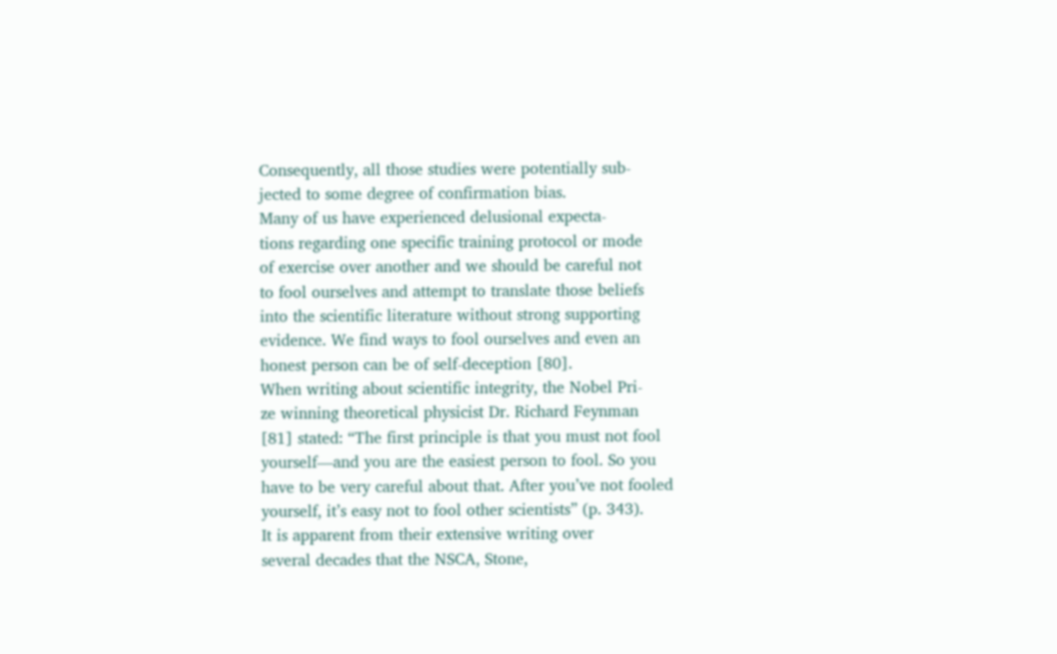Consequently, all those studies were potentially sub-
jected to some degree of confirmation bias.
Many of us have experienced delusional expecta-
tions regarding one specific training protocol or mode
of exercise over another and we should be careful not
to fool ourselves and attempt to translate those beliefs
into the scientific literature without strong supporting
evidence. We find ways to fool ourselves and even an
honest person can be of self-deception [80].
When writing about scientific integrity, the Nobel Pri-
ze winning theoretical physicist Dr. Richard Feynman
[81] stated: “The first principle is that you must not fool
yourself—and you are the easiest person to fool. So you
have to be very careful about that. After you’ve not fooled
yourself, it’s easy not to fool other scientists” (p. 343).
It is apparent from their extensive writing over
several decades that the NSCA, Stone,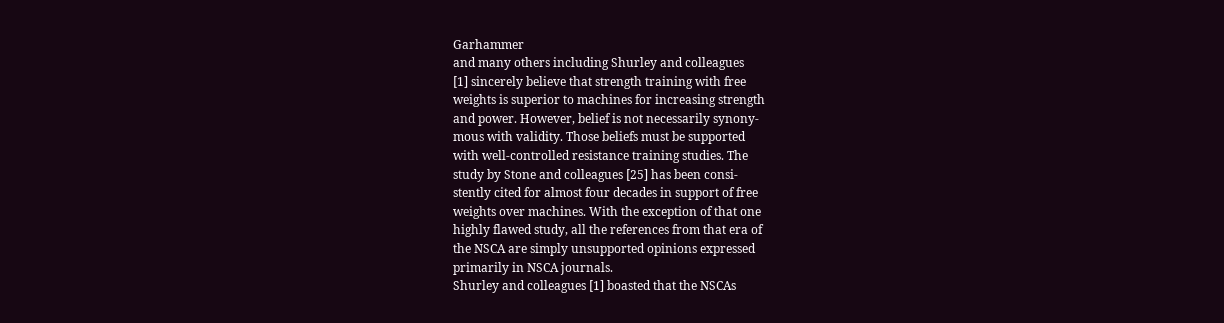Garhammer
and many others including Shurley and colleagues
[1] sincerely believe that strength training with free
weights is superior to machines for increasing strength
and power. However, belief is not necessarily synony-
mous with validity. Those beliefs must be supported
with well-controlled resistance training studies. The
study by Stone and colleagues [25] has been consi-
stently cited for almost four decades in support of free
weights over machines. With the exception of that one
highly flawed study, all the references from that era of
the NSCA are simply unsupported opinions expressed
primarily in NSCA journals.
Shurley and colleagues [1] boasted that the NSCAs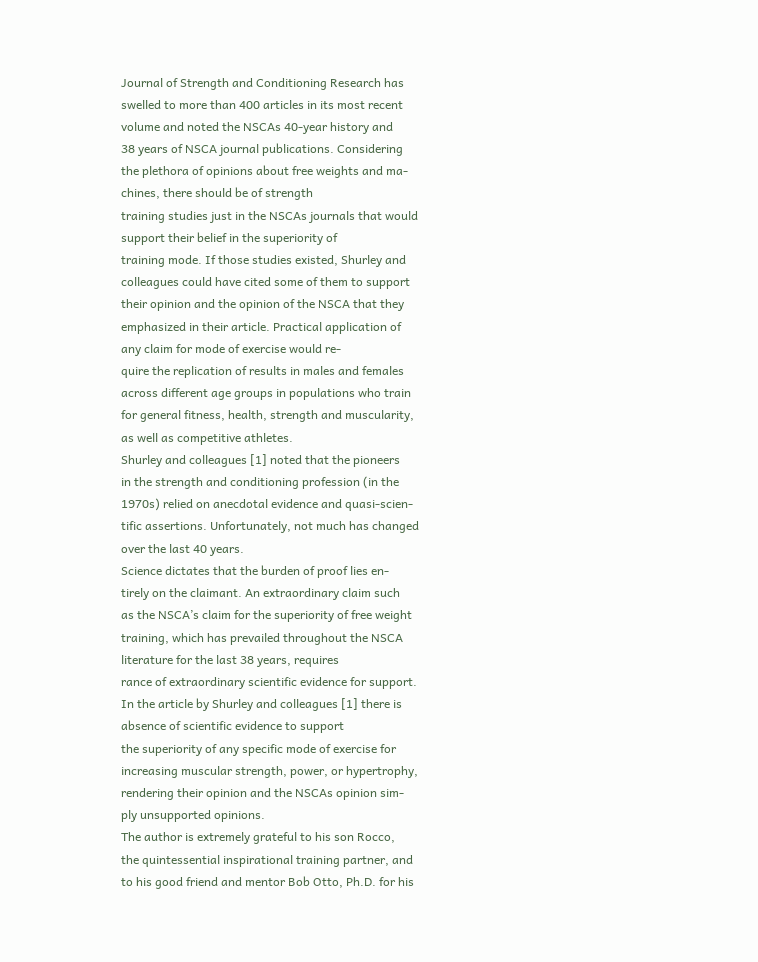Journal of Strength and Conditioning Research has
swelled to more than 400 articles in its most recent
volume and noted the NSCAs 40-year history and
38 years of NSCA journal publications. Considering
the plethora of opinions about free weights and ma-
chines, there should be of strength
training studies just in the NSCAs journals that would
support their belief in the superiority of
training mode. If those studies existed, Shurley and
colleagues could have cited some of them to support
their opinion and the opinion of the NSCA that they
emphasized in their article. Practical application of
any claim for mode of exercise would re-
quire the replication of results in males and females
across different age groups in populations who train
for general fitness, health, strength and muscularity,
as well as competitive athletes.
Shurley and colleagues [1] noted that the pioneers
in the strength and conditioning profession (in the
1970s) relied on anecdotal evidence and quasi-scien-
tific assertions. Unfortunately, not much has changed
over the last 40 years.
Science dictates that the burden of proof lies en-
tirely on the claimant. An extraordinary claim such
as the NSCA’s claim for the superiority of free weight
training, which has prevailed throughout the NSCA
literature for the last 38 years, requires
rance of extraordinary scientific evidence for support.
In the article by Shurley and colleagues [1] there is
absence of scientific evidence to support
the superiority of any specific mode of exercise for
increasing muscular strength, power, or hypertrophy,
rendering their opinion and the NSCAs opinion sim-
ply unsupported opinions.
The author is extremely grateful to his son Rocco,
the quintessential inspirational training partner, and
to his good friend and mentor Bob Otto, Ph.D. for his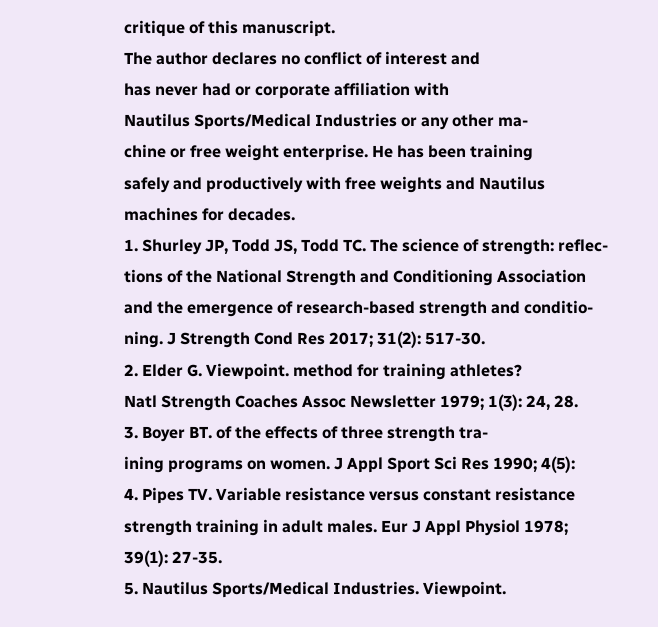critique of this manuscript.
The author declares no conflict of interest and
has never had or corporate affiliation with
Nautilus Sports/Medical Industries or any other ma-
chine or free weight enterprise. He has been training
safely and productively with free weights and Nautilus
machines for decades.
1. Shurley JP, Todd JS, Todd TC. The science of strength: reflec-
tions of the National Strength and Conditioning Association
and the emergence of research-based strength and conditio-
ning. J Strength Cond Res 2017; 31(2): 517-30.
2. Elder G. Viewpoint. method for training athletes?
Natl Strength Coaches Assoc Newsletter 1979; 1(3): 24, 28.
3. Boyer BT. of the effects of three strength tra-
ining programs on women. J Appl Sport Sci Res 1990; 4(5):
4. Pipes TV. Variable resistance versus constant resistance
strength training in adult males. Eur J Appl Physiol 1978;
39(1): 27-35.
5. Nautilus Sports/Medical Industries. Viewpoint.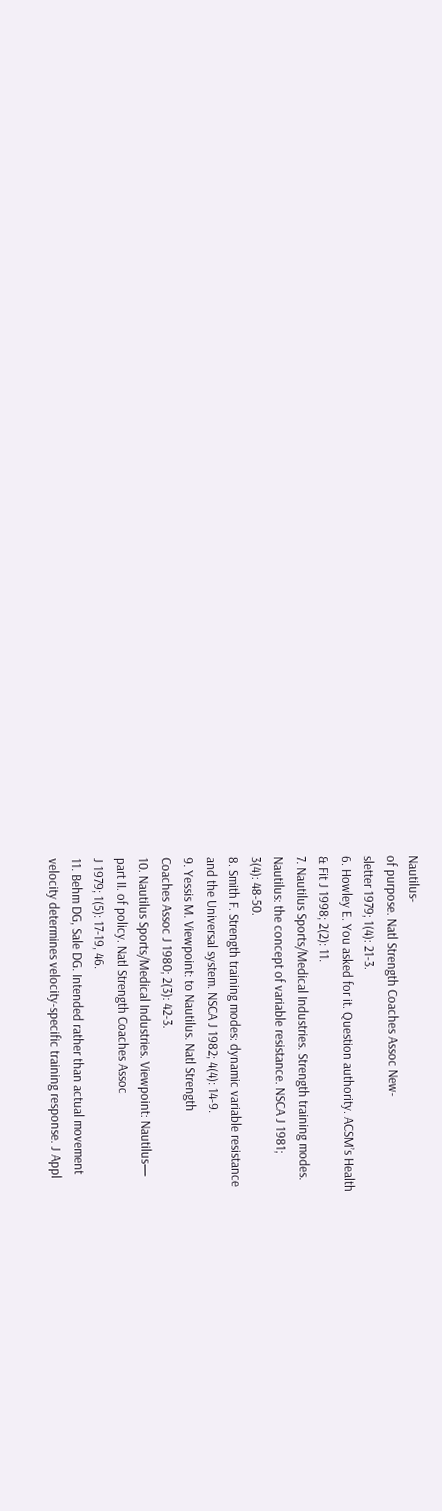Nautilus-
of purpose. Natl Strength Coaches Assoc New-
sletter 1979; 1(4): 21-3.
6. Howley E. You asked for it. Question authority. ACSM’s Health
& Fit J 1998; 2(2): 11.
7. Nautilus Sports/Medical Industries. Strength training modes.
Nautilus: the concept of variable resistance. NSCA J 1981;
3(4): 48-50.
8. Smith F. Strength training modes: dynamic variable resistance
and the Universal system. NSCA J 1982; 4(4): 14-9.
9. Yessis M. Viewpoint: to Nautilus. Natl Strength
Coaches Assoc J 1980; 2(3): 42-3.
10. Nautilus Sports/Medical Industries. Viewpoint: Nautilus—
part II. of policy. Natl Strength Coaches Assoc
J 1979; 1(5): 17-19, 46.
11. Behm DG, Sale DG. Intended rather than actual movement
velocity determines velocity-specific training response. J Appl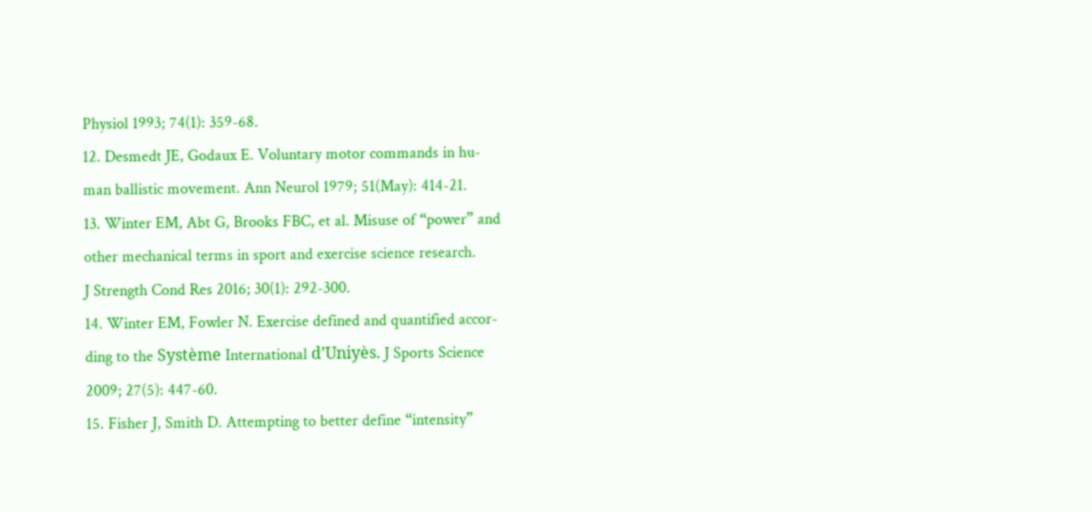Physiol 1993; 74(1): 359-68.
12. Desmedt JE, Godaux E. Voluntary motor commands in hu-
man ballistic movement. Ann Neurol 1979; 51(May): 414-21.
13. Winter EM, Abt G, Brooks FBC, et al. Misuse of “power” and
other mechanical terms in sport and exercise science research.
J Strength Cond Res 2016; 30(1): 292-300.
14. Winter EM, Fowler N. Exercise defined and quantified accor-
ding to the Système International d’Uniyès. J Sports Science
2009; 27(5): 447-60.
15. Fisher J, Smith D. Attempting to better define “intensity”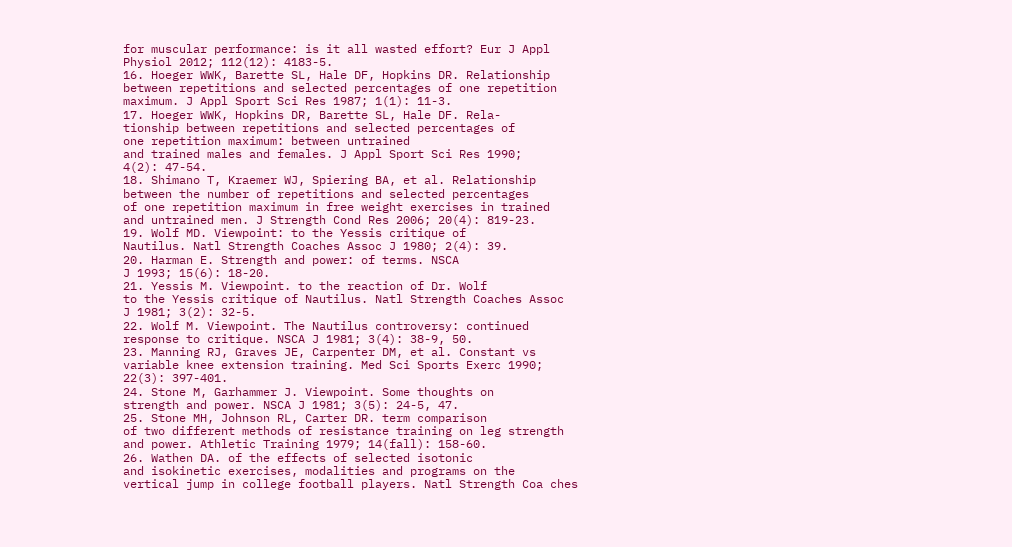for muscular performance: is it all wasted effort? Eur J Appl
Physiol 2012; 112(12): 4183-5.
16. Hoeger WWK, Barette SL, Hale DF, Hopkins DR. Relationship
between repetitions and selected percentages of one repetition
maximum. J Appl Sport Sci Res 1987; 1(1): 11-3.
17. Hoeger WWK, Hopkins DR, Barette SL, Hale DF. Rela-
tionship between repetitions and selected percentages of
one repetition maximum: between untrained
and trained males and females. J Appl Sport Sci Res 1990;
4(2): 47-54.
18. Shimano T, Kraemer WJ, Spiering BA, et al. Relationship
between the number of repetitions and selected percentages
of one repetition maximum in free weight exercises in trained
and untrained men. J Strength Cond Res 2006; 20(4): 819-23.
19. Wolf MD. Viewpoint: to the Yessis critique of
Nautilus. Natl Strength Coaches Assoc J 1980; 2(4): 39.
20. Harman E. Strength and power: of terms. NSCA
J 1993; 15(6): 18-20.
21. Yessis M. Viewpoint. to the reaction of Dr. Wolf
to the Yessis critique of Nautilus. Natl Strength Coaches Assoc
J 1981; 3(2): 32-5.
22. Wolf M. Viewpoint. The Nautilus controversy: continued
response to critique. NSCA J 1981; 3(4): 38-9, 50.
23. Manning RJ, Graves JE, Carpenter DM, et al. Constant vs
variable knee extension training. Med Sci Sports Exerc 1990;
22(3): 397-401.
24. Stone M, Garhammer J. Viewpoint. Some thoughts on
strength and power. NSCA J 1981; 3(5): 24-5, 47.
25. Stone MH, Johnson RL, Carter DR. term comparison
of two different methods of resistance training on leg strength
and power. Athletic Training 1979; 14(fall): 158-60.
26. Wathen DA. of the effects of selected isotonic
and isokinetic exercises, modalities and programs on the
vertical jump in college football players. Natl Strength Coa ches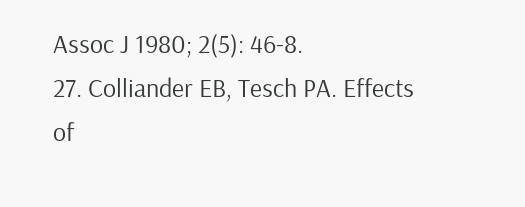Assoc J 1980; 2(5): 46-8.
27. Colliander EB, Tesch PA. Effects of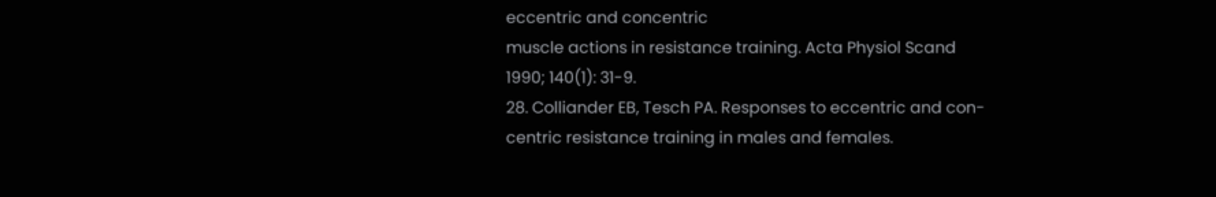eccentric and concentric
muscle actions in resistance training. Acta Physiol Scand
1990; 140(1): 31-9.
28. Colliander EB, Tesch PA. Responses to eccentric and con-
centric resistance training in males and females.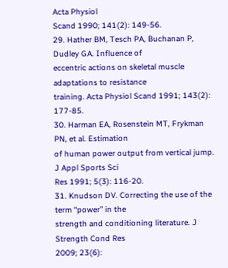Acta Physiol
Scand 1990; 141(2): 149-56.
29. Hather BM, Tesch PA, Buchanan P, Dudley GA. Influence of
eccentric actions on skeletal muscle adaptations to resistance
training. Acta Physiol Scand 1991; 143(2): 177-85.
30. Harman EA, Rosenstein MT, Frykman PN, et al. Estimation
of human power output from vertical jump. J Appl Sports Sci
Res 1991; 5(3): 116-20.
31. Knudson DV. Correcting the use of the term “power” in the
strength and conditioning literature. J Strength Cond Res
2009; 23(6):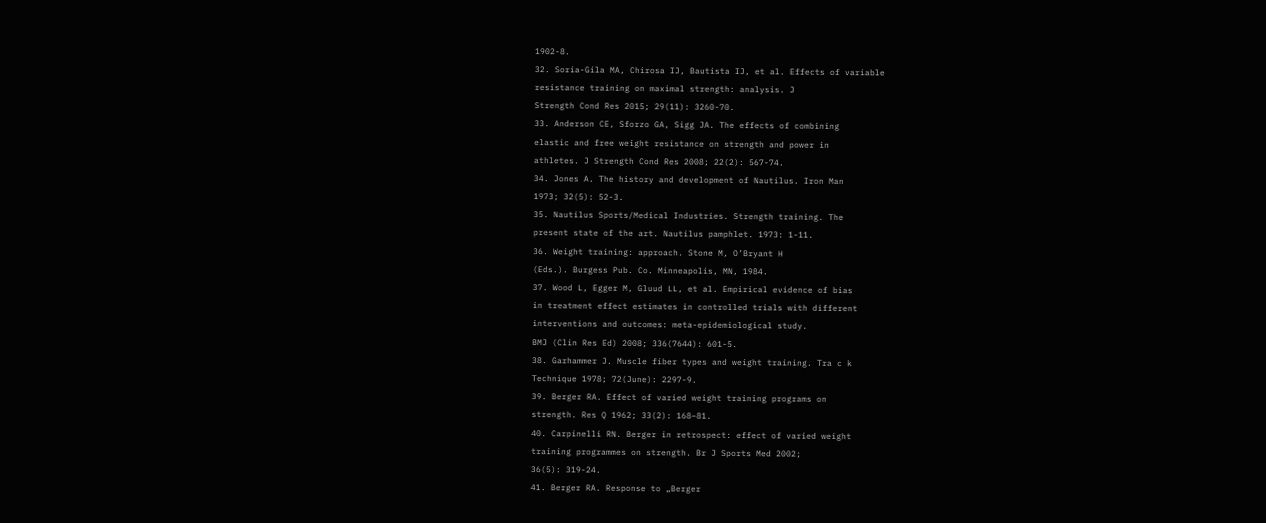1902-8.
32. Soria-Gila MA, Chirosa IJ, Bautista IJ, et al. Effects of variable
resistance training on maximal strength: analysis. J
Strength Cond Res 2015; 29(11): 3260-70.
33. Anderson CE, Sforzo GA, Sigg JA. The effects of combining
elastic and free weight resistance on strength and power in
athletes. J Strength Cond Res 2008; 22(2): 567-74.
34. Jones A. The history and development of Nautilus. Iron Man
1973; 32(5): 52-3.
35. Nautilus Sports/Medical Industries. Strength training. The
present state of the art. Nautilus pamphlet. 1973: 1-11.
36. Weight training: approach. Stone M, O’Bryant H
(Eds.). Burgess Pub. Co. Minneapolis, MN, 1984.
37. Wood L, Egger M, Gluud LL, et al. Empirical evidence of bias
in treatment effect estimates in controlled trials with different
interventions and outcomes: meta-epidemiological study.
BMJ (Clin Res Ed) 2008; 336(7644): 601-5.
38. Garhammer J. Muscle fiber types and weight training. Tra c k
Technique 1978; 72(June): 2297-9.
39. Berger RA. Effect of varied weight training programs on
strength. Res Q 1962; 33(2): 168–81.
40. Carpinelli RN. Berger in retrospect: effect of varied weight
training programmes on strength. Br J Sports Med 2002;
36(5): 319-24.
41. Berger RA. Response to „Berger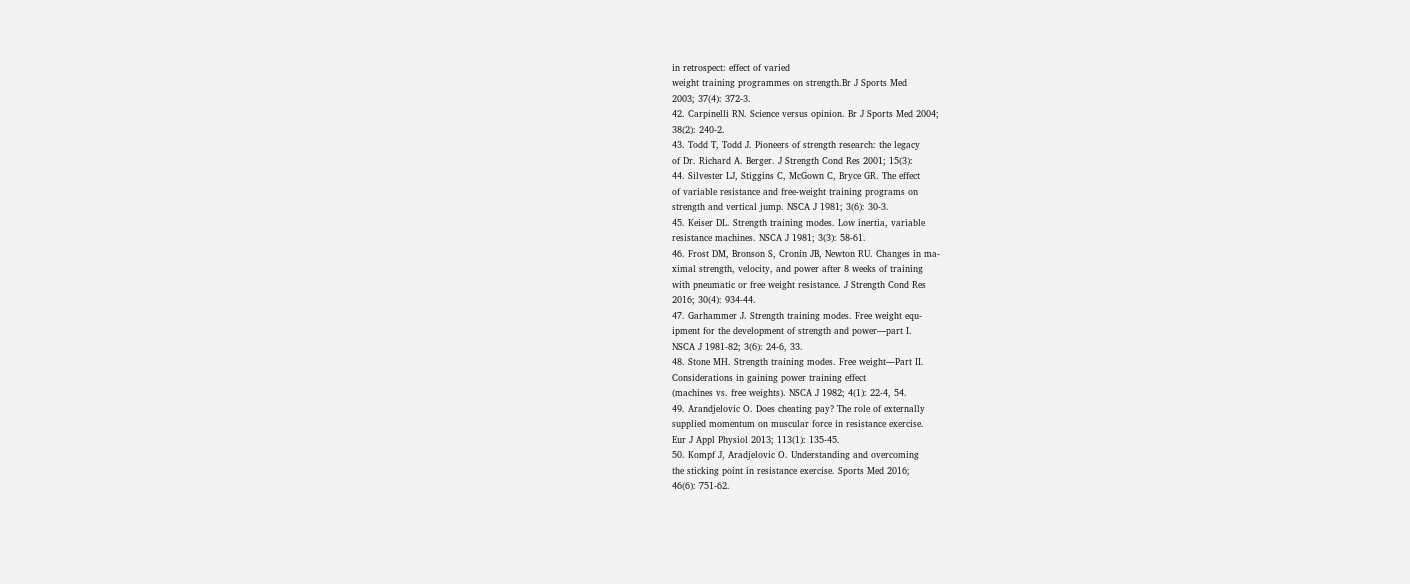in retrospect: effect of varied
weight training programmes on strength.Br J Sports Med
2003; 37(4): 372-3.
42. Carpinelli RN. Science versus opinion. Br J Sports Med 2004;
38(2): 240-2.
43. Todd T, Todd J. Pioneers of strength research: the legacy
of Dr. Richard A. Berger. J Strength Cond Res 2001; 15(3):
44. Silvester LJ, Stiggins C, McGown C, Bryce GR. The effect
of variable resistance and free-weight training programs on
strength and vertical jump. NSCA J 1981; 3(6): 30-3.
45. Keiser DL. Strength training modes. Low inertia, variable
resistance machines. NSCA J 1981; 3(3): 58-61.
46. Frost DM, Bronson S, Cronin JB, Newton RU. Changes in ma-
ximal strength, velocity, and power after 8 weeks of training
with pneumatic or free weight resistance. J Strength Cond Res
2016; 30(4): 934-44.
47. Garhammer J. Strength training modes. Free weight equ-
ipment for the development of strength and power—part I.
NSCA J 1981-82; 3(6): 24-6, 33.
48. Stone MH. Strength training modes. Free weight—Part II.
Considerations in gaining power training effect
(machines vs. free weights). NSCA J 1982; 4(1): 22-4, 54.
49. Arandjelovic O. Does cheating pay? The role of externally
supplied momentum on muscular force in resistance exercise.
Eur J Appl Physiol 2013; 113(1): 135-45.
50. Kompf J, Aradjelovic O. Understanding and overcoming
the sticking point in resistance exercise. Sports Med 2016;
46(6): 751-62.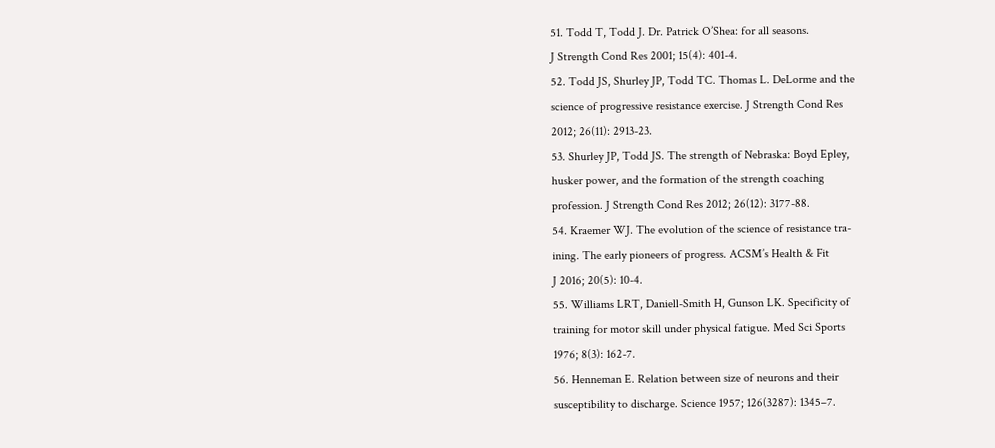51. Todd T, Todd J. Dr. Patrick O’Shea: for all seasons.
J Strength Cond Res 2001; 15(4): 401-4.
52. Todd JS, Shurley JP, Todd TC. Thomas L. DeLorme and the
science of progressive resistance exercise. J Strength Cond Res
2012; 26(11): 2913-23.
53. Shurley JP, Todd JS. The strength of Nebraska: Boyd Epley,
husker power, and the formation of the strength coaching
profession. J Strength Cond Res 2012; 26(12): 3177-88.
54. Kraemer WJ. The evolution of the science of resistance tra-
ining. The early pioneers of progress. ACSM’s Health & Fit
J 2016; 20(5): 10-4.
55. Williams LRT, Daniell-Smith H, Gunson LK. Specificity of
training for motor skill under physical fatigue. Med Sci Sports
1976; 8(3): 162-7.
56. Henneman E. Relation between size of neurons and their
susceptibility to discharge. Science 1957; 126(3287): 1345–7.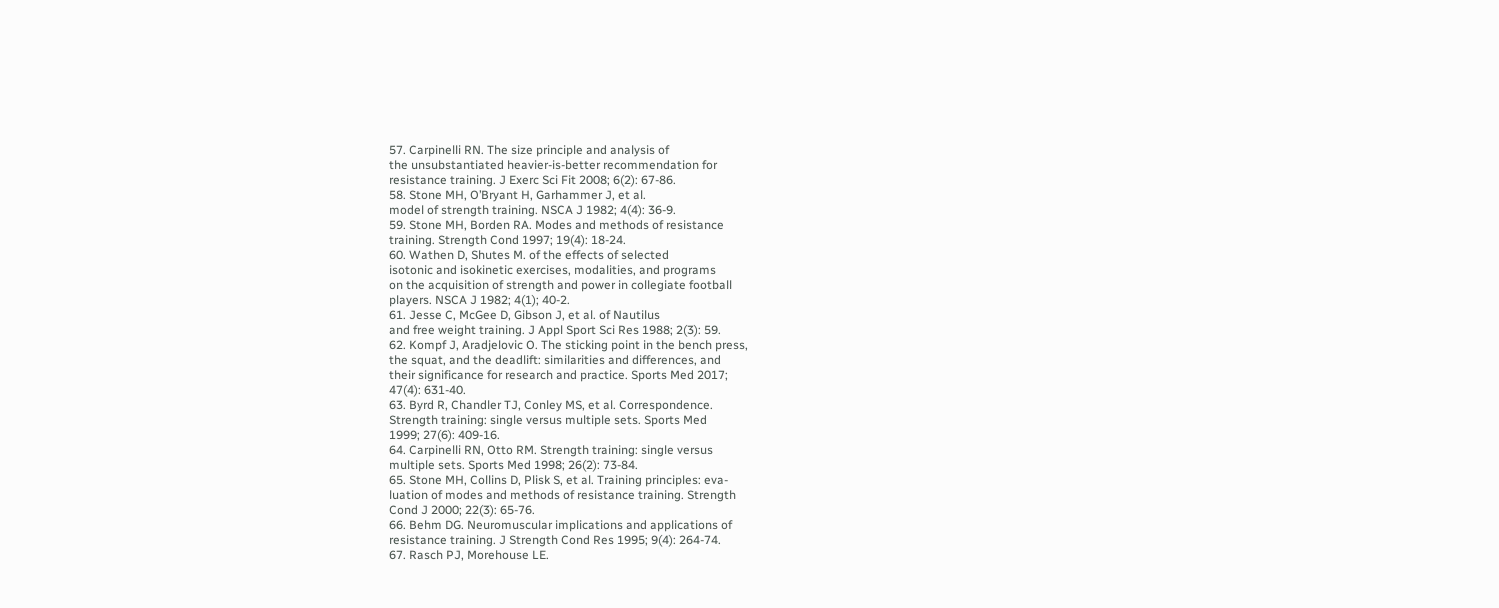57. Carpinelli RN. The size principle and analysis of
the unsubstantiated heavier-is-better recommendation for
resistance training. J Exerc Sci Fit 2008; 6(2): 67-86.
58. Stone MH, O’Bryant H, Garhammer J, et al.
model of strength training. NSCA J 1982; 4(4): 36-9.
59. Stone MH, Borden RA. Modes and methods of resistance
training. Strength Cond 1997; 19(4): 18-24.
60. Wathen D, Shutes M. of the effects of selected
isotonic and isokinetic exercises, modalities, and programs
on the acquisition of strength and power in collegiate football
players. NSCA J 1982; 4(1); 40-2.
61. Jesse C, McGee D, Gibson J, et al. of Nautilus
and free weight training. J Appl Sport Sci Res 1988; 2(3): 59.
62. Kompf J, Aradjelovic O. The sticking point in the bench press,
the squat, and the deadlift: similarities and differences, and
their significance for research and practice. Sports Med 2017;
47(4): 631-40.
63. Byrd R, Chandler TJ, Conley MS, et al. Correspondence.
Strength training: single versus multiple sets. Sports Med
1999; 27(6): 409-16.
64. Carpinelli RN, Otto RM. Strength training: single versus
multiple sets. Sports Med 1998; 26(2): 73-84.
65. Stone MH, Collins D, Plisk S, et al. Training principles: eva-
luation of modes and methods of resistance training. Strength
Cond J 2000; 22(3): 65-76.
66. Behm DG. Neuromuscular implications and applications of
resistance training. J Strength Cond Res 1995; 9(4): 264-74.
67. Rasch PJ, Morehouse LE.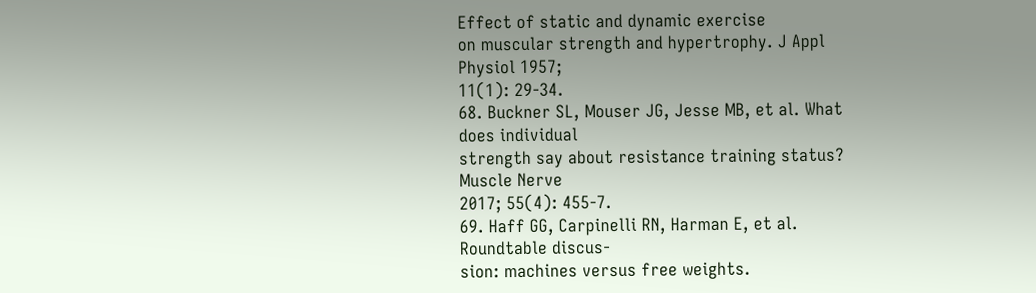Effect of static and dynamic exercise
on muscular strength and hypertrophy. J Appl Physiol 1957;
11(1): 29-34.
68. Buckner SL, Mouser JG, Jesse MB, et al. What does individual
strength say about resistance training status? Muscle Nerve
2017; 55(4): 455-7.
69. Haff GG, Carpinelli RN, Harman E, et al. Roundtable discus-
sion: machines versus free weights.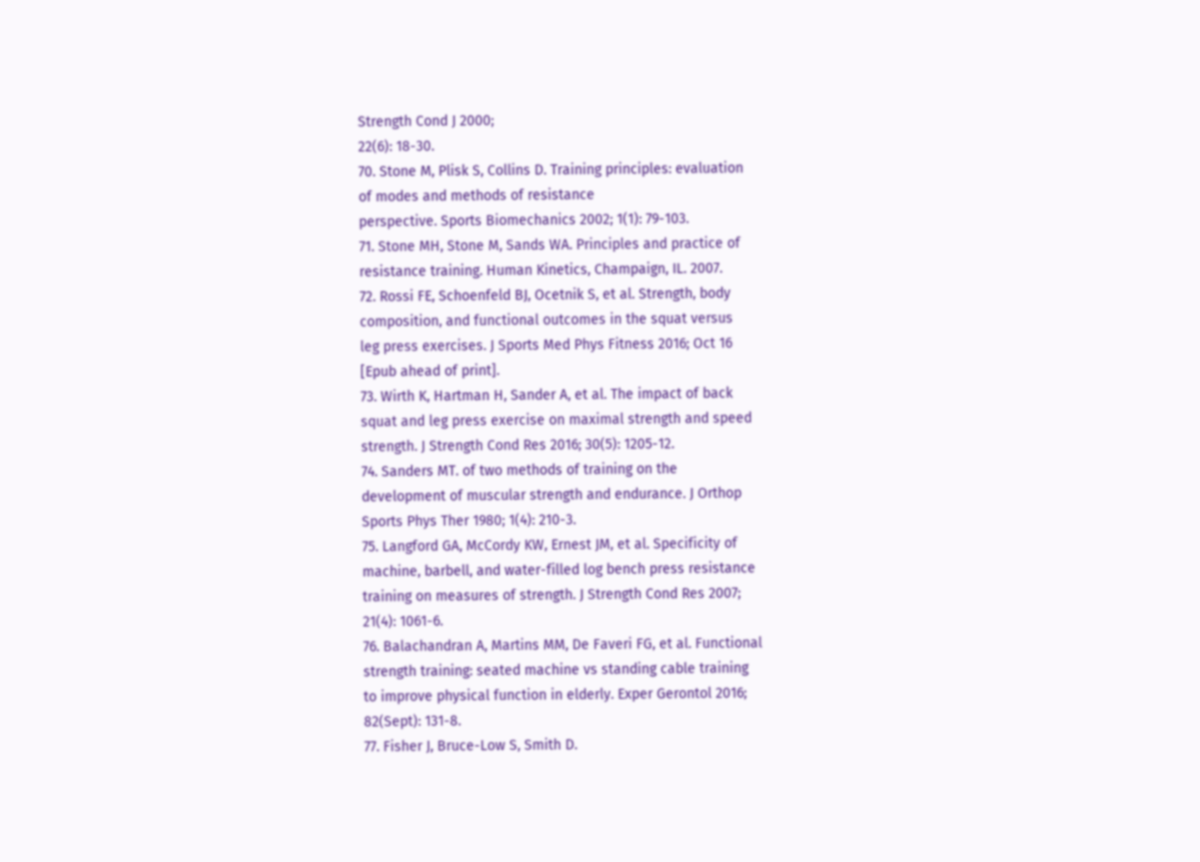Strength Cond J 2000;
22(6): 18-30.
70. Stone M, Plisk S, Collins D. Training principles: evaluation
of modes and methods of resistance
perspective. Sports Biomechanics 2002; 1(1): 79-103.
71. Stone MH, Stone M, Sands WA. Principles and practice of
resistance training. Human Kinetics, Champaign, IL. 2007.
72. Rossi FE, Schoenfeld BJ, Ocetnik S, et al. Strength, body
composition, and functional outcomes in the squat versus
leg press exercises. J Sports Med Phys Fitness 2016; Oct 16
[Epub ahead of print].
73. Wirth K, Hartman H, Sander A, et al. The impact of back
squat and leg press exercise on maximal strength and speed
strength. J Strength Cond Res 2016; 30(5): 1205-12.
74. Sanders MT. of two methods of training on the
development of muscular strength and endurance. J Orthop
Sports Phys Ther 1980; 1(4): 210-3.
75. Langford GA, McCordy KW, Ernest JM, et al. Specificity of
machine, barbell, and water-filled log bench press resistance
training on measures of strength. J Strength Cond Res 2007;
21(4): 1061-6.
76. Balachandran A, Martins MM, De Faveri FG, et al. Functional
strength training: seated machine vs standing cable training
to improve physical function in elderly. Exper Gerontol 2016;
82(Sept): 131-8.
77. Fisher J, Bruce-Low S, Smith D.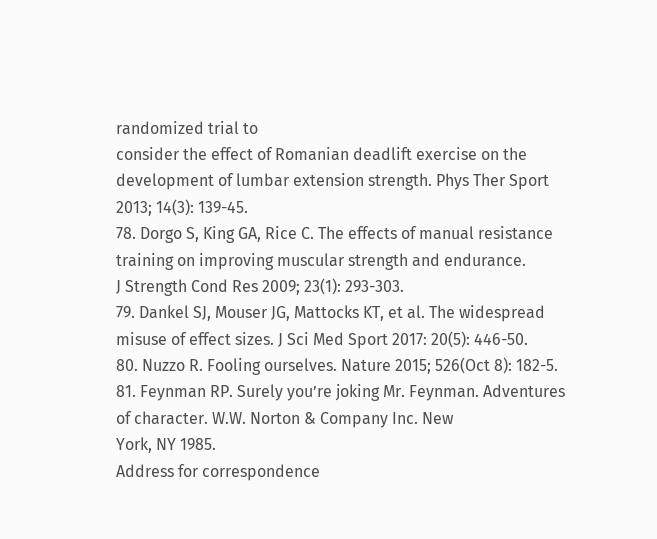randomized trial to
consider the effect of Romanian deadlift exercise on the
development of lumbar extension strength. Phys Ther Sport
2013; 14(3): 139-45.
78. Dorgo S, King GA, Rice C. The effects of manual resistance
training on improving muscular strength and endurance.
J Strength Cond Res 2009; 23(1): 293-303.
79. Dankel SJ, Mouser JG, Mattocks KT, et al. The widespread
misuse of effect sizes. J Sci Med Sport 2017: 20(5): 446-50.
80. Nuzzo R. Fooling ourselves. Nature 2015; 526(Oct 8): 182-5.
81. Feynman RP. Surely you’re joking Mr. Feynman. Adventures
of character. W.W. Norton & Company Inc. New
York, NY 1985.
Address for correspondence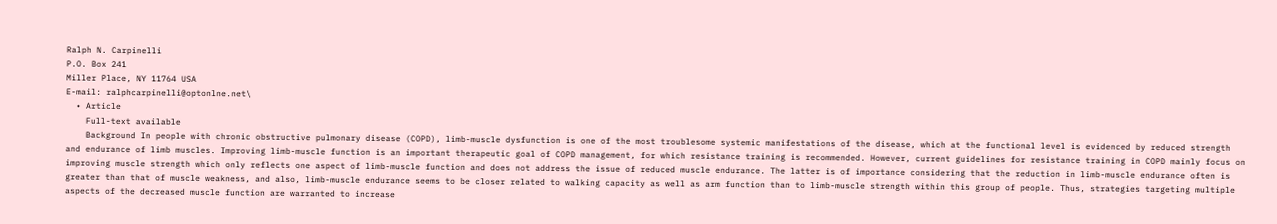Ralph N. Carpinelli
P.O. Box 241
Miller Place, NY 11764 USA
E-mail: ralphcarpinelli@optonlne.net\
  • Article
    Full-text available
    Background In people with chronic obstructive pulmonary disease (COPD), limb-muscle dysfunction is one of the most troublesome systemic manifestations of the disease, which at the functional level is evidenced by reduced strength and endurance of limb muscles. Improving limb-muscle function is an important therapeutic goal of COPD management, for which resistance training is recommended. However, current guidelines for resistance training in COPD mainly focus on improving muscle strength which only reflects one aspect of limb-muscle function and does not address the issue of reduced muscle endurance. The latter is of importance considering that the reduction in limb-muscle endurance often is greater than that of muscle weakness, and also, limb-muscle endurance seems to be closer related to walking capacity as well as arm function than to limb-muscle strength within this group of people. Thus, strategies targeting multiple aspects of the decreased muscle function are warranted to increase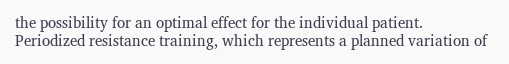the possibility for an optimal effect for the individual patient. Periodized resistance training, which represents a planned variation of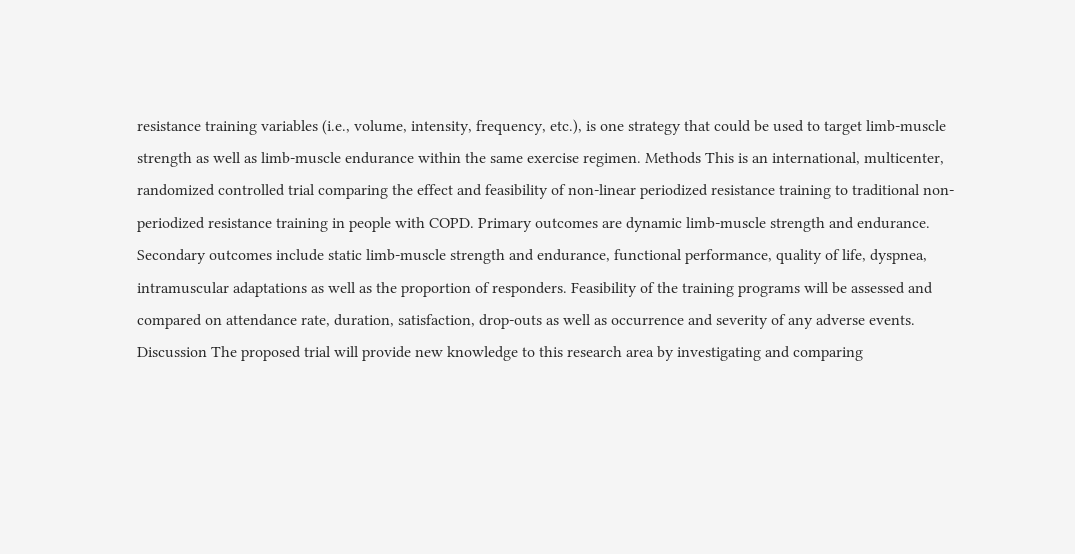resistance training variables (i.e., volume, intensity, frequency, etc.), is one strategy that could be used to target limb-muscle strength as well as limb-muscle endurance within the same exercise regimen. Methods This is an international, multicenter, randomized controlled trial comparing the effect and feasibility of non-linear periodized resistance training to traditional non-periodized resistance training in people with COPD. Primary outcomes are dynamic limb-muscle strength and endurance. Secondary outcomes include static limb-muscle strength and endurance, functional performance, quality of life, dyspnea, intramuscular adaptations as well as the proportion of responders. Feasibility of the training programs will be assessed and compared on attendance rate, duration, satisfaction, drop-outs as well as occurrence and severity of any adverse events. Discussion The proposed trial will provide new knowledge to this research area by investigating and comparing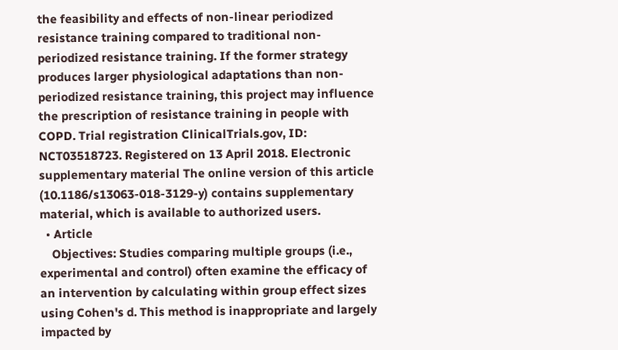the feasibility and effects of non-linear periodized resistance training compared to traditional non-periodized resistance training. If the former strategy produces larger physiological adaptations than non-periodized resistance training, this project may influence the prescription of resistance training in people with COPD. Trial registration ClinicalTrials.gov, ID: NCT03518723. Registered on 13 April 2018. Electronic supplementary material The online version of this article (10.1186/s13063-018-3129-y) contains supplementary material, which is available to authorized users.
  • Article
    Objectives: Studies comparing multiple groups (i.e., experimental and control) often examine the efficacy of an intervention by calculating within group effect sizes using Cohen's d. This method is inappropriate and largely impacted by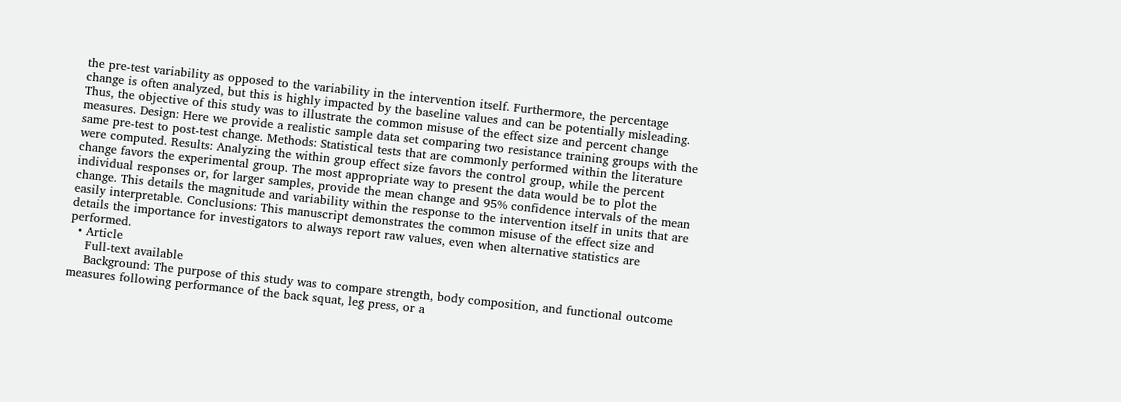the pre-test variability as opposed to the variability in the intervention itself. Furthermore, the percentage change is often analyzed, but this is highly impacted by the baseline values and can be potentially misleading. Thus, the objective of this study was to illustrate the common misuse of the effect size and percent change measures. Design: Here we provide a realistic sample data set comparing two resistance training groups with the same pre-test to post-test change. Methods: Statistical tests that are commonly performed within the literature were computed. Results: Analyzing the within group effect size favors the control group, while the percent change favors the experimental group. The most appropriate way to present the data would be to plot the individual responses or, for larger samples, provide the mean change and 95% confidence intervals of the mean change. This details the magnitude and variability within the response to the intervention itself in units that are easily interpretable. Conclusions: This manuscript demonstrates the common misuse of the effect size and details the importance for investigators to always report raw values, even when alternative statistics are performed.
  • Article
    Full-text available
    Background: The purpose of this study was to compare strength, body composition, and functional outcome measures following performance of the back squat, leg press, or a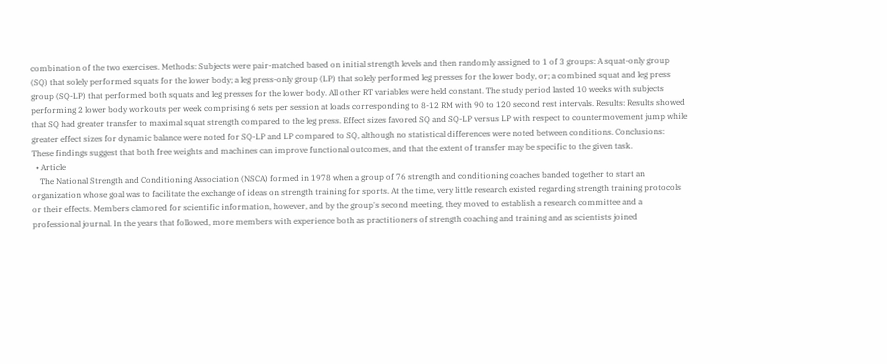combination of the two exercises. Methods: Subjects were pair-matched based on initial strength levels and then randomly assigned to 1 of 3 groups: A squat-only group (SQ) that solely performed squats for the lower body; a leg press-only group (LP) that solely performed leg presses for the lower body, or; a combined squat and leg press group (SQ-LP) that performed both squats and leg presses for the lower body. All other RT variables were held constant. The study period lasted 10 weeks with subjects performing 2 lower body workouts per week comprising 6 sets per session at loads corresponding to 8-12 RM with 90 to 120 second rest intervals. Results: Results showed that SQ had greater transfer to maximal squat strength compared to the leg press. Effect sizes favored SQ and SQ-LP versus LP with respect to countermovement jump while greater effect sizes for dynamic balance were noted for SQ-LP and LP compared to SQ, although no statistical differences were noted between conditions. Conclusions: These findings suggest that both free weights and machines can improve functional outcomes, and that the extent of transfer may be specific to the given task.
  • Article
    The National Strength and Conditioning Association (NSCA) formed in 1978 when a group of 76 strength and conditioning coaches banded together to start an organization whose goal was to facilitate the exchange of ideas on strength training for sports. At the time, very little research existed regarding strength training protocols or their effects. Members clamored for scientific information, however, and by the group's second meeting, they moved to establish a research committee and a professional journal. In the years that followed, more members with experience both as practitioners of strength coaching and training and as scientists joined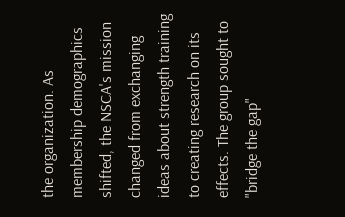the organization. As membership demographics shifted, the NSCA's mission changed from exchanging ideas about strength training to creating research on its effects. The group sought to "bridge the gap"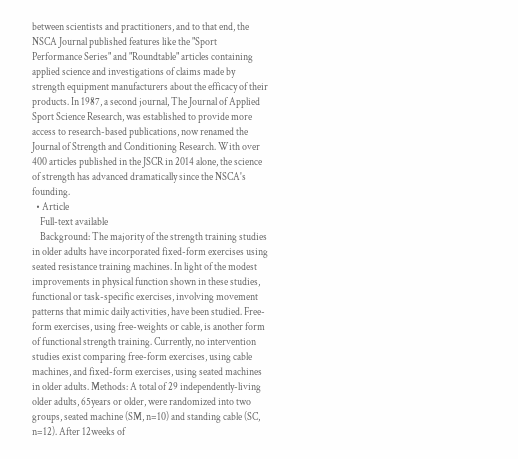between scientists and practitioners, and to that end, the NSCA Journal published features like the "Sport Performance Series" and "Roundtable" articles containing applied science and investigations of claims made by strength equipment manufacturers about the efficacy of their products. In 1987, a second journal, The Journal of Applied Sport Science Research, was established to provide more access to research-based publications, now renamed the Journal of Strength and Conditioning Research. With over 400 articles published in the JSCR in 2014 alone, the science of strength has advanced dramatically since the NSCA's founding.
  • Article
    Full-text available
    Background: The majority of the strength training studies in older adults have incorporated fixed-form exercises using seated resistance training machines. In light of the modest improvements in physical function shown in these studies, functional or task-specific exercises, involving movement patterns that mimic daily activities, have been studied. Free-form exercises, using free-weights or cable, is another form of functional strength training. Currently, no intervention studies exist comparing free-form exercises, using cable machines, and fixed-form exercises, using seated machines in older adults. Methods: A total of 29 independently-living older adults, 65years or older, were randomized into two groups, seated machine (SM, n=10) and standing cable (SC, n=12). After 12weeks of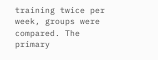training twice per week, groups were compared. The primary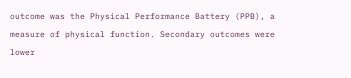outcome was the Physical Performance Battery (PPB), a measure of physical function. Secondary outcomes were lower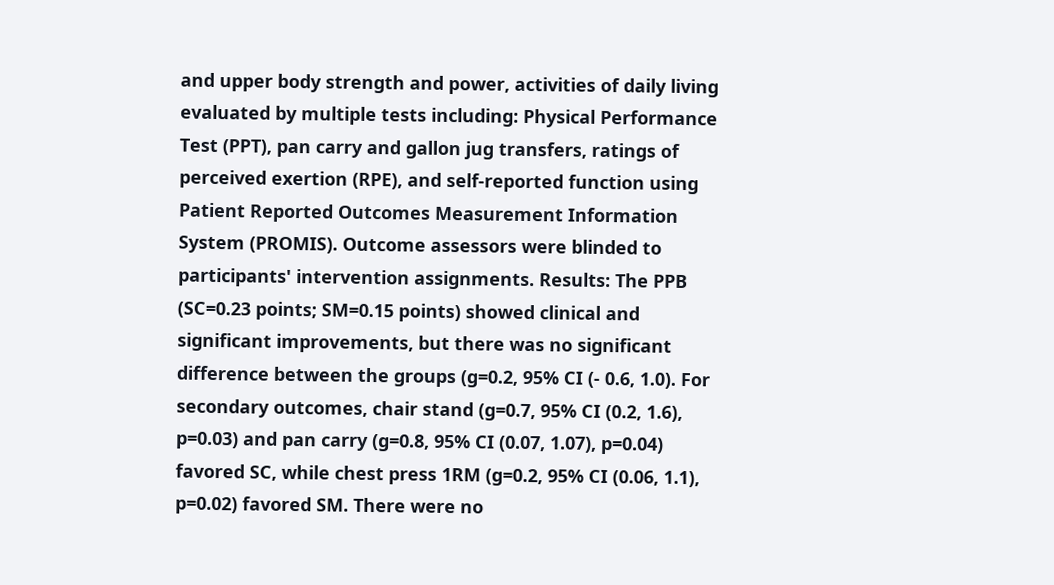and upper body strength and power, activities of daily living evaluated by multiple tests including: Physical Performance Test (PPT), pan carry and gallon jug transfers, ratings of perceived exertion (RPE), and self-reported function using Patient Reported Outcomes Measurement Information System (PROMIS). Outcome assessors were blinded to participants' intervention assignments. Results: The PPB (SC=0.23 points; SM=0.15 points) showed clinical and significant improvements, but there was no significant difference between the groups (g=0.2, 95% CI (- 0.6, 1.0). For secondary outcomes, chair stand (g=0.7, 95% CI (0.2, 1.6), p=0.03) and pan carry (g=0.8, 95% CI (0.07, 1.07), p=0.04) favored SC, while chest press 1RM (g=0.2, 95% CI (0.06, 1.1), p=0.02) favored SM. There were no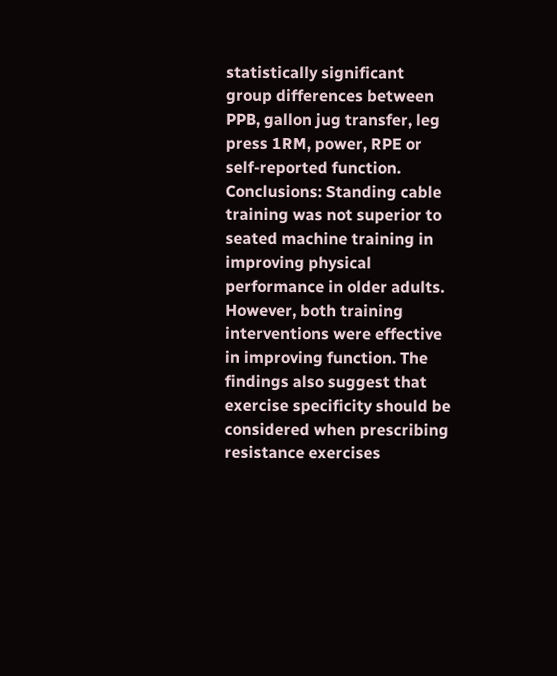statistically significant group differences between PPB, gallon jug transfer, leg press 1RM, power, RPE or self-reported function. Conclusions: Standing cable training was not superior to seated machine training in improving physical performance in older adults. However, both training interventions were effective in improving function. The findings also suggest that exercise specificity should be considered when prescribing resistance exercises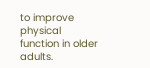to improve physical function in older adults.